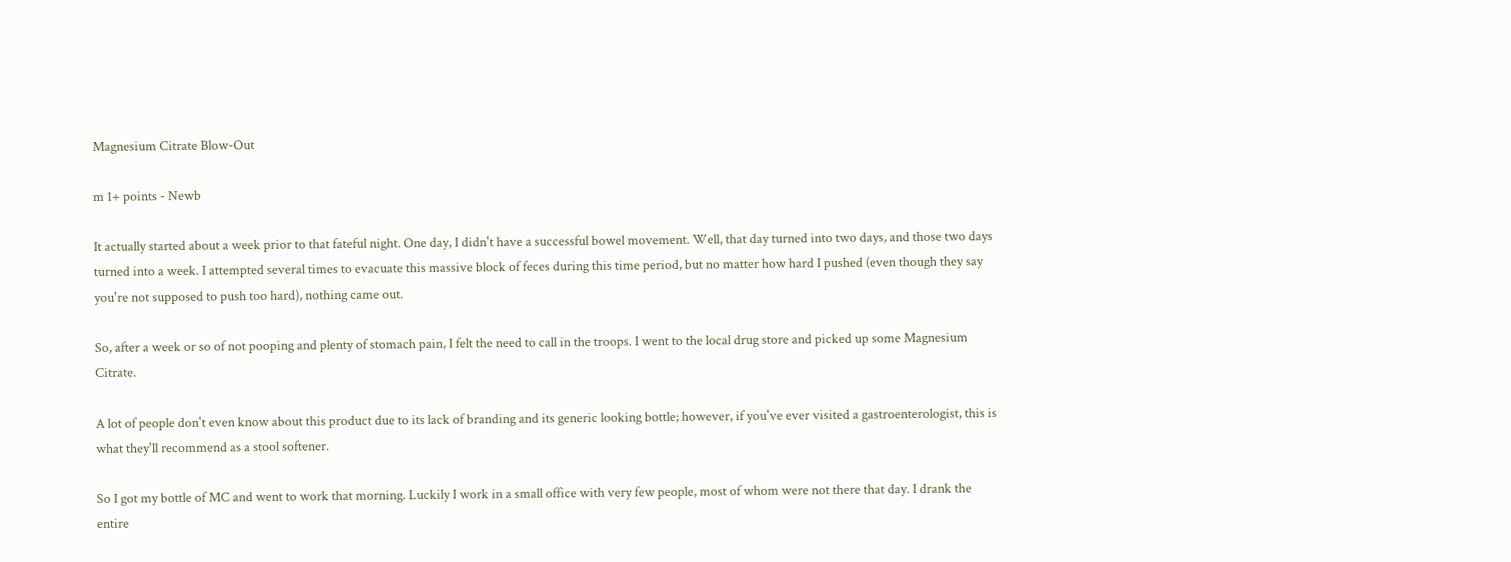Magnesium Citrate Blow-Out

m 1+ points - Newb

It actually started about a week prior to that fateful night. One day, I didn't have a successful bowel movement. Well, that day turned into two days, and those two days turned into a week. I attempted several times to evacuate this massive block of feces during this time period, but no matter how hard I pushed (even though they say you're not supposed to push too hard), nothing came out.

So, after a week or so of not pooping and plenty of stomach pain, I felt the need to call in the troops. I went to the local drug store and picked up some Magnesium Citrate.

A lot of people don't even know about this product due to its lack of branding and its generic looking bottle; however, if you've ever visited a gastroenterologist, this is what they'll recommend as a stool softener.

So I got my bottle of MC and went to work that morning. Luckily I work in a small office with very few people, most of whom were not there that day. I drank the entire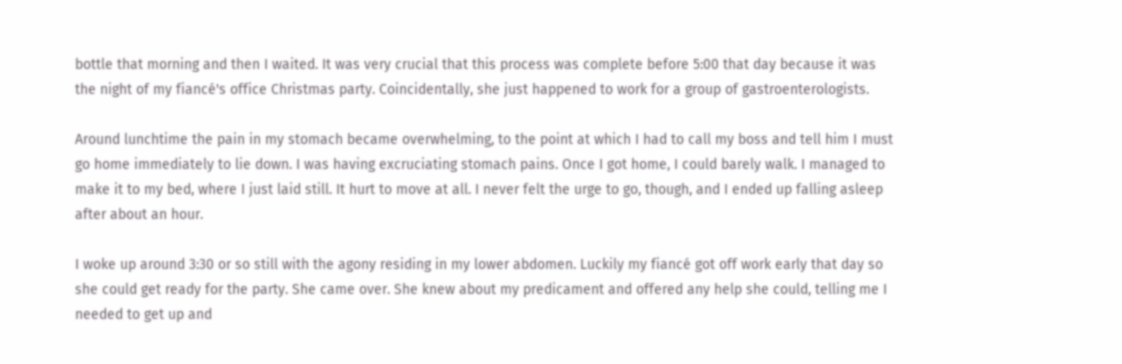bottle that morning and then I waited. It was very crucial that this process was complete before 5:00 that day because it was the night of my fiancé's office Christmas party. Coincidentally, she just happened to work for a group of gastroenterologists.

Around lunchtime the pain in my stomach became overwhelming, to the point at which I had to call my boss and tell him I must go home immediately to lie down. I was having excruciating stomach pains. Once I got home, I could barely walk. I managed to make it to my bed, where I just laid still. It hurt to move at all. I never felt the urge to go, though, and I ended up falling asleep after about an hour.

I woke up around 3:30 or so still with the agony residing in my lower abdomen. Luckily my fiancé got off work early that day so she could get ready for the party. She came over. She knew about my predicament and offered any help she could, telling me I needed to get up and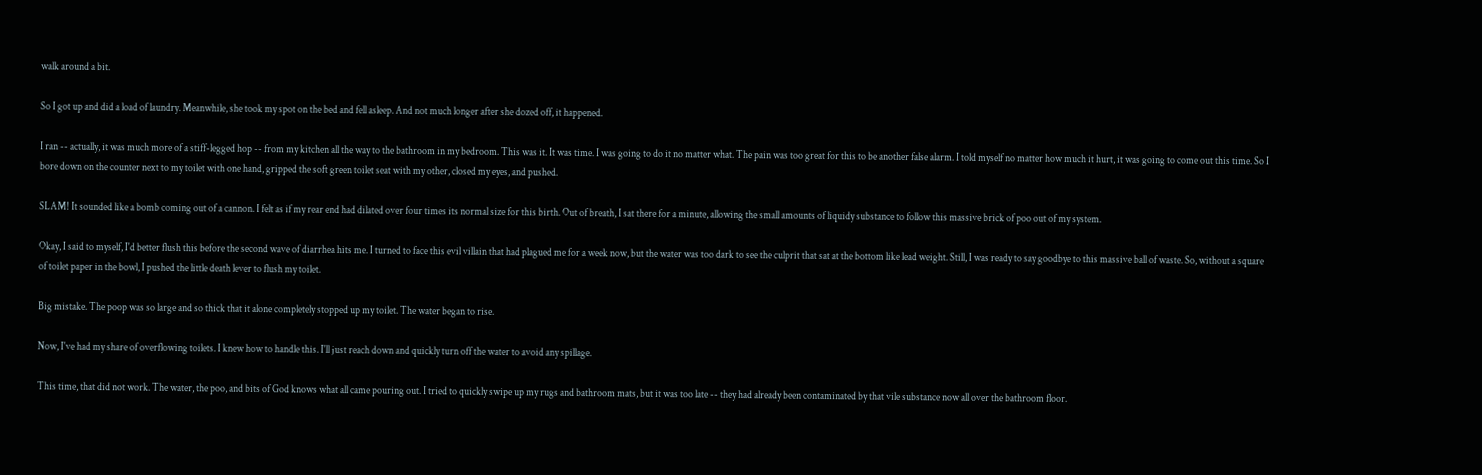walk around a bit.

So I got up and did a load of laundry. Meanwhile, she took my spot on the bed and fell asleep. And not much longer after she dozed off, it happened.

I ran -- actually, it was much more of a stiff-legged hop -- from my kitchen all the way to the bathroom in my bedroom. This was it. It was time. I was going to do it no matter what. The pain was too great for this to be another false alarm. I told myself no matter how much it hurt, it was going to come out this time. So I bore down on the counter next to my toilet with one hand, gripped the soft green toilet seat with my other, closed my eyes, and pushed.

SLAM! It sounded like a bomb coming out of a cannon. I felt as if my rear end had dilated over four times its normal size for this birth. Out of breath, I sat there for a minute, allowing the small amounts of liquidy substance to follow this massive brick of poo out of my system.

Okay, I said to myself, I'd better flush this before the second wave of diarrhea hits me. I turned to face this evil villain that had plagued me for a week now, but the water was too dark to see the culprit that sat at the bottom like lead weight. Still, I was ready to say goodbye to this massive ball of waste. So, without a square of toilet paper in the bowl, I pushed the little death lever to flush my toilet.

Big mistake. The poop was so large and so thick that it alone completely stopped up my toilet. The water began to rise.

Now, I've had my share of overflowing toilets. I knew how to handle this. I'll just reach down and quickly turn off the water to avoid any spillage.

This time, that did not work. The water, the poo, and bits of God knows what all came pouring out. I tried to quickly swipe up my rugs and bathroom mats, but it was too late -- they had already been contaminated by that vile substance now all over the bathroom floor.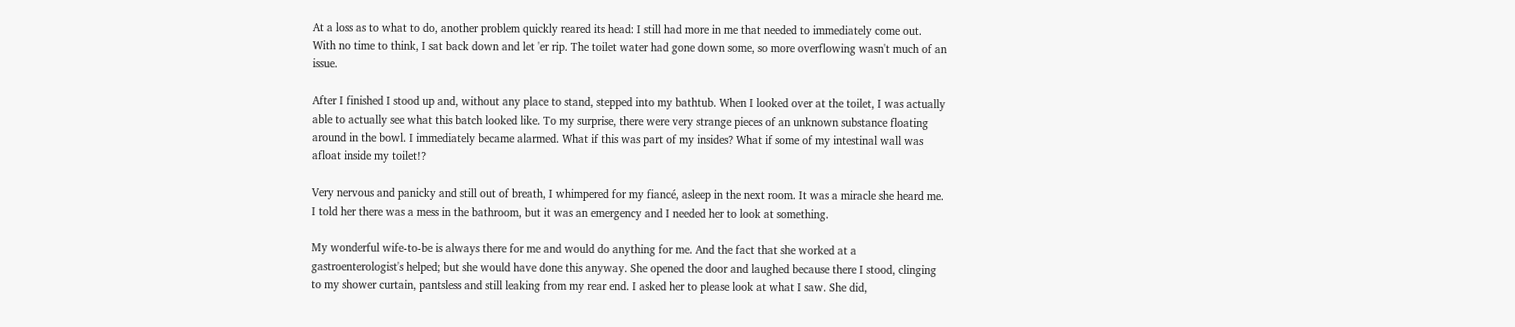At a loss as to what to do, another problem quickly reared its head: I still had more in me that needed to immediately come out. With no time to think, I sat back down and let 'er rip. The toilet water had gone down some, so more overflowing wasn't much of an issue.

After I finished I stood up and, without any place to stand, stepped into my bathtub. When I looked over at the toilet, I was actually able to actually see what this batch looked like. To my surprise, there were very strange pieces of an unknown substance floating around in the bowl. I immediately became alarmed. What if this was part of my insides? What if some of my intestinal wall was afloat inside my toilet!?

Very nervous and panicky and still out of breath, I whimpered for my fiancé, asleep in the next room. It was a miracle she heard me. I told her there was a mess in the bathroom, but it was an emergency and I needed her to look at something.

My wonderful wife-to-be is always there for me and would do anything for me. And the fact that she worked at a gastroenterologist's helped; but she would have done this anyway. She opened the door and laughed because there I stood, clinging to my shower curtain, pantsless and still leaking from my rear end. I asked her to please look at what I saw. She did,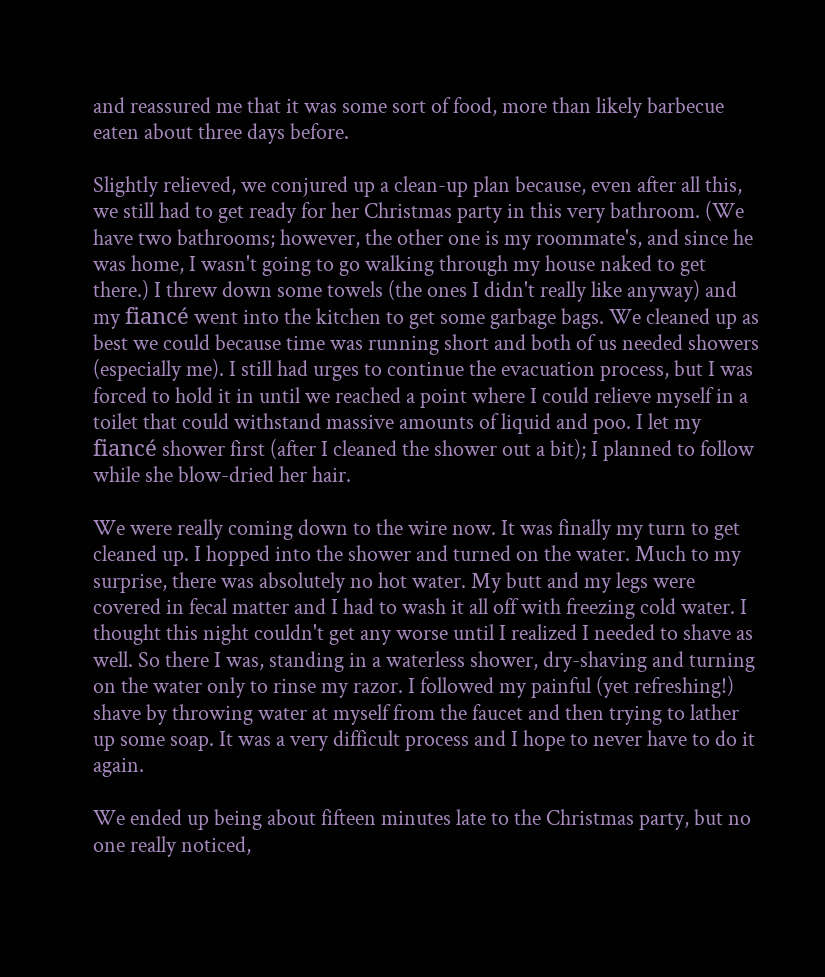and reassured me that it was some sort of food, more than likely barbecue eaten about three days before.

Slightly relieved, we conjured up a clean-up plan because, even after all this, we still had to get ready for her Christmas party in this very bathroom. (We have two bathrooms; however, the other one is my roommate's, and since he was home, I wasn't going to go walking through my house naked to get there.) I threw down some towels (the ones I didn't really like anyway) and my fiancé went into the kitchen to get some garbage bags. We cleaned up as best we could because time was running short and both of us needed showers (especially me). I still had urges to continue the evacuation process, but I was forced to hold it in until we reached a point where I could relieve myself in a toilet that could withstand massive amounts of liquid and poo. I let my fiancé shower first (after I cleaned the shower out a bit); I planned to follow while she blow-dried her hair.

We were really coming down to the wire now. It was finally my turn to get cleaned up. I hopped into the shower and turned on the water. Much to my surprise, there was absolutely no hot water. My butt and my legs were covered in fecal matter and I had to wash it all off with freezing cold water. I thought this night couldn't get any worse until I realized I needed to shave as well. So there I was, standing in a waterless shower, dry-shaving and turning on the water only to rinse my razor. I followed my painful (yet refreshing!) shave by throwing water at myself from the faucet and then trying to lather up some soap. It was a very difficult process and I hope to never have to do it again.

We ended up being about fifteen minutes late to the Christmas party, but no one really noticed,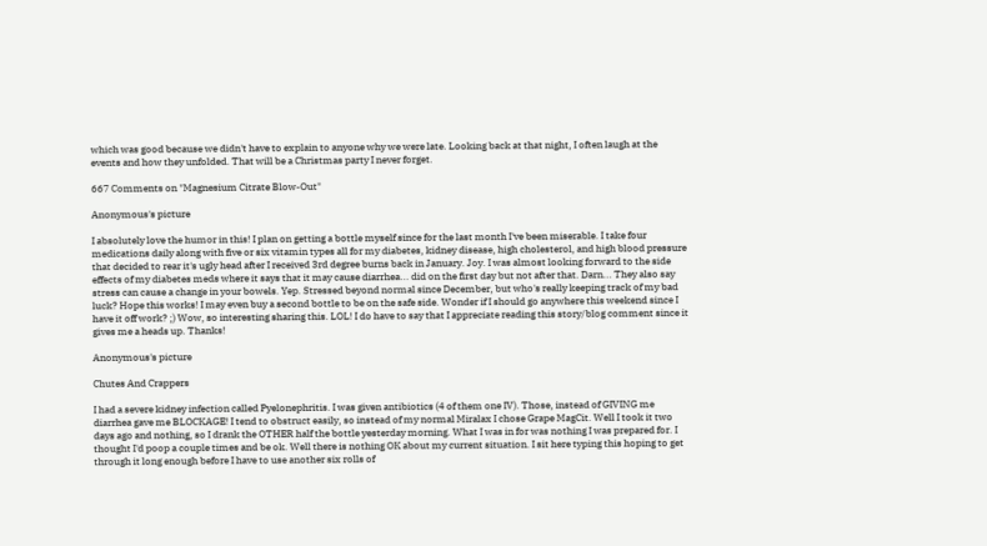which was good because we didn't have to explain to anyone why we were late. Looking back at that night, I often laugh at the events and how they unfolded. That will be a Christmas party I never forget.

667 Comments on "Magnesium Citrate Blow-Out"

Anonymous's picture

I absolutely love the humor in this! I plan on getting a bottle myself since for the last month I've been miserable. I take four medications daily along with five or six vitamin types all for my diabetes, kidney disease, high cholesterol, and high blood pressure that decided to rear it's ugly head after I received 3rd degree burns back in January. Joy. I was almost looking forward to the side effects of my diabetes meds where it says that it may cause diarrhea... did on the first day but not after that. Darn... They also say stress can cause a change in your bowels. Yep. Stressed beyond normal since December, but who's really keeping track of my bad luck? Hope this works! I may even buy a second bottle to be on the safe side. Wonder if I should go anywhere this weekend since I have it off work? ;) Wow, so interesting sharing this. LOL! I do have to say that I appreciate reading this story/blog comment since it gives me a heads up. Thanks!

Anonymous's picture

Chutes And Crappers

I had a severe kidney infection called Pyelonephritis. I was given antibiotics (4 of them one IV). Those, instead of GIVING me diarrhea gave me BLOCKAGE! I tend to obstruct easily, so instead of my normal Miralax I chose Grape MagCit. Well I took it two days ago and nothing, so I drank the OTHER half the bottle yesterday morning. What I was in for was nothing I was prepared for. I thought I'd poop a couple times and be ok. Well there is nothing OK about my current situation. I sit here typing this hoping to get through it long enough before I have to use another six rolls of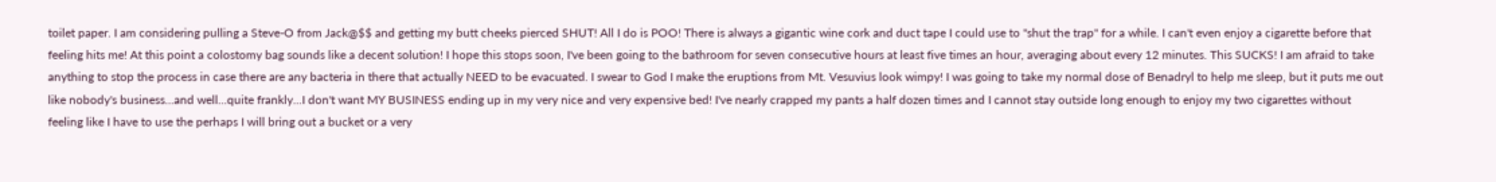toilet paper. I am considering pulling a Steve-O from Jack@$$ and getting my butt cheeks pierced SHUT! All I do is POO! There is always a gigantic wine cork and duct tape I could use to "shut the trap" for a while. I can't even enjoy a cigarette before that feeling hits me! At this point a colostomy bag sounds like a decent solution! I hope this stops soon, I've been going to the bathroom for seven consecutive hours at least five times an hour, averaging about every 12 minutes. This SUCKS! I am afraid to take anything to stop the process in case there are any bacteria in there that actually NEED to be evacuated. I swear to God I make the eruptions from Mt. Vesuvius look wimpy! I was going to take my normal dose of Benadryl to help me sleep, but it puts me out like nobody's business...and well...quite frankly...I don't want MY BUSINESS ending up in my very nice and very expensive bed! I've nearly crapped my pants a half dozen times and I cannot stay outside long enough to enjoy my two cigarettes without feeling like I have to use the perhaps I will bring out a bucket or a very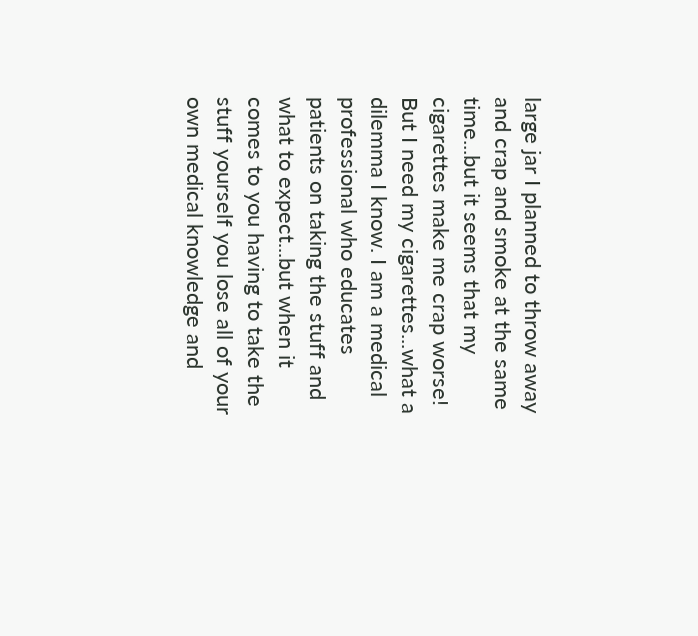large jar I planned to throw away and crap and smoke at the same time...but it seems that my cigarettes make me crap worse! But I need my cigarettes...what a dilemma I know. I am a medical professional who educates patients on taking the stuff and what to expect...but when it comes to you having to take the stuff yourself you lose all of your own medical knowledge and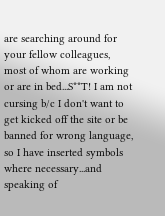are searching around for your fellow colleagues, most of whom are working or are in bed...S**T! I am not cursing b/c I don't want to get kicked off the site or be banned for wrong language, so I have inserted symbols where necessary...and speaking of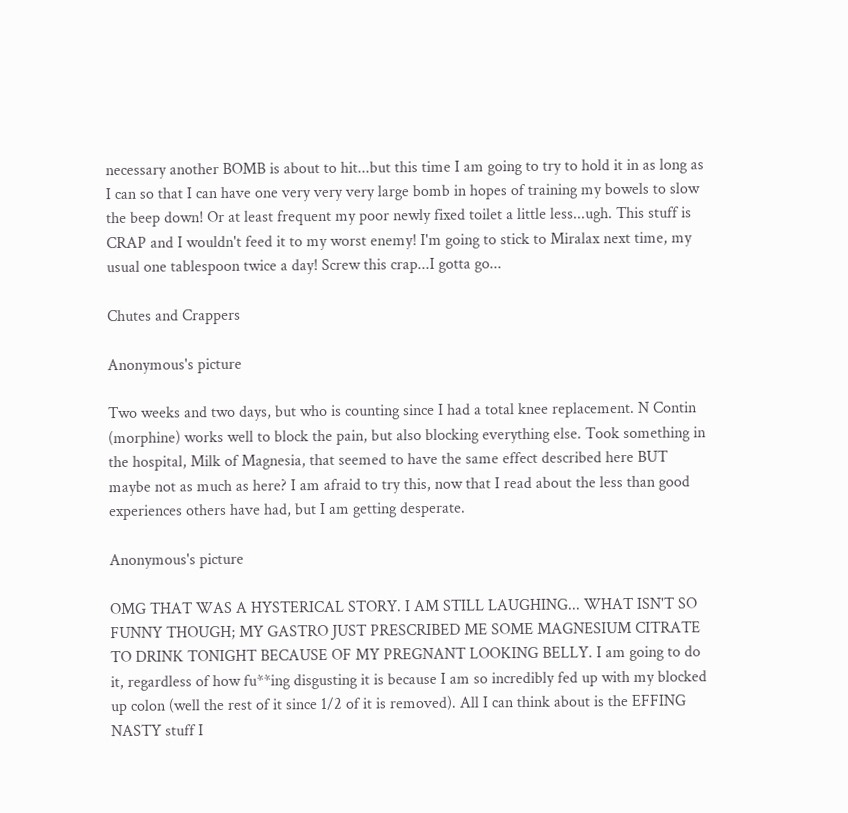necessary another BOMB is about to hit...but this time I am going to try to hold it in as long as I can so that I can have one very very very large bomb in hopes of training my bowels to slow the beep down! Or at least frequent my poor newly fixed toilet a little less...ugh. This stuff is CRAP and I wouldn't feed it to my worst enemy! I'm going to stick to Miralax next time, my usual one tablespoon twice a day! Screw this crap...I gotta go...

Chutes and Crappers

Anonymous's picture

Two weeks and two days, but who is counting since I had a total knee replacement. N Contin (morphine) works well to block the pain, but also blocking everything else. Took something in the hospital, Milk of Magnesia, that seemed to have the same effect described here BUT maybe not as much as here? I am afraid to try this, now that I read about the less than good experiences others have had, but I am getting desperate.

Anonymous's picture

OMG THAT WAS A HYSTERICAL STORY. I AM STILL LAUGHING... WHAT ISN'T SO FUNNY THOUGH; MY GASTRO JUST PRESCRIBED ME SOME MAGNESIUM CITRATE TO DRINK TONIGHT BECAUSE OF MY PREGNANT LOOKING BELLY. I am going to do it, regardless of how fu**ing disgusting it is because I am so incredibly fed up with my blocked up colon (well the rest of it since 1/2 of it is removed). All I can think about is the EFFING NASTY stuff I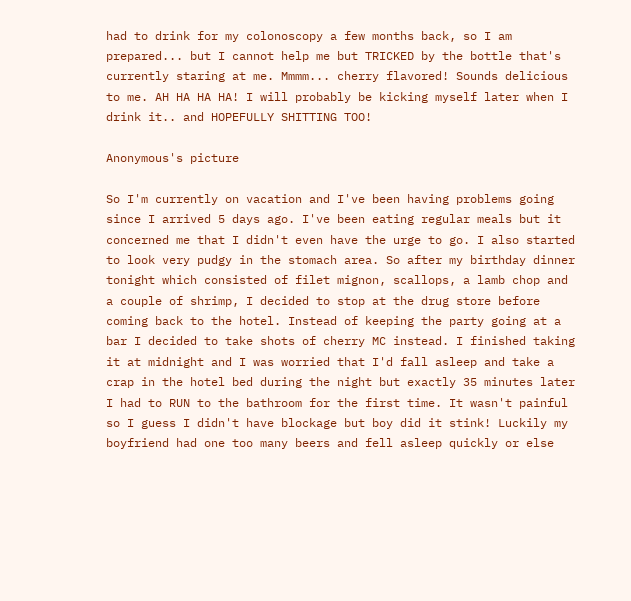had to drink for my colonoscopy a few months back, so I am prepared... but I cannot help me but TRICKED by the bottle that's currently staring at me. Mmmm... cherry flavored! Sounds delicious to me. AH HA HA HA! I will probably be kicking myself later when I drink it.. and HOPEFULLY SHITTING TOO!

Anonymous's picture

So I'm currently on vacation and I've been having problems going since I arrived 5 days ago. I've been eating regular meals but it concerned me that I didn't even have the urge to go. I also started to look very pudgy in the stomach area. So after my birthday dinner tonight which consisted of filet mignon, scallops, a lamb chop and a couple of shrimp, I decided to stop at the drug store before coming back to the hotel. Instead of keeping the party going at a bar I decided to take shots of cherry MC instead. I finished taking it at midnight and I was worried that I'd fall asleep and take a crap in the hotel bed during the night but exactly 35 minutes later I had to RUN to the bathroom for the first time. It wasn't painful so I guess I didn't have blockage but boy did it stink! Luckily my boyfriend had one too many beers and fell asleep quickly or else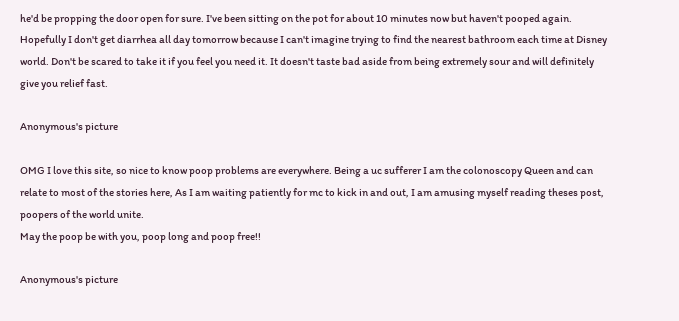he'd be propping the door open for sure. I've been sitting on the pot for about 10 minutes now but haven't pooped again. Hopefully I don't get diarrhea all day tomorrow because I can't imagine trying to find the nearest bathroom each time at Disney world. Don't be scared to take it if you feel you need it. It doesn't taste bad aside from being extremely sour and will definitely give you relief fast.

Anonymous's picture

OMG I love this site, so nice to know poop problems are everywhere. Being a uc sufferer I am the colonoscopy Queen and can relate to most of the stories here, As I am waiting patiently for mc to kick in and out, I am amusing myself reading theses post, poopers of the world unite.
May the poop be with you, poop long and poop free!!

Anonymous's picture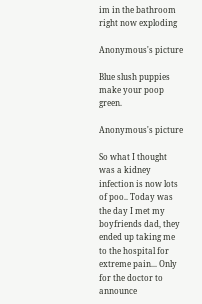im in the bathroom right now exploding

Anonymous's picture

Blue slush puppies make your poop green.

Anonymous's picture

So what I thought was a kidney infection is now lots of poo.. Today was the day I met my boyfriends dad, they ended up taking me to the hospital for extreme pain... Only for the doctor to announce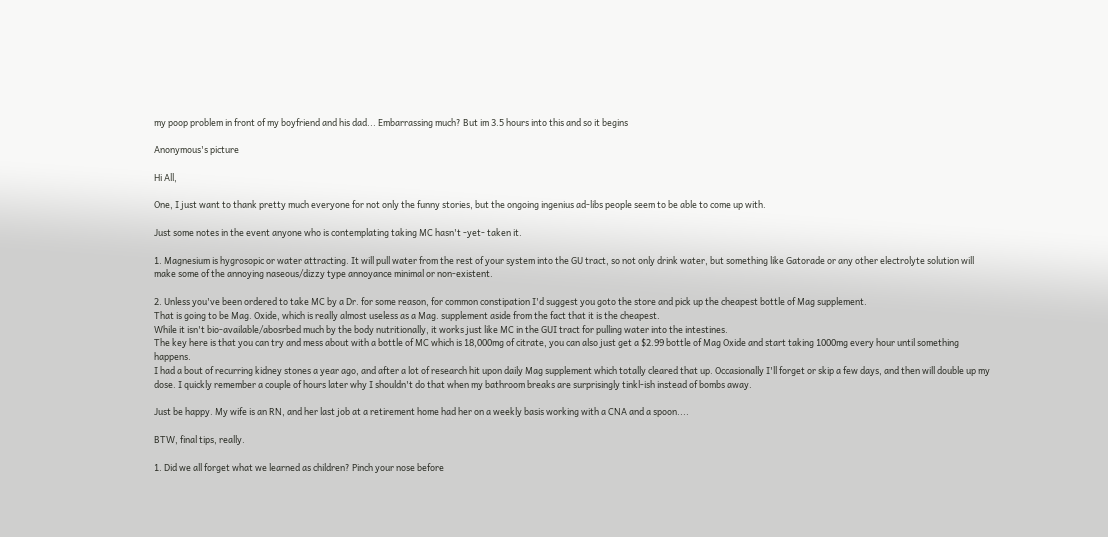my poop problem in front of my boyfriend and his dad... Embarrassing much? But im 3.5 hours into this and so it begins

Anonymous's picture

Hi All,

One, I just want to thank pretty much everyone for not only the funny stories, but the ongoing ingenius ad-libs people seem to be able to come up with.

Just some notes in the event anyone who is contemplating taking MC hasn't -yet- taken it.

1. Magnesium is hygrosopic or water attracting. It will pull water from the rest of your system into the GU tract, so not only drink water, but something like Gatorade or any other electrolyte solution will make some of the annoying naseous/dizzy type annoyance minimal or non-existent.

2. Unless you've been ordered to take MC by a Dr. for some reason, for common constipation I'd suggest you goto the store and pick up the cheapest bottle of Mag supplement.
That is going to be Mag. Oxide, which is really almost useless as a Mag. supplement aside from the fact that it is the cheapest.
While it isn't bio-available/abosrbed much by the body nutritionally, it works just like MC in the GUI tract for pulling water into the intestines.
The key here is that you can try and mess about with a bottle of MC which is 18,000mg of citrate, you can also just get a $2.99 bottle of Mag Oxide and start taking 1000mg every hour until something happens.
I had a bout of recurring kidney stones a year ago, and after a lot of research hit upon daily Mag supplement which totally cleared that up. Occasionally I'll forget or skip a few days, and then will double up my dose. I quickly remember a couple of hours later why I shouldn't do that when my bathroom breaks are surprisingly tinkl-ish instead of bombs away.

Just be happy. My wife is an RN, and her last job at a retirement home had her on a weekly basis working with a CNA and a spoon....

BTW, final tips, really.

1. Did we all forget what we learned as children? Pinch your nose before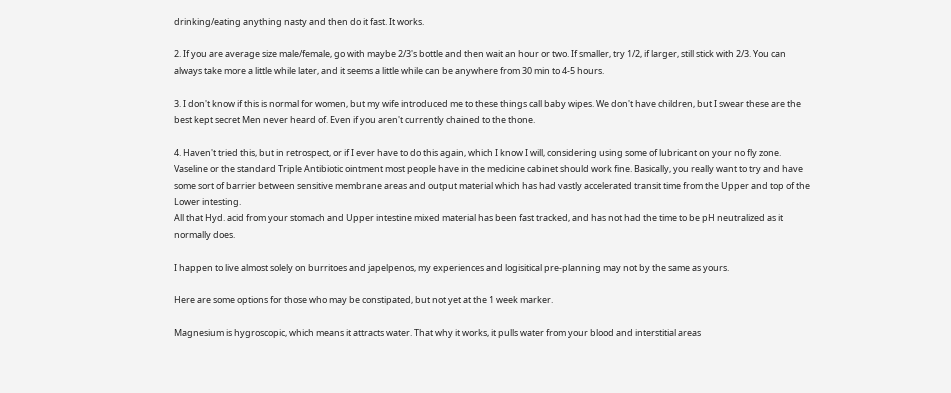drinking/eating anything nasty and then do it fast. It works.

2. If you are average size male/female, go with maybe 2/3's bottle and then wait an hour or two. If smaller, try 1/2, if larger, still stick with 2/3. You can always take more a little while later, and it seems a little while can be anywhere from 30 min to 4-5 hours.

3. I don't know if this is normal for women, but my wife introduced me to these things call baby wipes. We don't have children, but I swear these are the best kept secret Men never heard of. Even if you aren't currently chained to the thone.

4. Haven't tried this, but in retrospect, or if I ever have to do this again, which I know I will, considering using some of lubricant on your no fly zone. Vaseline or the standard Triple Antibiotic ointment most people have in the medicine cabinet should work fine. Basically, you really want to try and have some sort of barrier between sensitive membrane areas and output material which has had vastly accelerated transit time from the Upper and top of the Lower intesting.
All that Hyd. acid from your stomach and Upper intestine mixed material has been fast tracked, and has not had the time to be pH neutralized as it normally does.

I happen to live almost solely on burritoes and japelpenos, my experiences and logisitical pre-planning may not by the same as yours.

Here are some options for those who may be constipated, but not yet at the 1 week marker.

Magnesium is hygroscopic, which means it attracts water. That why it works, it pulls water from your blood and interstitial areas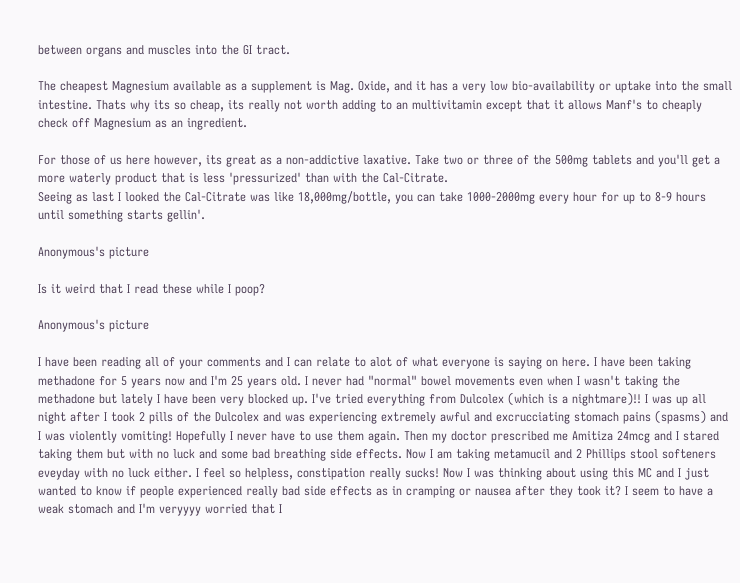between organs and muscles into the GI tract.

The cheapest Magnesium available as a supplement is Mag. Oxide, and it has a very low bio-availability or uptake into the small intestine. Thats why its so cheap, its really not worth adding to an multivitamin except that it allows Manf's to cheaply check off Magnesium as an ingredient.

For those of us here however, its great as a non-addictive laxative. Take two or three of the 500mg tablets and you'll get a more waterly product that is less 'pressurized' than with the Cal-Citrate.
Seeing as last I looked the Cal-Citrate was like 18,000mg/bottle, you can take 1000-2000mg every hour for up to 8-9 hours until something starts gellin'.

Anonymous's picture

Is it weird that I read these while I poop?

Anonymous's picture

I have been reading all of your comments and I can relate to alot of what everyone is saying on here. I have been taking methadone for 5 years now and I'm 25 years old. I never had "normal" bowel movements even when I wasn't taking the methadone but lately I have been very blocked up. I've tried everything from Dulcolex (which is a nightmare)!! I was up all night after I took 2 pills of the Dulcolex and was experiencing extremely awful and excrucciating stomach pains (spasms) and I was violently vomiting! Hopefully I never have to use them again. Then my doctor prescribed me Amitiza 24mcg and I stared taking them but with no luck and some bad breathing side effects. Now I am taking metamucil and 2 Phillips stool softeners eveyday with no luck either. I feel so helpless, constipation really sucks! Now I was thinking about using this MC and I just wanted to know if people experienced really bad side effects as in cramping or nausea after they took it? I seem to have a weak stomach and I'm veryyyy worried that I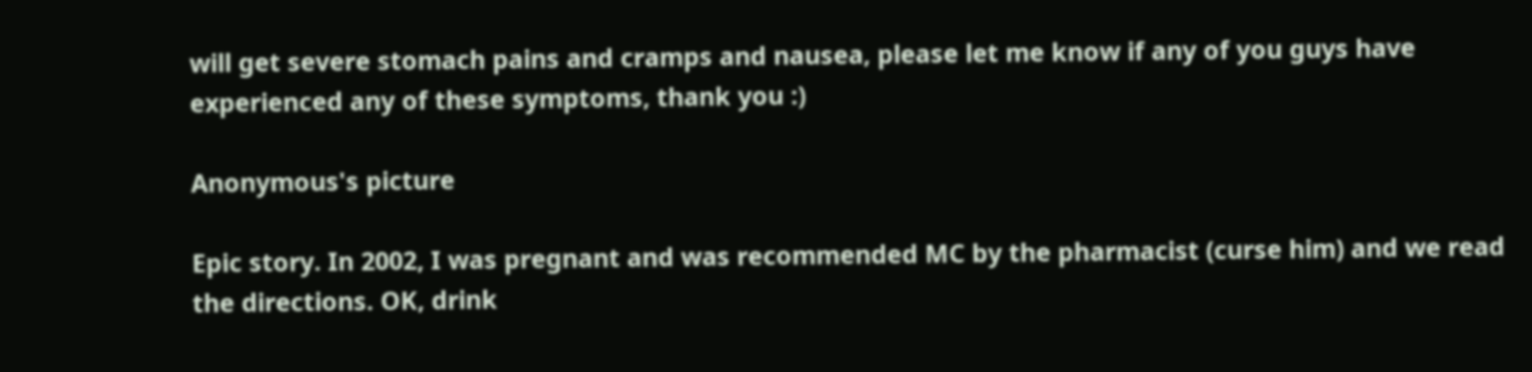will get severe stomach pains and cramps and nausea, please let me know if any of you guys have experienced any of these symptoms, thank you :)

Anonymous's picture

Epic story. In 2002, I was pregnant and was recommended MC by the pharmacist (curse him) and we read the directions. OK, drink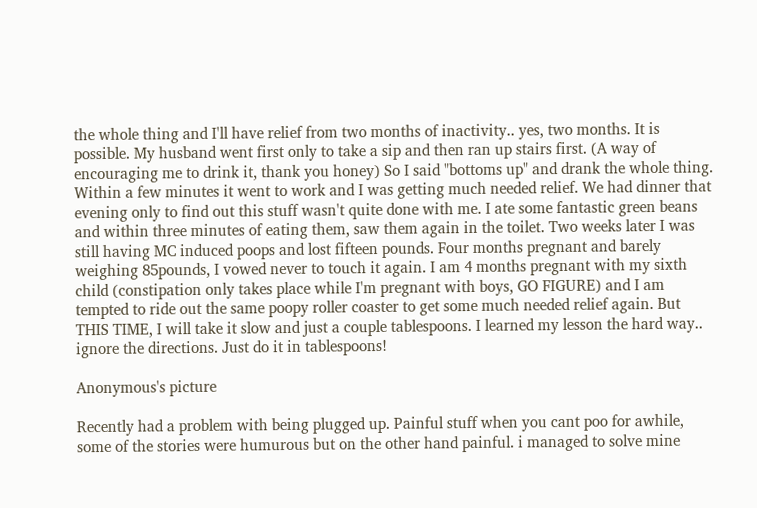the whole thing and I'll have relief from two months of inactivity.. yes, two months. It is possible. My husband went first only to take a sip and then ran up stairs first. (A way of encouraging me to drink it, thank you honey) So I said "bottoms up" and drank the whole thing. Within a few minutes it went to work and I was getting much needed relief. We had dinner that evening only to find out this stuff wasn't quite done with me. I ate some fantastic green beans and within three minutes of eating them, saw them again in the toilet. Two weeks later I was still having MC induced poops and lost fifteen pounds. Four months pregnant and barely weighing 85pounds, I vowed never to touch it again. I am 4 months pregnant with my sixth child (constipation only takes place while I'm pregnant with boys, GO FIGURE) and I am tempted to ride out the same poopy roller coaster to get some much needed relief again. But THIS TIME, I will take it slow and just a couple tablespoons. I learned my lesson the hard way.. ignore the directions. Just do it in tablespoons!

Anonymous's picture

Recently had a problem with being plugged up. Painful stuff when you cant poo for awhile, some of the stories were humurous but on the other hand painful. i managed to solve mine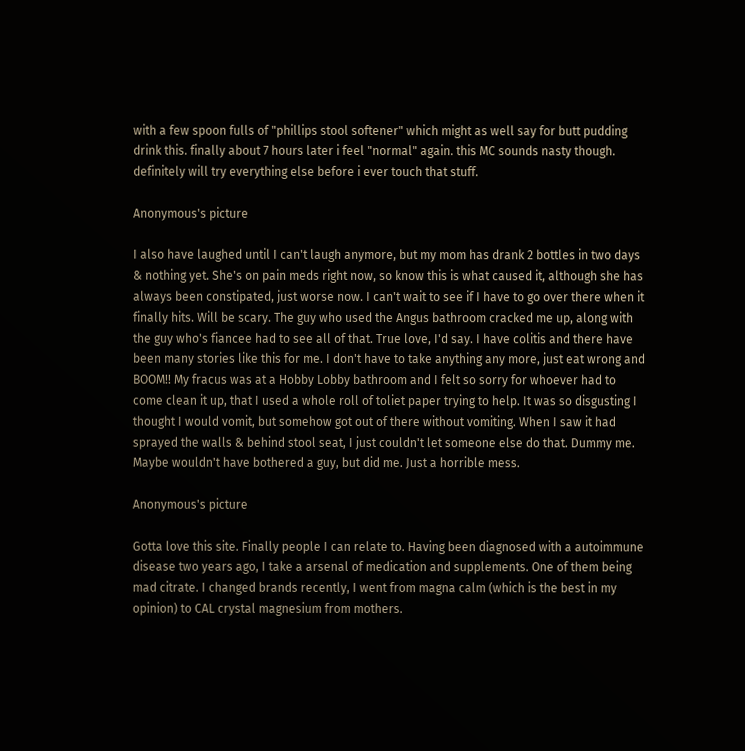with a few spoon fulls of "phillips stool softener" which might as well say for butt pudding drink this. finally about 7 hours later i feel "normal" again. this MC sounds nasty though. definitely will try everything else before i ever touch that stuff.

Anonymous's picture

I also have laughed until I can't laugh anymore, but my mom has drank 2 bottles in two days & nothing yet. She's on pain meds right now, so know this is what caused it, although she has always been constipated, just worse now. I can't wait to see if I have to go over there when it finally hits. Will be scary. The guy who used the Angus bathroom cracked me up, along with the guy who's fiancee had to see all of that. True love, I'd say. I have colitis and there have been many stories like this for me. I don't have to take anything any more, just eat wrong and BOOM!! My fracus was at a Hobby Lobby bathroom and I felt so sorry for whoever had to come clean it up, that I used a whole roll of toliet paper trying to help. It was so disgusting I thought I would vomit, but somehow got out of there without vomiting. When I saw it had sprayed the walls & behind stool seat, I just couldn't let someone else do that. Dummy me. Maybe wouldn't have bothered a guy, but did me. Just a horrible mess.

Anonymous's picture

Gotta love this site. Finally people I can relate to. Having been diagnosed with a autoimmune disease two years ago, I take a arsenal of medication and supplements. One of them being mad citrate. I changed brands recently, I went from magna calm (which is the best in my opinion) to CAL crystal magnesium from mothers.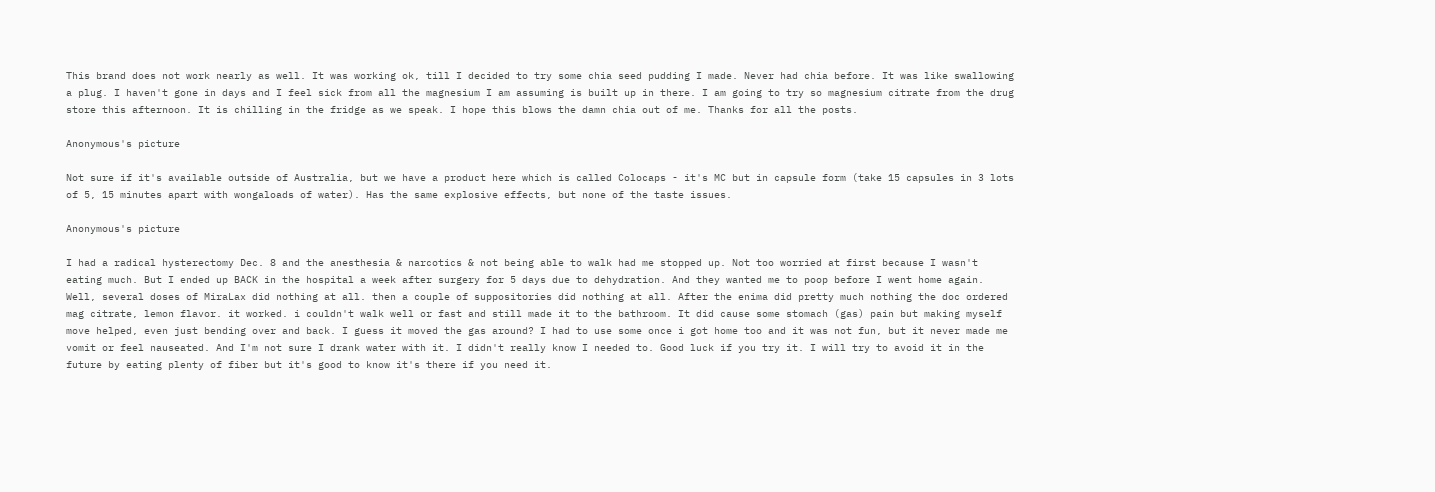This brand does not work nearly as well. It was working ok, till I decided to try some chia seed pudding I made. Never had chia before. It was like swallowing a plug. I haven't gone in days and I feel sick from all the magnesium I am assuming is built up in there. I am going to try so magnesium citrate from the drug store this afternoon. It is chilling in the fridge as we speak. I hope this blows the damn chia out of me. Thanks for all the posts.

Anonymous's picture

Not sure if it's available outside of Australia, but we have a product here which is called Colocaps - it's MC but in capsule form (take 15 capsules in 3 lots of 5, 15 minutes apart with wongaloads of water). Has the same explosive effects, but none of the taste issues.

Anonymous's picture

I had a radical hysterectomy Dec. 8 and the anesthesia & narcotics & not being able to walk had me stopped up. Not too worried at first because I wasn't eating much. But I ended up BACK in the hospital a week after surgery for 5 days due to dehydration. And they wanted me to poop before I went home again. Well, several doses of MiraLax did nothing at all. then a couple of suppositories did nothing at all. After the enima did pretty much nothing the doc ordered mag citrate, lemon flavor. it worked. i couldn't walk well or fast and still made it to the bathroom. It did cause some stomach (gas) pain but making myself move helped, even just bending over and back. I guess it moved the gas around? I had to use some once i got home too and it was not fun, but it never made me vomit or feel nauseated. And I'm not sure I drank water with it. I didn't really know I needed to. Good luck if you try it. I will try to avoid it in the future by eating plenty of fiber but it's good to know it's there if you need it.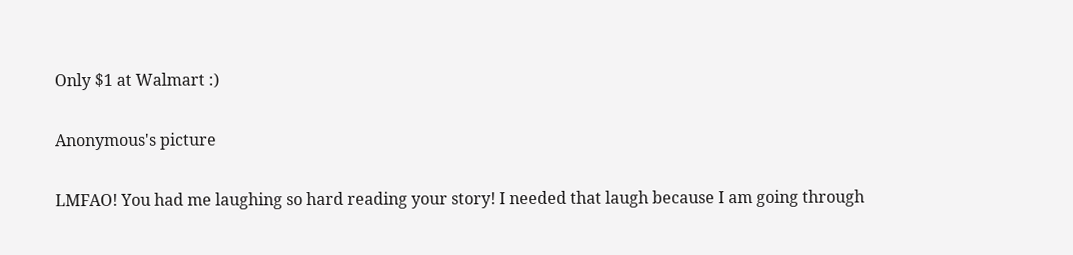Only $1 at Walmart :)

Anonymous's picture

LMFAO! You had me laughing so hard reading your story! I needed that laugh because I am going through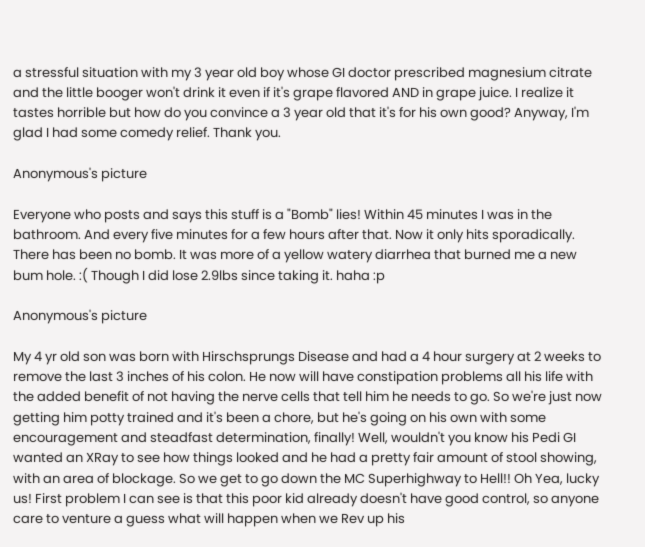a stressful situation with my 3 year old boy whose GI doctor prescribed magnesium citrate and the little booger won't drink it even if it's grape flavored AND in grape juice. I realize it tastes horrible but how do you convince a 3 year old that it's for his own good? Anyway, I'm glad I had some comedy relief. Thank you.

Anonymous's picture

Everyone who posts and says this stuff is a "Bomb" lies! Within 45 minutes I was in the bathroom. And every five minutes for a few hours after that. Now it only hits sporadically. There has been no bomb. It was more of a yellow watery diarrhea that burned me a new bum hole. :( Though I did lose 2.9lbs since taking it. haha :p

Anonymous's picture

My 4 yr old son was born with Hirschsprungs Disease and had a 4 hour surgery at 2 weeks to remove the last 3 inches of his colon. He now will have constipation problems all his life with the added benefit of not having the nerve cells that tell him he needs to go. So we're just now getting him potty trained and it's been a chore, but he's going on his own with some encouragement and steadfast determination, finally! Well, wouldn't you know his Pedi GI wanted an XRay to see how things looked and he had a pretty fair amount of stool showing, with an area of blockage. So we get to go down the MC Superhighway to Hell!! Oh Yea, lucky us! First problem I can see is that this poor kid already doesn't have good control, so anyone care to venture a guess what will happen when we Rev up his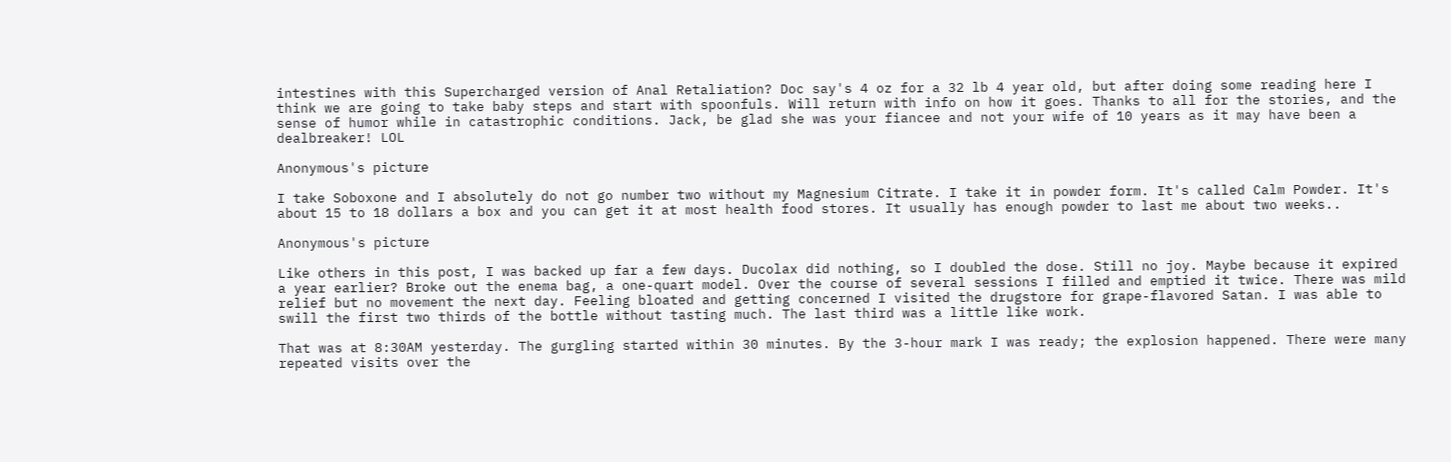intestines with this Supercharged version of Anal Retaliation? Doc say's 4 oz for a 32 lb 4 year old, but after doing some reading here I think we are going to take baby steps and start with spoonfuls. Will return with info on how it goes. Thanks to all for the stories, and the sense of humor while in catastrophic conditions. Jack, be glad she was your fiancee and not your wife of 10 years as it may have been a dealbreaker! LOL

Anonymous's picture

I take Soboxone and I absolutely do not go number two without my Magnesium Citrate. I take it in powder form. It's called Calm Powder. It's about 15 to 18 dollars a box and you can get it at most health food stores. It usually has enough powder to last me about two weeks..

Anonymous's picture

Like others in this post, I was backed up far a few days. Ducolax did nothing, so I doubled the dose. Still no joy. Maybe because it expired a year earlier? Broke out the enema bag, a one-quart model. Over the course of several sessions I filled and emptied it twice. There was mild relief but no movement the next day. Feeling bloated and getting concerned I visited the drugstore for grape-flavored Satan. I was able to swill the first two thirds of the bottle without tasting much. The last third was a little like work.

That was at 8:30AM yesterday. The gurgling started within 30 minutes. By the 3-hour mark I was ready; the explosion happened. There were many repeated visits over the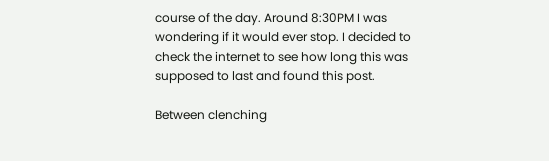course of the day. Around 8:30PM I was wondering if it would ever stop. I decided to check the internet to see how long this was supposed to last and found this post.

Between clenching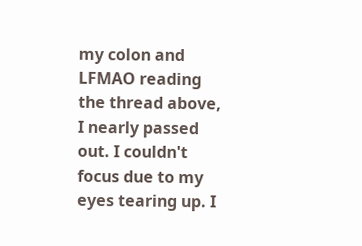my colon and LFMAO reading the thread above, I nearly passed out. I couldn't focus due to my eyes tearing up. I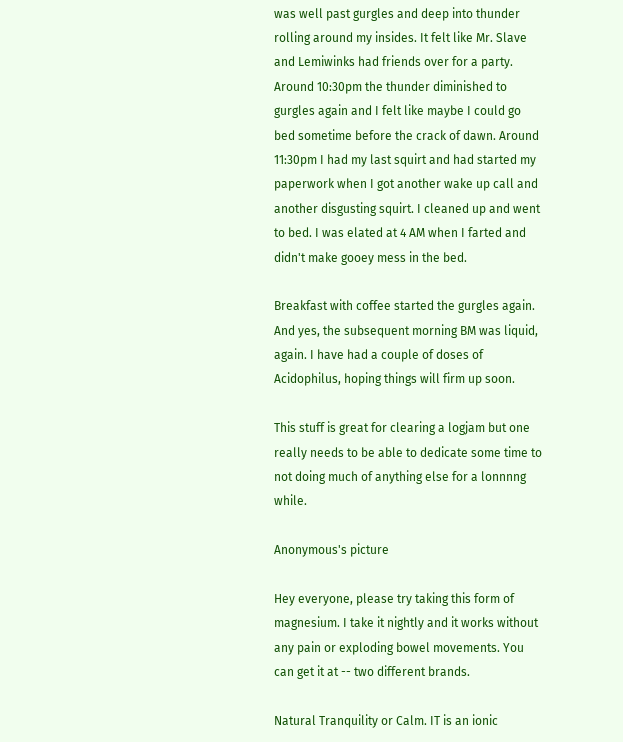was well past gurgles and deep into thunder rolling around my insides. It felt like Mr. Slave and Lemiwinks had friends over for a party. Around 10:30pm the thunder diminished to gurgles again and I felt like maybe I could go bed sometime before the crack of dawn. Around 11:30pm I had my last squirt and had started my paperwork when I got another wake up call and another disgusting squirt. I cleaned up and went to bed. I was elated at 4 AM when I farted and didn't make gooey mess in the bed.

Breakfast with coffee started the gurgles again. And yes, the subsequent morning BM was liquid, again. I have had a couple of doses of Acidophilus, hoping things will firm up soon.

This stuff is great for clearing a logjam but one really needs to be able to dedicate some time to not doing much of anything else for a lonnnng while.

Anonymous's picture

Hey everyone, please try taking this form of magnesium. I take it nightly and it works without any pain or exploding bowel movements. You can get it at -- two different brands.

Natural Tranquility or Calm. IT is an ionic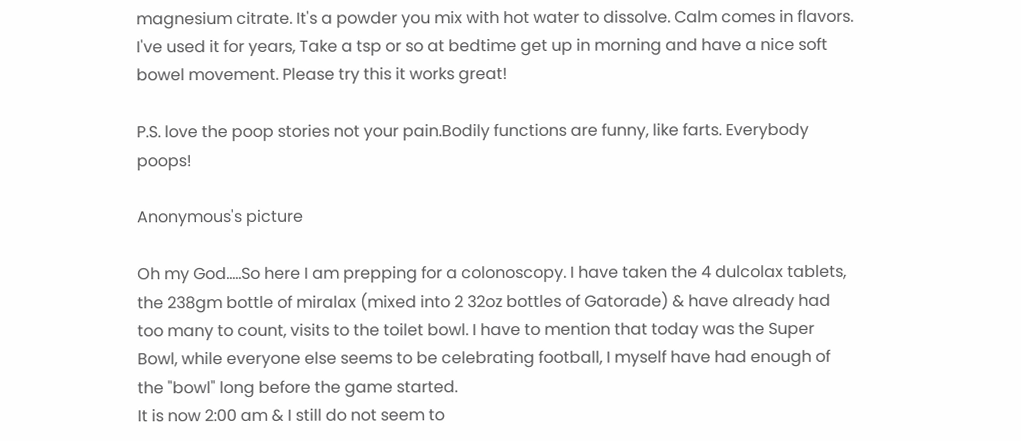magnesium citrate. It's a powder you mix with hot water to dissolve. Calm comes in flavors. I've used it for years, Take a tsp or so at bedtime get up in morning and have a nice soft bowel movement. Please try this it works great!

P.S. love the poop stories not your pain.Bodily functions are funny, like farts. Everybody poops!

Anonymous's picture

Oh my God.....So here I am prepping for a colonoscopy. I have taken the 4 dulcolax tablets, the 238gm bottle of miralax (mixed into 2 32oz bottles of Gatorade) & have already had too many to count, visits to the toilet bowl. I have to mention that today was the Super Bowl, while everyone else seems to be celebrating football, I myself have had enough of the "bowl" long before the game started.
It is now 2:00 am & I still do not seem to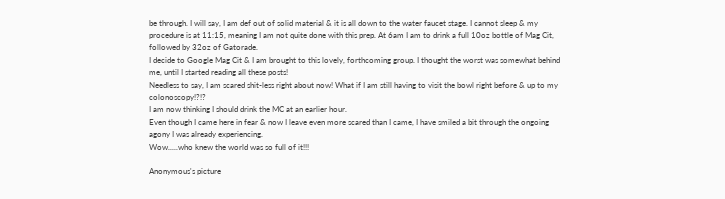be through. I will say, I am def out of solid material & it is all down to the water faucet stage. I cannot sleep & my procedure is at 11:15, meaning I am not quite done with this prep. At 6am I am to drink a full 10oz bottle of Mag Cit, followed by 32oz of Gatorade.
I decide to Google Mag Cit & I am brought to this lovely, forthcoming group. I thought the worst was somewhat behind me, until I started reading all these posts!
Needless to say, I am scared shit-less right about now! What if I am still having to visit the bowl right before & up to my colonoscopy!?!?
I am now thinking I should drink the MC at an earlier hour.
Even though I came here in fear & now I leave even more scared than I came, I have smiled a bit through the ongoing agony I was already experiencing.
Wow.....who knew the world was so full of it!!!

Anonymous's picture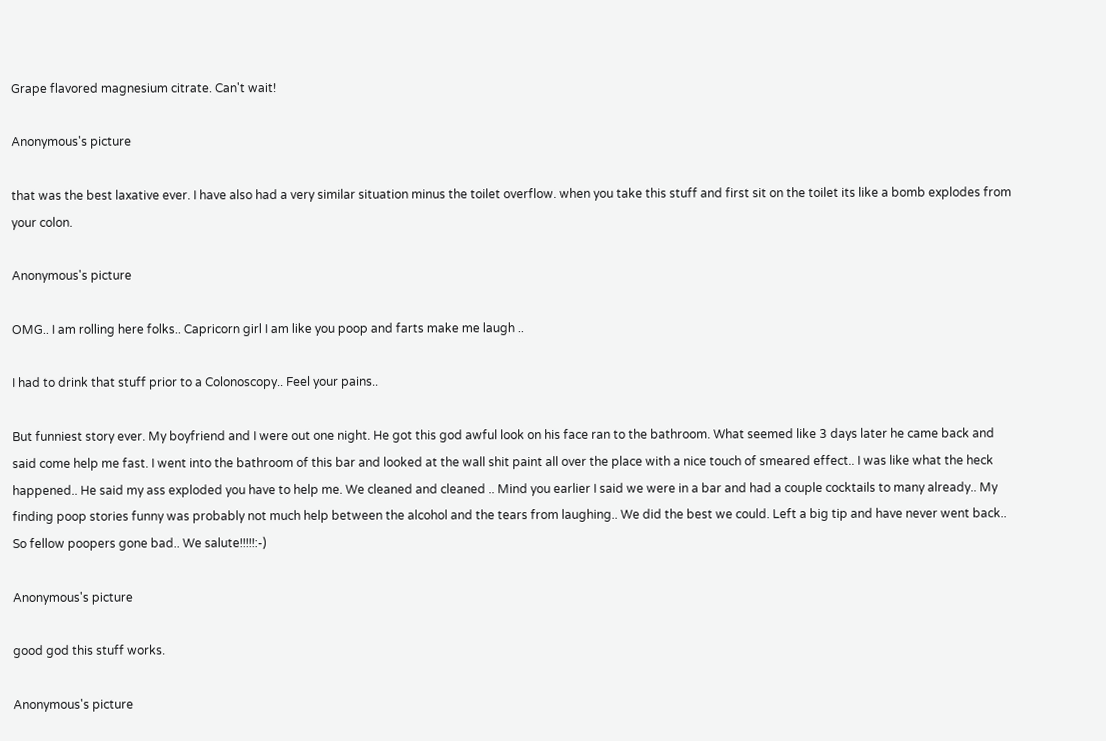Grape flavored magnesium citrate. Can't wait!

Anonymous's picture

that was the best laxative ever. I have also had a very similar situation minus the toilet overflow. when you take this stuff and first sit on the toilet its like a bomb explodes from your colon.

Anonymous's picture

OMG.. I am rolling here folks.. Capricorn girl I am like you poop and farts make me laugh ..

I had to drink that stuff prior to a Colonoscopy.. Feel your pains..

But funniest story ever. My boyfriend and I were out one night. He got this god awful look on his face ran to the bathroom. What seemed like 3 days later he came back and said come help me fast. I went into the bathroom of this bar and looked at the wall shit paint all over the place with a nice touch of smeared effect.. I was like what the heck happened.. He said my ass exploded you have to help me. We cleaned and cleaned .. Mind you earlier I said we were in a bar and had a couple cocktails to many already.. My finding poop stories funny was probably not much help between the alcohol and the tears from laughing.. We did the best we could. Left a big tip and have never went back..
So fellow poopers gone bad.. We salute!!!!!:-)

Anonymous's picture

good god this stuff works.

Anonymous's picture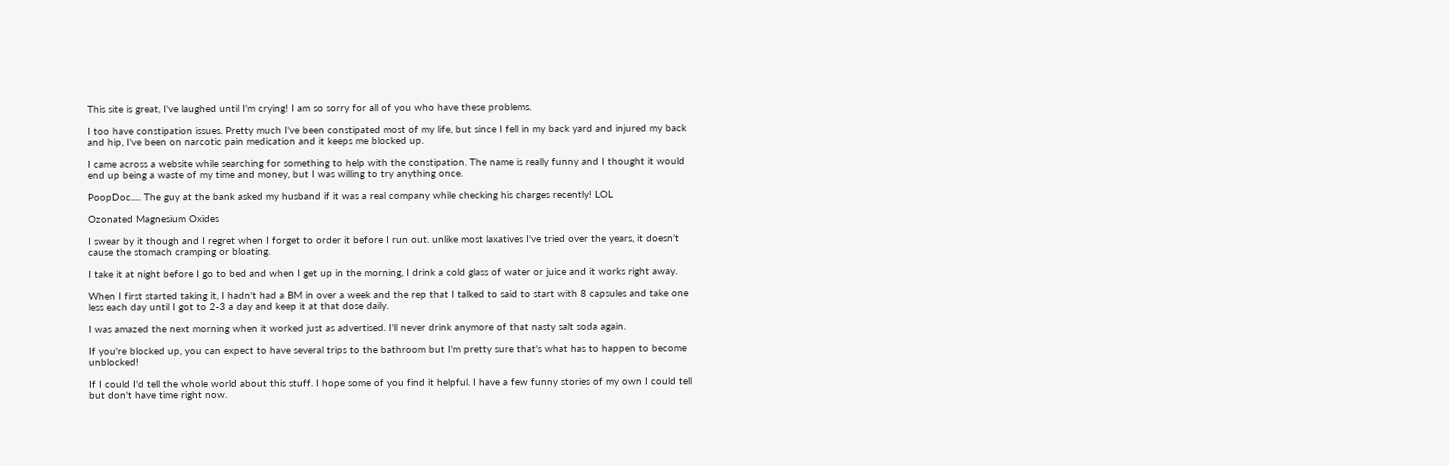This site is great, I've laughed until I'm crying! I am so sorry for all of you who have these problems.

I too have constipation issues. Pretty much I've been constipated most of my life, but since I fell in my back yard and injured my back and hip, I've been on narcotic pain medication and it keeps me blocked up.

I came across a website while searching for something to help with the constipation. The name is really funny and I thought it would end up being a waste of my time and money, but I was willing to try anything once.

PoopDoc..... The guy at the bank asked my husband if it was a real company while checking his charges recently! LOL

Ozonated Magnesium Oxides

I swear by it though and I regret when I forget to order it before I run out. unlike most laxatives I've tried over the years, it doesn't cause the stomach cramping or bloating.

I take it at night before I go to bed and when I get up in the morning, I drink a cold glass of water or juice and it works right away.

When I first started taking it, I hadn't had a BM in over a week and the rep that I talked to said to start with 8 capsules and take one less each day until I got to 2-3 a day and keep it at that dose daily.

I was amazed the next morning when it worked just as advertised. I'll never drink anymore of that nasty salt soda again.

If you're blocked up, you can expect to have several trips to the bathroom but I'm pretty sure that's what has to happen to become unblocked!

If I could I'd tell the whole world about this stuff. I hope some of you find it helpful. I have a few funny stories of my own I could tell but don't have time right now.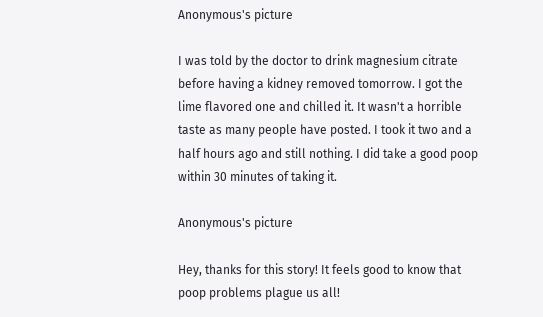Anonymous's picture

I was told by the doctor to drink magnesium citrate before having a kidney removed tomorrow. I got the lime flavored one and chilled it. It wasn't a horrible taste as many people have posted. I took it two and a half hours ago and still nothing. I did take a good poop within 30 minutes of taking it.

Anonymous's picture

Hey, thanks for this story! It feels good to know that poop problems plague us all!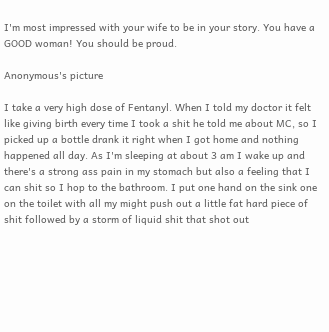I'm most impressed with your wife to be in your story. You have a GOOD woman! You should be proud.

Anonymous's picture

I take a very high dose of Fentanyl. When I told my doctor it felt like giving birth every time I took a shit he told me about MC, so I picked up a bottle drank it right when I got home and nothing happened all day. As I'm sleeping at about 3 am I wake up and there's a strong ass pain in my stomach but also a feeling that I can shit so I hop to the bathroom. I put one hand on the sink one on the toilet with all my might push out a little fat hard piece of shit followed by a storm of liquid shit that shot out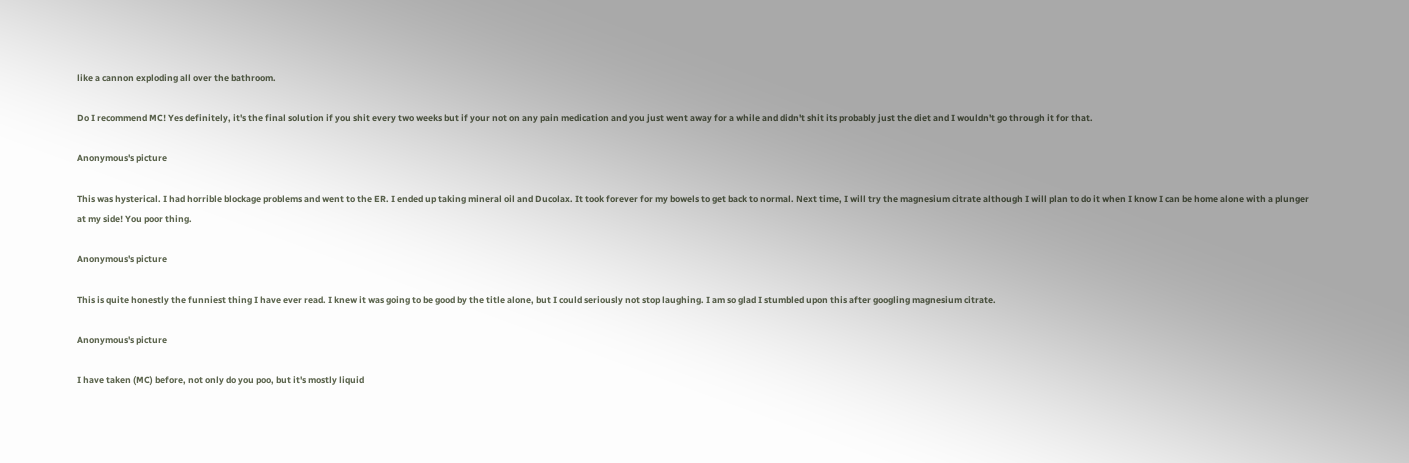like a cannon exploding all over the bathroom.

Do I recommend MC! Yes definitely, it's the final solution if you shit every two weeks but if your not on any pain medication and you just went away for a while and didn't shit its probably just the diet and I wouldn't go through it for that.

Anonymous's picture

This was hysterical. I had horrible blockage problems and went to the ER. I ended up taking mineral oil and Ducolax. It took forever for my bowels to get back to normal. Next time, I will try the magnesium citrate although I will plan to do it when I know I can be home alone with a plunger at my side! You poor thing.

Anonymous's picture

This is quite honestly the funniest thing I have ever read. I knew it was going to be good by the title alone, but I could seriously not stop laughing. I am so glad I stumbled upon this after googling magnesium citrate.

Anonymous's picture

I have taken (MC) before, not only do you poo, but it's mostly liquid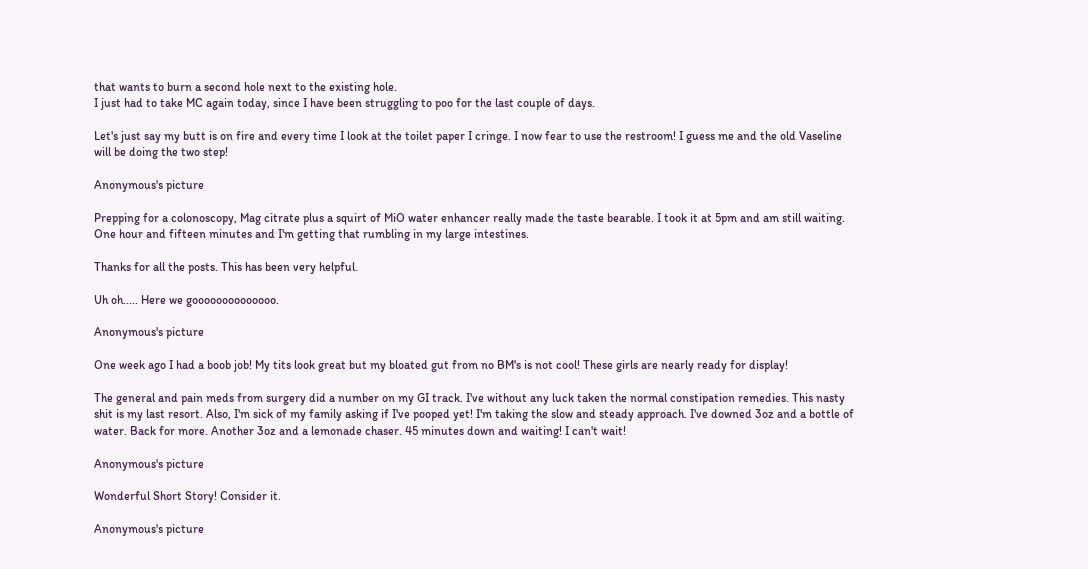that wants to burn a second hole next to the existing hole.
I just had to take MC again today, since I have been struggling to poo for the last couple of days.

Let's just say my butt is on fire and every time I look at the toilet paper I cringe. I now fear to use the restroom! I guess me and the old Vaseline will be doing the two step!

Anonymous's picture

Prepping for a colonoscopy, Mag citrate plus a squirt of MiO water enhancer really made the taste bearable. I took it at 5pm and am still waiting. One hour and fifteen minutes and I'm getting that rumbling in my large intestines.

Thanks for all the posts. This has been very helpful.

Uh oh..... Here we goooooooooooooo.

Anonymous's picture

One week ago I had a boob job! My tits look great but my bloated gut from no BM's is not cool! These girls are nearly ready for display!

The general and pain meds from surgery did a number on my GI track. I've without any luck taken the normal constipation remedies. This nasty shit is my last resort. Also, I'm sick of my family asking if I've pooped yet! I'm taking the slow and steady approach. I've downed 3oz and a bottle of water. Back for more. Another 3oz and a lemonade chaser. 45 minutes down and waiting! I can't wait!

Anonymous's picture

Wonderful Short Story! Consider it.

Anonymous's picture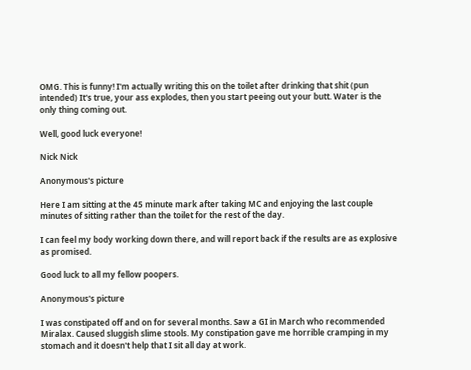OMG. This is funny! I'm actually writing this on the toilet after drinking that shit (pun intended) It's true, your ass explodes, then you start peeing out your butt. Water is the only thing coming out.

Well, good luck everyone!

Nick Nick

Anonymous's picture

Here I am sitting at the 45 minute mark after taking MC and enjoying the last couple minutes of sitting rather than the toilet for the rest of the day.

I can feel my body working down there, and will report back if the results are as explosive as promised.

Good luck to all my fellow poopers.

Anonymous's picture

I was constipated off and on for several months. Saw a GI in March who recommended Miralax. Caused sluggish slime stools. My constipation gave me horrible cramping in my stomach and it doesn't help that I sit all day at work.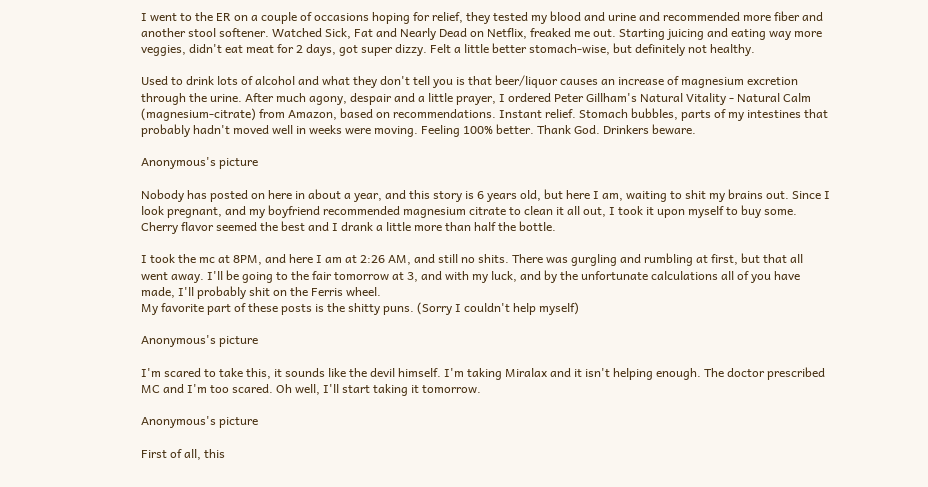I went to the ER on a couple of occasions hoping for relief, they tested my blood and urine and recommended more fiber and another stool softener. Watched Sick, Fat and Nearly Dead on Netflix, freaked me out. Starting juicing and eating way more veggies, didn't eat meat for 2 days, got super dizzy. Felt a little better stomach-wise, but definitely not healthy.

Used to drink lots of alcohol and what they don't tell you is that beer/liquor causes an increase of magnesium excretion through the urine. After much agony, despair and a little prayer, I ordered Peter Gillham's Natural Vitality - Natural Calm (magnesium-citrate) from Amazon, based on recommendations. Instant relief. Stomach bubbles, parts of my intestines that probably hadn't moved well in weeks were moving. Feeling 100% better. Thank God. Drinkers beware.

Anonymous's picture

Nobody has posted on here in about a year, and this story is 6 years old, but here I am, waiting to shit my brains out. Since I look pregnant, and my boyfriend recommended magnesium citrate to clean it all out, I took it upon myself to buy some. Cherry flavor seemed the best and I drank a little more than half the bottle.

I took the mc at 8PM, and here I am at 2:26 AM, and still no shits. There was gurgling and rumbling at first, but that all went away. I'll be going to the fair tomorrow at 3, and with my luck, and by the unfortunate calculations all of you have made, I'll probably shit on the Ferris wheel.
My favorite part of these posts is the shitty puns. (Sorry I couldn't help myself)

Anonymous's picture

I'm scared to take this, it sounds like the devil himself. I'm taking Miralax and it isn't helping enough. The doctor prescribed MC and I'm too scared. Oh well, I'll start taking it tomorrow.

Anonymous's picture

First of all, this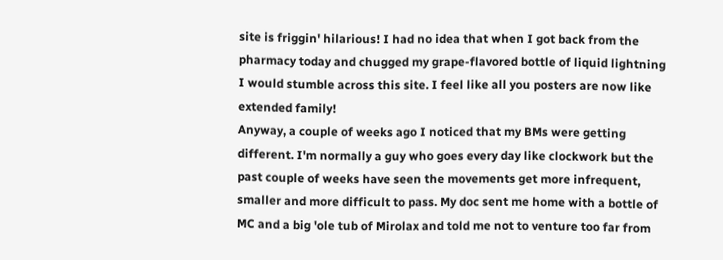site is friggin' hilarious! I had no idea that when I got back from the pharmacy today and chugged my grape-flavored bottle of liquid lightning I would stumble across this site. I feel like all you posters are now like extended family!
Anyway, a couple of weeks ago I noticed that my BMs were getting different. I'm normally a guy who goes every day like clockwork but the past couple of weeks have seen the movements get more infrequent, smaller and more difficult to pass. My doc sent me home with a bottle of MC and a big 'ole tub of Mirolax and told me not to venture too far from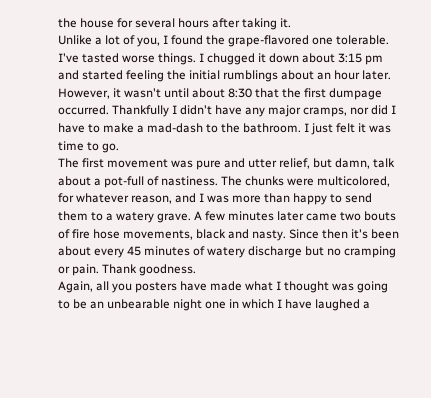the house for several hours after taking it.
Unlike a lot of you, I found the grape-flavored one tolerable. I've tasted worse things. I chugged it down about 3:15 pm and started feeling the initial rumblings about an hour later. However, it wasn't until about 8:30 that the first dumpage occurred. Thankfully I didn't have any major cramps, nor did I have to make a mad-dash to the bathroom. I just felt it was time to go.
The first movement was pure and utter relief, but damn, talk about a pot-full of nastiness. The chunks were multicolored, for whatever reason, and I was more than happy to send them to a watery grave. A few minutes later came two bouts of fire hose movements, black and nasty. Since then it's been about every 45 minutes of watery discharge but no cramping or pain. Thank goodness.
Again, all you posters have made what I thought was going to be an unbearable night one in which I have laughed a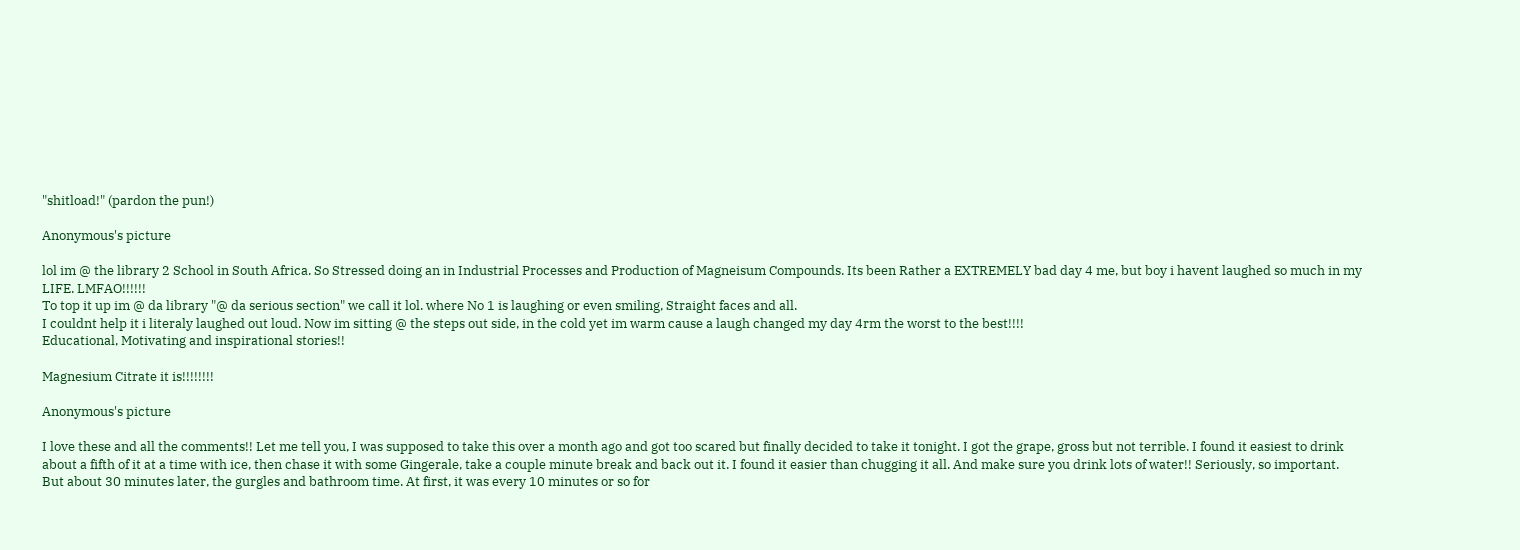"shitload!" (pardon the pun!)

Anonymous's picture

lol im @ the library 2 School in South Africa. So Stressed doing an in Industrial Processes and Production of Magneisum Compounds. Its been Rather a EXTREMELY bad day 4 me, but boy i havent laughed so much in my LIFE. LMFAO!!!!!!
To top it up im @ da library "@ da serious section" we call it lol. where No 1 is laughing or even smiling, Straight faces and all.
I couldnt help it i literaly laughed out loud. Now im sitting @ the steps out side, in the cold yet im warm cause a laugh changed my day 4rm the worst to the best!!!!
Educational, Motivating and inspirational stories!!

Magnesium Citrate it is!!!!!!!!

Anonymous's picture

I love these and all the comments!! Let me tell you, I was supposed to take this over a month ago and got too scared but finally decided to take it tonight. I got the grape, gross but not terrible. I found it easiest to drink about a fifth of it at a time with ice, then chase it with some Gingerale, take a couple minute break and back out it. I found it easier than chugging it all. And make sure you drink lots of water!! Seriously, so important.
But about 30 minutes later, the gurgles and bathroom time. At first, it was every 10 minutes or so for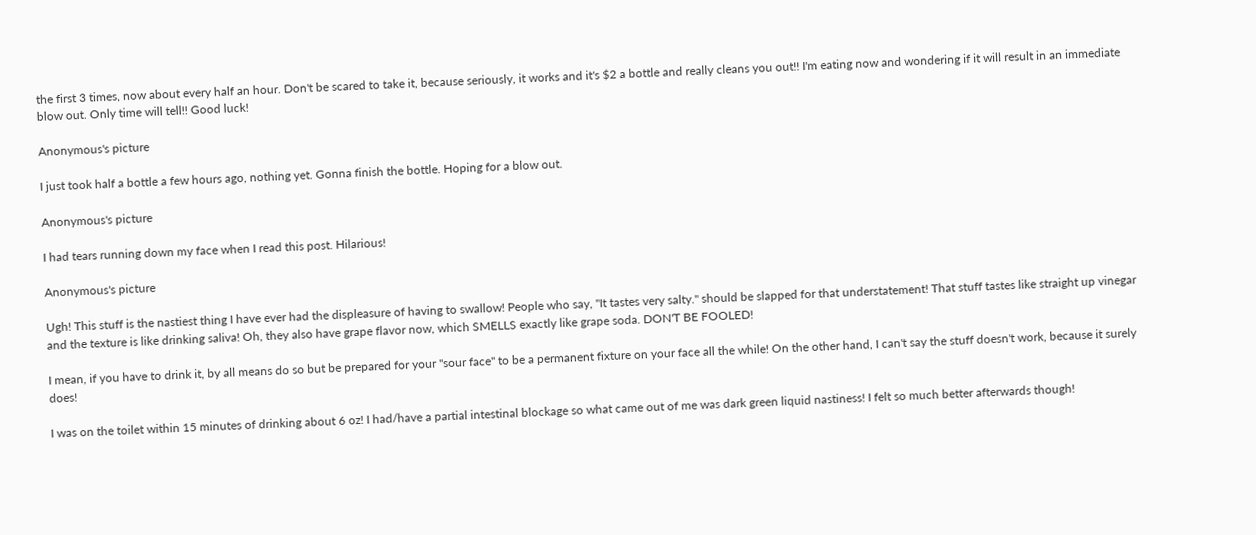the first 3 times, now about every half an hour. Don't be scared to take it, because seriously, it works and it's $2 a bottle and really cleans you out!! I'm eating now and wondering if it will result in an immediate blow out. Only time will tell!! Good luck!

Anonymous's picture

I just took half a bottle a few hours ago, nothing yet. Gonna finish the bottle. Hoping for a blow out.

Anonymous's picture

I had tears running down my face when I read this post. Hilarious!

Anonymous's picture

Ugh! This stuff is the nastiest thing I have ever had the displeasure of having to swallow! People who say, "It tastes very salty." should be slapped for that understatement! That stuff tastes like straight up vinegar and the texture is like drinking saliva! Oh, they also have grape flavor now, which SMELLS exactly like grape soda. DON'T BE FOOLED!

I mean, if you have to drink it, by all means do so but be prepared for your "sour face" to be a permanent fixture on your face all the while! On the other hand, I can't say the stuff doesn't work, because it surely does!

I was on the toilet within 15 minutes of drinking about 6 oz! I had/have a partial intestinal blockage so what came out of me was dark green liquid nastiness! I felt so much better afterwards though!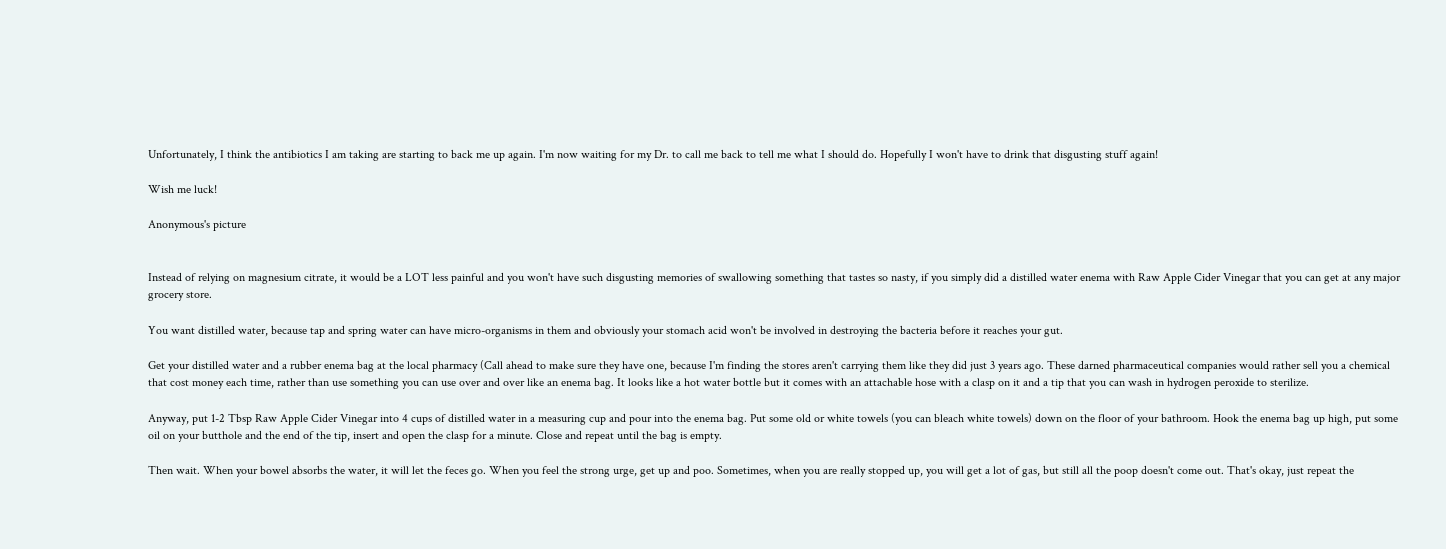Unfortunately, I think the antibiotics I am taking are starting to back me up again. I'm now waiting for my Dr. to call me back to tell me what I should do. Hopefully I won't have to drink that disgusting stuff again!

Wish me luck!

Anonymous's picture


Instead of relying on magnesium citrate, it would be a LOT less painful and you won't have such disgusting memories of swallowing something that tastes so nasty, if you simply did a distilled water enema with Raw Apple Cider Vinegar that you can get at any major grocery store.

You want distilled water, because tap and spring water can have micro-organisms in them and obviously your stomach acid won't be involved in destroying the bacteria before it reaches your gut.

Get your distilled water and a rubber enema bag at the local pharmacy (Call ahead to make sure they have one, because I'm finding the stores aren't carrying them like they did just 3 years ago. These darned pharmaceutical companies would rather sell you a chemical that cost money each time, rather than use something you can use over and over like an enema bag. It looks like a hot water bottle but it comes with an attachable hose with a clasp on it and a tip that you can wash in hydrogen peroxide to sterilize.

Anyway, put 1-2 Tbsp Raw Apple Cider Vinegar into 4 cups of distilled water in a measuring cup and pour into the enema bag. Put some old or white towels (you can bleach white towels) down on the floor of your bathroom. Hook the enema bag up high, put some oil on your butthole and the end of the tip, insert and open the clasp for a minute. Close and repeat until the bag is empty.

Then wait. When your bowel absorbs the water, it will let the feces go. When you feel the strong urge, get up and poo. Sometimes, when you are really stopped up, you will get a lot of gas, but still all the poop doesn't come out. That's okay, just repeat the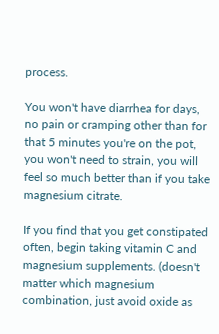process.

You won't have diarrhea for days, no pain or cramping other than for that 5 minutes you're on the pot, you won't need to strain, you will feel so much better than if you take magnesium citrate.

If you find that you get constipated often, begin taking vitamin C and magnesium supplements. (doesn't matter which magnesium combination, just avoid oxide as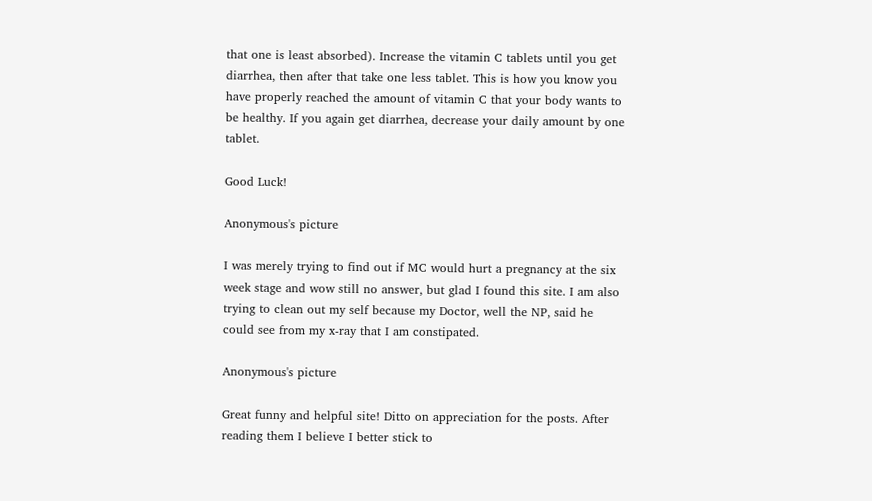that one is least absorbed). Increase the vitamin C tablets until you get diarrhea, then after that take one less tablet. This is how you know you have properly reached the amount of vitamin C that your body wants to be healthy. If you again get diarrhea, decrease your daily amount by one tablet.

Good Luck!

Anonymous's picture

I was merely trying to find out if MC would hurt a pregnancy at the six week stage and wow still no answer, but glad I found this site. I am also trying to clean out my self because my Doctor, well the NP, said he could see from my x-ray that I am constipated.

Anonymous's picture

Great funny and helpful site! Ditto on appreciation for the posts. After reading them I believe I better stick to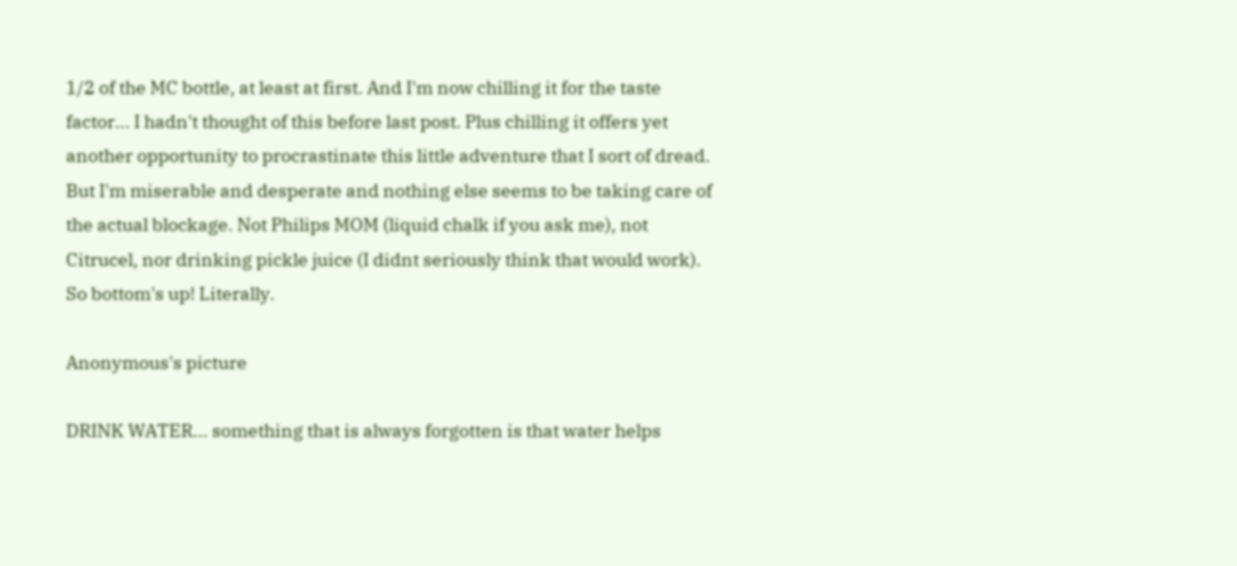1/2 of the MC bottle, at least at first. And I'm now chilling it for the taste factor... I hadn't thought of this before last post. Plus chilling it offers yet another opportunity to procrastinate this little adventure that I sort of dread. But I'm miserable and desperate and nothing else seems to be taking care of the actual blockage. Not Philips MOM (liquid chalk if you ask me), not Citrucel, nor drinking pickle juice (I didnt seriously think that would work). So bottom's up! Literally.

Anonymous's picture

DRINK WATER... something that is always forgotten is that water helps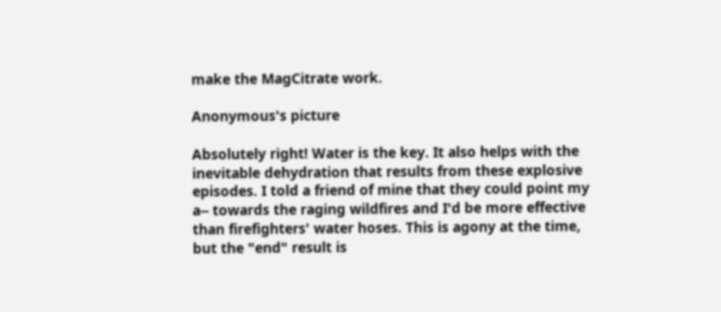make the MagCitrate work.

Anonymous's picture

Absolutely right! Water is the key. It also helps with the inevitable dehydration that results from these explosive episodes. I told a friend of mine that they could point my a-- towards the raging wildfires and I'd be more effective than firefighters' water hoses. This is agony at the time, but the "end" result is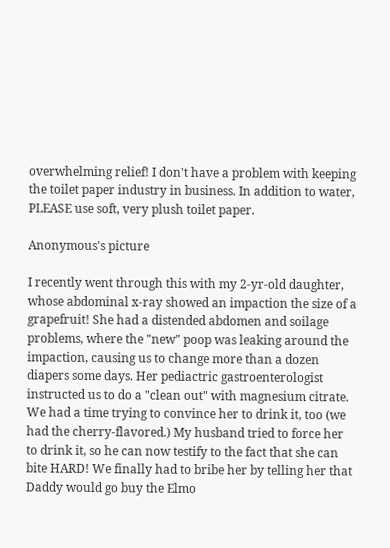overwhelming relief! I don't have a problem with keeping the toilet paper industry in business. In addition to water, PLEASE use soft, very plush toilet paper.

Anonymous's picture

I recently went through this with my 2-yr-old daughter, whose abdominal x-ray showed an impaction the size of a grapefruit! She had a distended abdomen and soilage problems, where the "new" poop was leaking around the impaction, causing us to change more than a dozen diapers some days. Her pediactric gastroenterologist instructed us to do a "clean out" with magnesium citrate. We had a time trying to convince her to drink it, too (we had the cherry-flavored.) My husband tried to force her to drink it, so he can now testify to the fact that she can bite HARD! We finally had to bribe her by telling her that Daddy would go buy the Elmo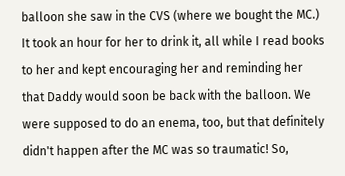balloon she saw in the CVS (where we bought the MC.) It took an hour for her to drink it, all while I read books to her and kept encouraging her and reminding her that Daddy would soon be back with the balloon. We were supposed to do an enema, too, but that definitely didn't happen after the MC was so traumatic! So,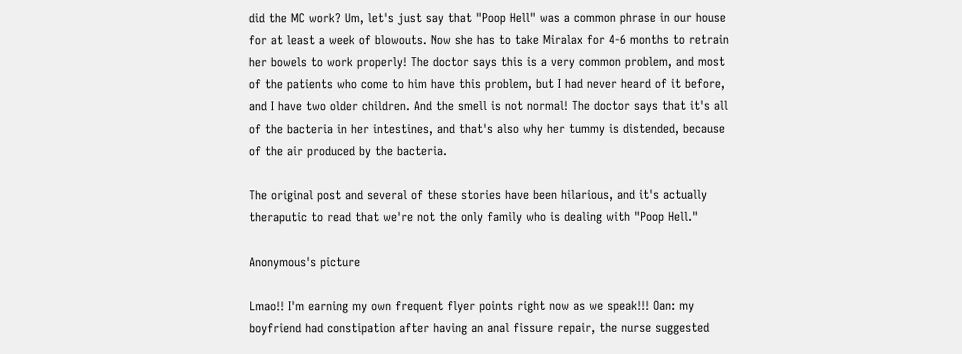did the MC work? Um, let's just say that "Poop Hell" was a common phrase in our house for at least a week of blowouts. Now she has to take Miralax for 4-6 months to retrain her bowels to work properly! The doctor says this is a very common problem, and most of the patients who come to him have this problem, but I had never heard of it before, and I have two older children. And the smell is not normal! The doctor says that it's all of the bacteria in her intestines, and that's also why her tummy is distended, because of the air produced by the bacteria.

The original post and several of these stories have been hilarious, and it's actually theraputic to read that we're not the only family who is dealing with "Poop Hell."

Anonymous's picture

Lmao!! I'm earning my own frequent flyer points right now as we speak!!! Oan: my boyfriend had constipation after having an anal fissure repair, the nurse suggested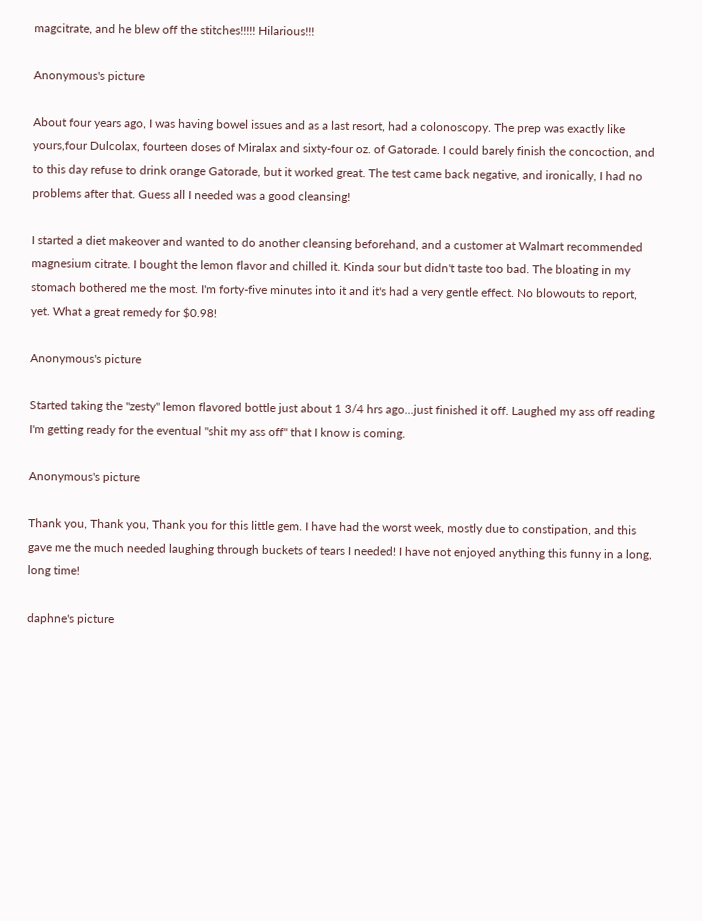magcitrate, and he blew off the stitches!!!!! Hilarious!!!

Anonymous's picture

About four years ago, I was having bowel issues and as a last resort, had a colonoscopy. The prep was exactly like yours,four Dulcolax, fourteen doses of Miralax and sixty-four oz. of Gatorade. I could barely finish the concoction, and to this day refuse to drink orange Gatorade, but it worked great. The test came back negative, and ironically, I had no problems after that. Guess all I needed was a good cleansing!

I started a diet makeover and wanted to do another cleansing beforehand, and a customer at Walmart recommended magnesium citrate. I bought the lemon flavor and chilled it. Kinda sour but didn't taste too bad. The bloating in my stomach bothered me the most. I'm forty-five minutes into it and it's had a very gentle effect. No blowouts to report, yet. What a great remedy for $0.98!

Anonymous's picture

Started taking the "zesty" lemon flavored bottle just about 1 3/4 hrs ago...just finished it off. Laughed my ass off reading I'm getting ready for the eventual "shit my ass off" that I know is coming.

Anonymous's picture

Thank you, Thank you, Thank you for this little gem. I have had the worst week, mostly due to constipation, and this gave me the much needed laughing through buckets of tears I needed! I have not enjoyed anything this funny in a long, long time!

daphne's picture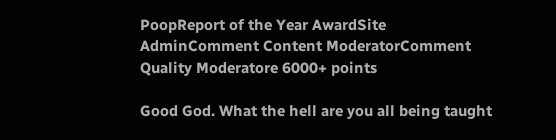PoopReport of the Year AwardSite AdminComment Content ModeratorComment Quality Moderatore 6000+ points

Good God. What the hell are you all being taught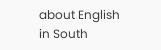about English in South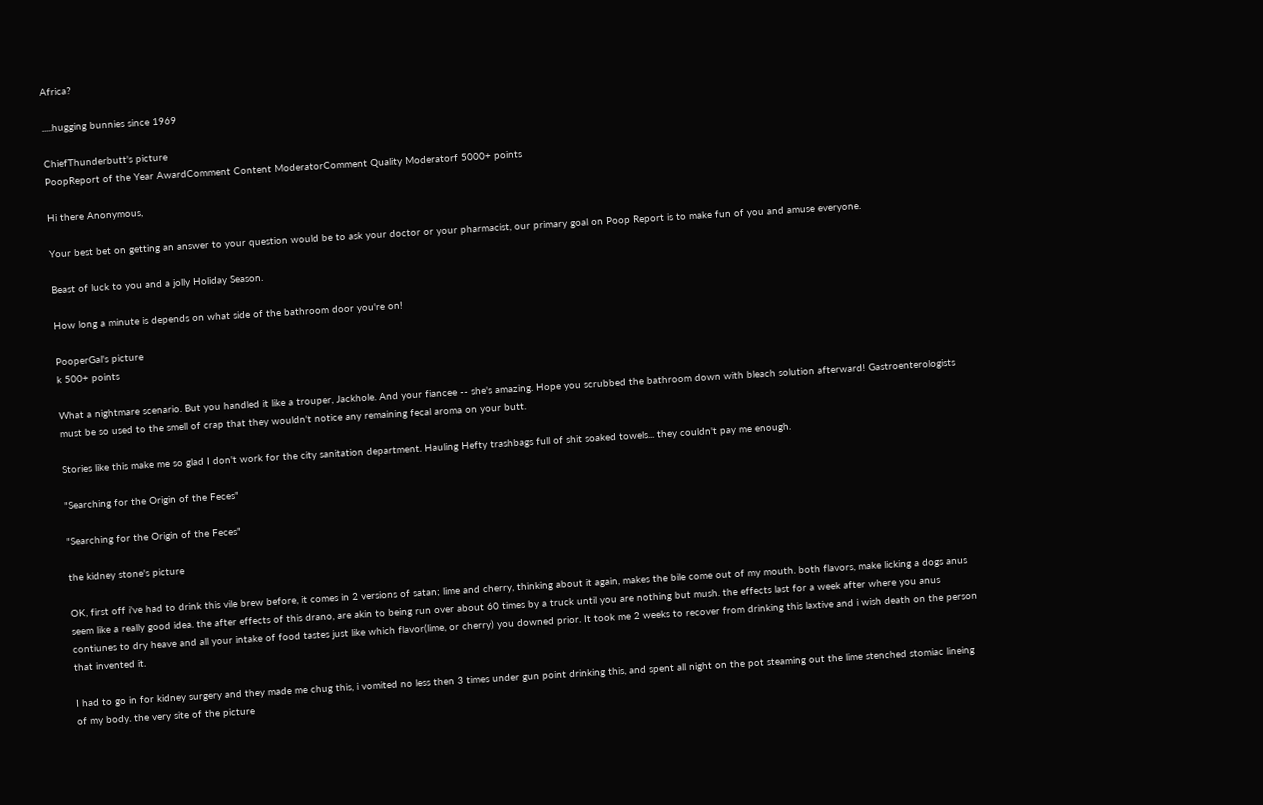Africa?

.....hugging bunnies since 1969

ChiefThunderbutt's picture
PoopReport of the Year AwardComment Content ModeratorComment Quality Moderatorf 5000+ points

Hi there Anonymous,

Your best bet on getting an answer to your question would be to ask your doctor or your pharmacist, our primary goal on Poop Report is to make fun of you and amuse everyone.

Beast of luck to you and a jolly Holiday Season.

How long a minute is depends on what side of the bathroom door you're on!

PooperGal's picture
k 500+ points

What a nightmare scenario. But you handled it like a trouper, Jackhole. And your fiancee -- she's amazing. Hope you scrubbed the bathroom down with bleach solution afterward! Gastroenterologists must be so used to the smell of crap that they wouldn't notice any remaining fecal aroma on your butt.

Stories like this make me so glad I don't work for the city sanitation department. Hauling Hefty trashbags full of shit soaked towels... they couldn't pay me enough.

"Searching for the Origin of the Feces"

"Searching for the Origin of the Feces"

the kidney stone's picture

OK, first off i've had to drink this vile brew before, it comes in 2 versions of satan; lime and cherry, thinking about it again, makes the bile come out of my mouth. both flavors, make licking a dogs anus seem like a really good idea. the after effects of this drano, are akin to being run over about 60 times by a truck until you are nothing but mush. the effects last for a week after where you anus contiunes to dry heave and all your intake of food tastes just like which flavor(lime, or cherry) you downed prior. It took me 2 weeks to recover from drinking this laxtive and i wish death on the person that invented it.

I had to go in for kidney surgery and they made me chug this, i vomited no less then 3 times under gun point drinking this, and spent all night on the pot steaming out the lime stenched stomiac lineing of my body. the very site of the picture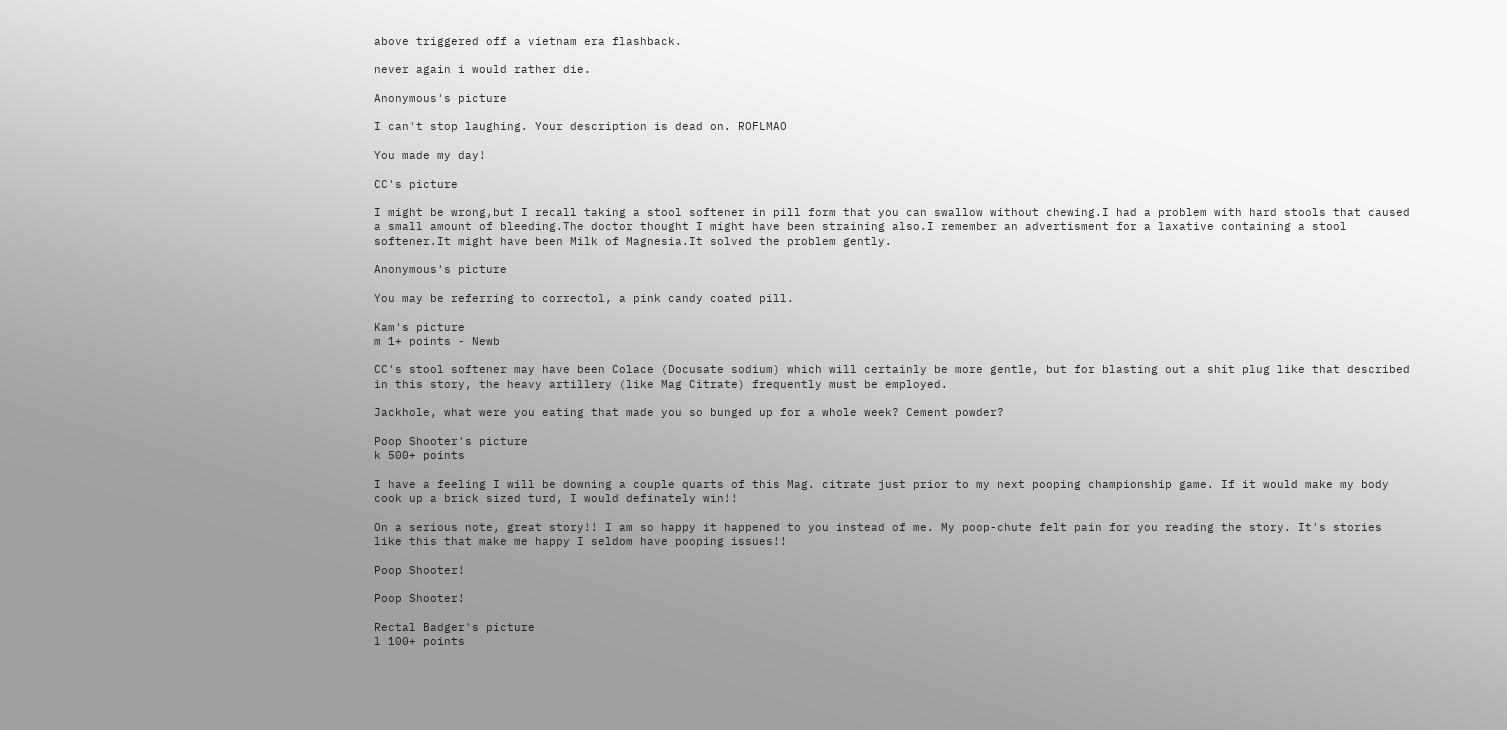above triggered off a vietnam era flashback.

never again i would rather die.

Anonymous's picture

I can't stop laughing. Your description is dead on. ROFLMAO

You made my day!

CC's picture

I might be wrong,but I recall taking a stool softener in pill form that you can swallow without chewing.I had a problem with hard stools that caused a small amount of bleeding.The doctor thought I might have been straining also.I remember an advertisment for a laxative containing a stool softener.It might have been Milk of Magnesia.It solved the problem gently.

Anonymous's picture

You may be referring to correctol, a pink candy coated pill.

Kam's picture
m 1+ points - Newb

CC's stool softener may have been Colace (Docusate sodium) which will certainly be more gentle, but for blasting out a shit plug like that described in this story, the heavy artillery (like Mag Citrate) frequently must be employed.

Jackhole, what were you eating that made you so bunged up for a whole week? Cement powder?

Poop Shooter's picture
k 500+ points

I have a feeling I will be downing a couple quarts of this Mag. citrate just prior to my next pooping championship game. If it would make my body cook up a brick sized turd, I would definately win!!

On a serious note, great story!! I am so happy it happened to you instead of me. My poop-chute felt pain for you reading the story. It's stories like this that make me happy I seldom have pooping issues!!

Poop Shooter!

Poop Shooter!

Rectal Badger's picture
l 100+ points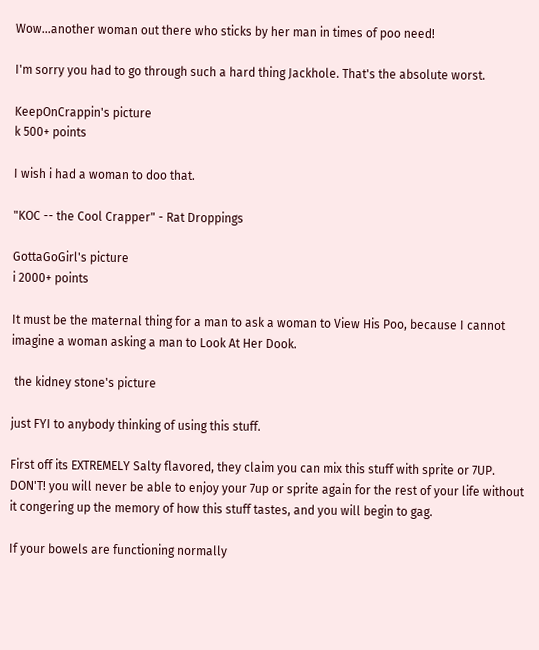Wow...another woman out there who sticks by her man in times of poo need!

I'm sorry you had to go through such a hard thing Jackhole. That's the absolute worst.

KeepOnCrappin's picture
k 500+ points

I wish i had a woman to doo that.

"KOC -- the Cool Crapper" - Rat Droppings

GottaGoGirl's picture
i 2000+ points

It must be the maternal thing for a man to ask a woman to View His Poo, because I cannot imagine a woman asking a man to Look At Her Dook.

 the kidney stone's picture

just FYI to anybody thinking of using this stuff.

First off its EXTREMELY Salty flavored, they claim you can mix this stuff with sprite or 7UP. DON'T! you will never be able to enjoy your 7up or sprite again for the rest of your life without it congering up the memory of how this stuff tastes, and you will begin to gag.

If your bowels are functioning normally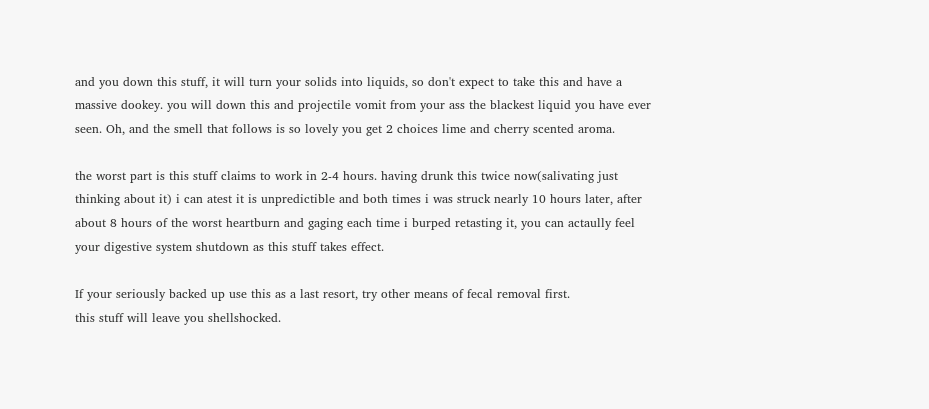and you down this stuff, it will turn your solids into liquids, so don't expect to take this and have a massive dookey. you will down this and projectile vomit from your ass the blackest liquid you have ever seen. Oh, and the smell that follows is so lovely you get 2 choices lime and cherry scented aroma.

the worst part is this stuff claims to work in 2-4 hours. having drunk this twice now(salivating just thinking about it) i can atest it is unpredictible and both times i was struck nearly 10 hours later, after about 8 hours of the worst heartburn and gaging each time i burped retasting it, you can actaully feel your digestive system shutdown as this stuff takes effect.

If your seriously backed up use this as a last resort, try other means of fecal removal first.
this stuff will leave you shellshocked.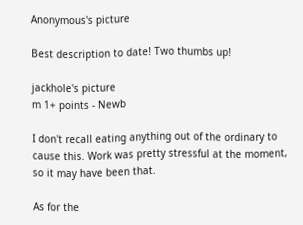Anonymous's picture

Best description to date! Two thumbs up!

jackhole's picture
m 1+ points - Newb

I don't recall eating anything out of the ordinary to cause this. Work was pretty stressful at the moment, so it may have been that.

As for the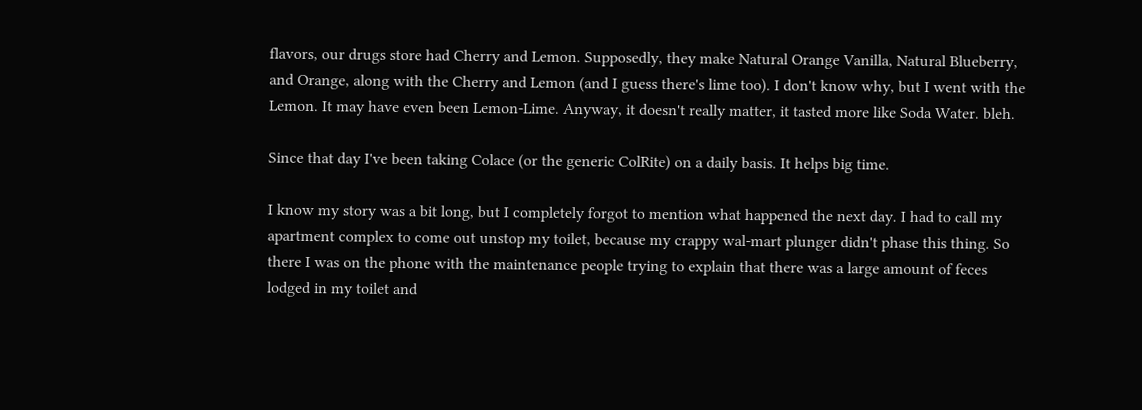flavors, our drugs store had Cherry and Lemon. Supposedly, they make Natural Orange Vanilla, Natural Blueberry, and Orange, along with the Cherry and Lemon (and I guess there's lime too). I don't know why, but I went with the Lemon. It may have even been Lemon-Lime. Anyway, it doesn't really matter, it tasted more like Soda Water. bleh.

Since that day I've been taking Colace (or the generic ColRite) on a daily basis. It helps big time.

I know my story was a bit long, but I completely forgot to mention what happened the next day. I had to call my apartment complex to come out unstop my toilet, because my crappy wal-mart plunger didn't phase this thing. So there I was on the phone with the maintenance people trying to explain that there was a large amount of feces lodged in my toilet and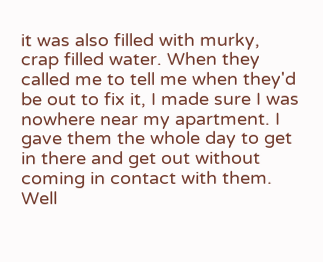it was also filled with murky, crap filled water. When they called me to tell me when they'd be out to fix it, I made sure I was nowhere near my apartment. I gave them the whole day to get in there and get out without coming in contact with them. Well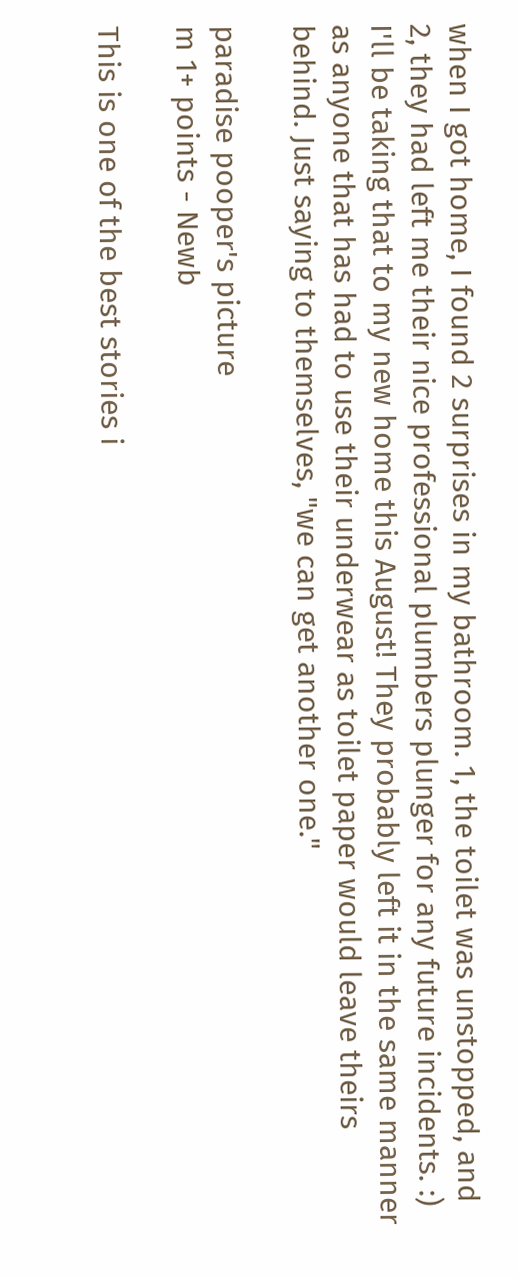when I got home, I found 2 surprises in my bathroom. 1, the toilet was unstopped, and 2, they had left me their nice professional plumbers plunger for any future incidents. :) I'll be taking that to my new home this August! They probably left it in the same manner as anyone that has had to use their underwear as toilet paper would leave theirs behind. Just saying to themselves, "we can get another one."

paradise pooper's picture
m 1+ points - Newb

This is one of the best stories i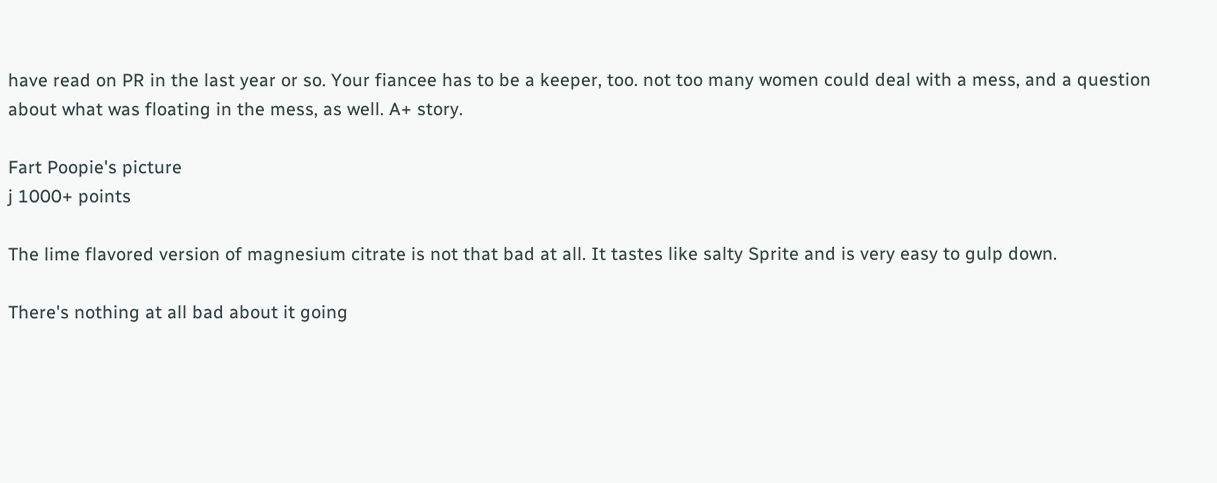have read on PR in the last year or so. Your fiancee has to be a keeper, too. not too many women could deal with a mess, and a question about what was floating in the mess, as well. A+ story.

Fart Poopie's picture
j 1000+ points

The lime flavored version of magnesium citrate is not that bad at all. It tastes like salty Sprite and is very easy to gulp down.

There's nothing at all bad about it going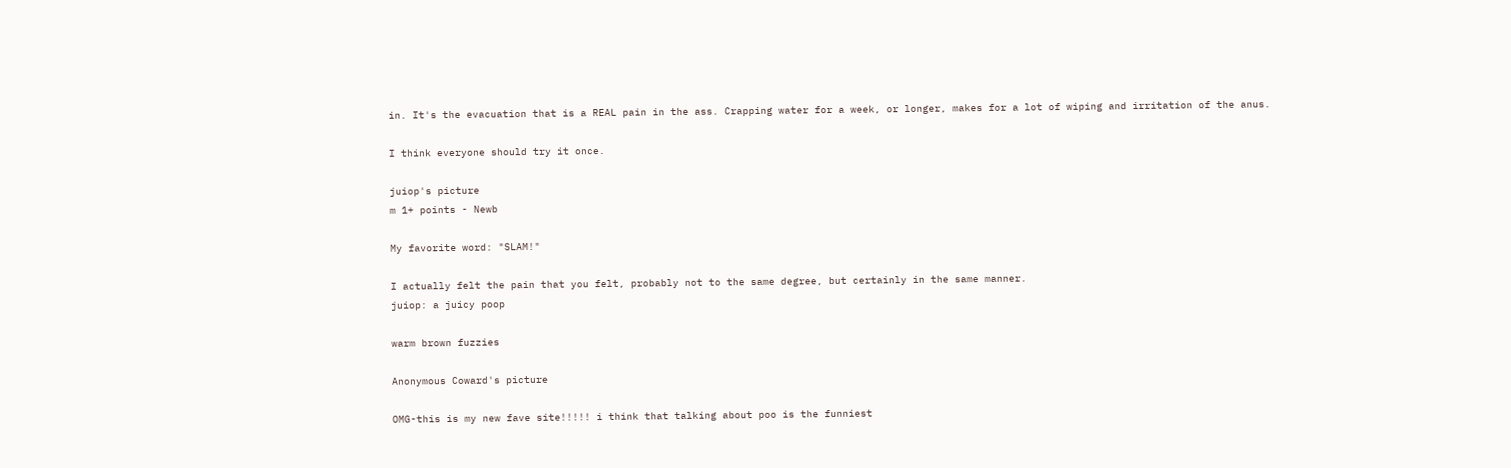in. It's the evacuation that is a REAL pain in the ass. Crapping water for a week, or longer, makes for a lot of wiping and irritation of the anus.

I think everyone should try it once.

juiop's picture
m 1+ points - Newb

My favorite word: "SLAM!"

I actually felt the pain that you felt, probably not to the same degree, but certainly in the same manner.
juiop: a juicy poop

warm brown fuzzies

Anonymous Coward's picture

OMG-this is my new fave site!!!!! i think that talking about poo is the funniest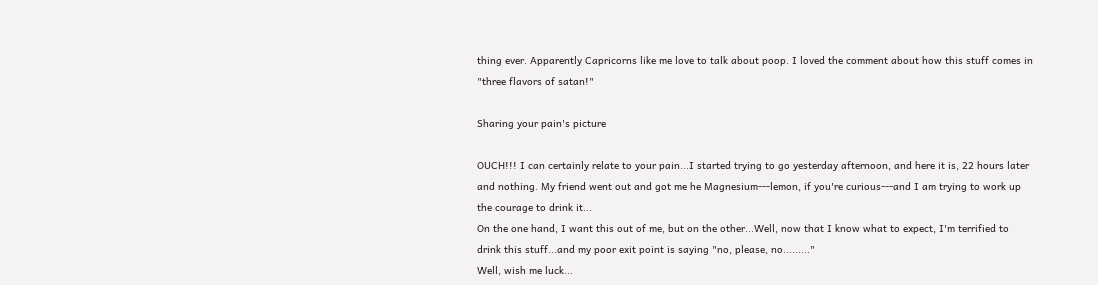thing ever. Apparently Capricorns like me love to talk about poop. I loved the comment about how this stuff comes in "three flavors of satan!"

Sharing your pain's picture

OUCH!!! I can certainly relate to your pain...I started trying to go yesterday afternoon, and here it is, 22 hours later and nothing. My friend went out and got me he Magnesium---lemon, if you're curious---and I am trying to work up the courage to drink it...
On the one hand, I want this out of me, but on the other...Well, now that I know what to expect, I'm terrified to drink this stuff...and my poor exit point is saying "no, please, no........."
Well, wish me luck...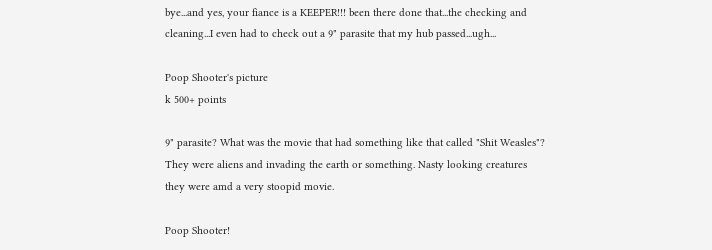bye...and yes, your fiance is a KEEPER!!! been there done that...the checking and cleaning...I even had to check out a 9" parasite that my hub passed...ugh...

Poop Shooter's picture
k 500+ points

9" parasite? What was the movie that had something like that called "Shit Weasles"? They were aliens and invading the earth or something. Nasty looking creatures they were amd a very stoopid movie.

Poop Shooter!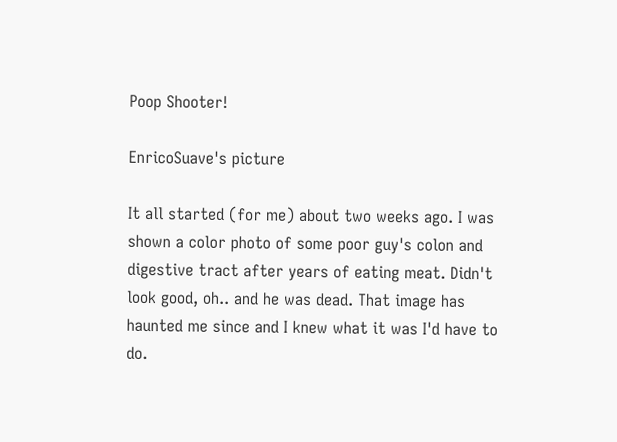Poop Shooter!

EnricoSuave's picture

It all started (for me) about two weeks ago. I was shown a color photo of some poor guy's colon and digestive tract after years of eating meat. Didn't look good, oh.. and he was dead. That image has haunted me since and I knew what it was I'd have to do.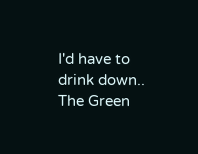I'd have to drink down.. The Green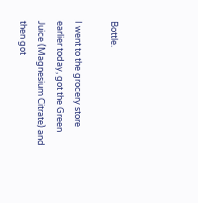Bottle.

I went to the grocery store earlier today, got the Green Juice (Magnesium Citrate) and then got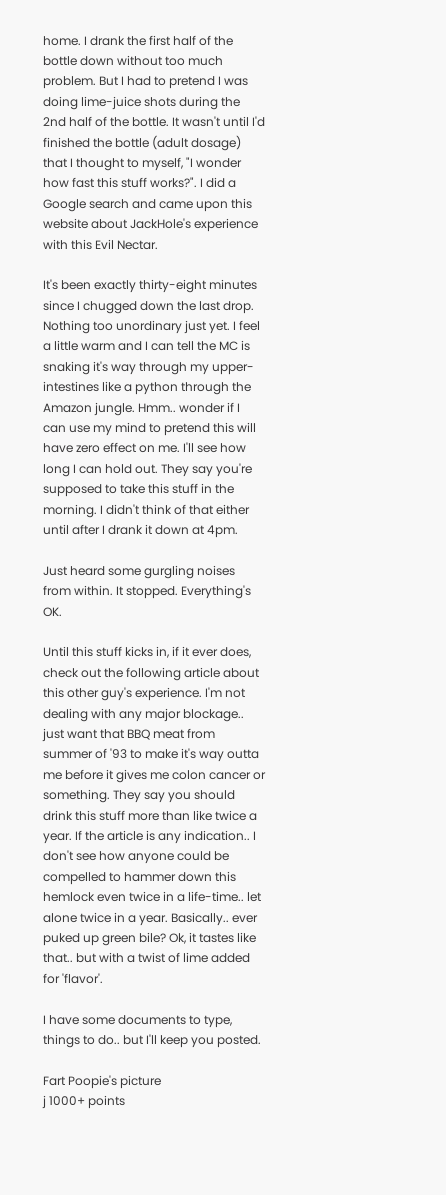home. I drank the first half of the bottle down without too much problem. But I had to pretend I was doing lime-juice shots during the 2nd half of the bottle. It wasn't until I'd finished the bottle (adult dosage) that I thought to myself, "I wonder how fast this stuff works?". I did a Google search and came upon this website about JackHole's experience with this Evil Nectar.

It's been exactly thirty-eight minutes since I chugged down the last drop. Nothing too unordinary just yet. I feel a little warm and I can tell the MC is snaking it's way through my upper-intestines like a python through the Amazon jungle. Hmm.. wonder if I can use my mind to pretend this will have zero effect on me. I'll see how long I can hold out. They say you're supposed to take this stuff in the morning. I didn't think of that either until after I drank it down at 4pm.

Just heard some gurgling noises from within. It stopped. Everything's OK.

Until this stuff kicks in, if it ever does, check out the following article about this other guy's experience. I'm not dealing with any major blockage.. just want that BBQ meat from summer of '93 to make it's way outta me before it gives me colon cancer or something. They say you should drink this stuff more than like twice a year. If the article is any indication.. I don't see how anyone could be compelled to hammer down this hemlock even twice in a life-time.. let alone twice in a year. Basically.. ever puked up green bile? Ok, it tastes like that.. but with a twist of lime added for 'flavor'.

I have some documents to type, things to do.. but I'll keep you posted.

Fart Poopie's picture
j 1000+ points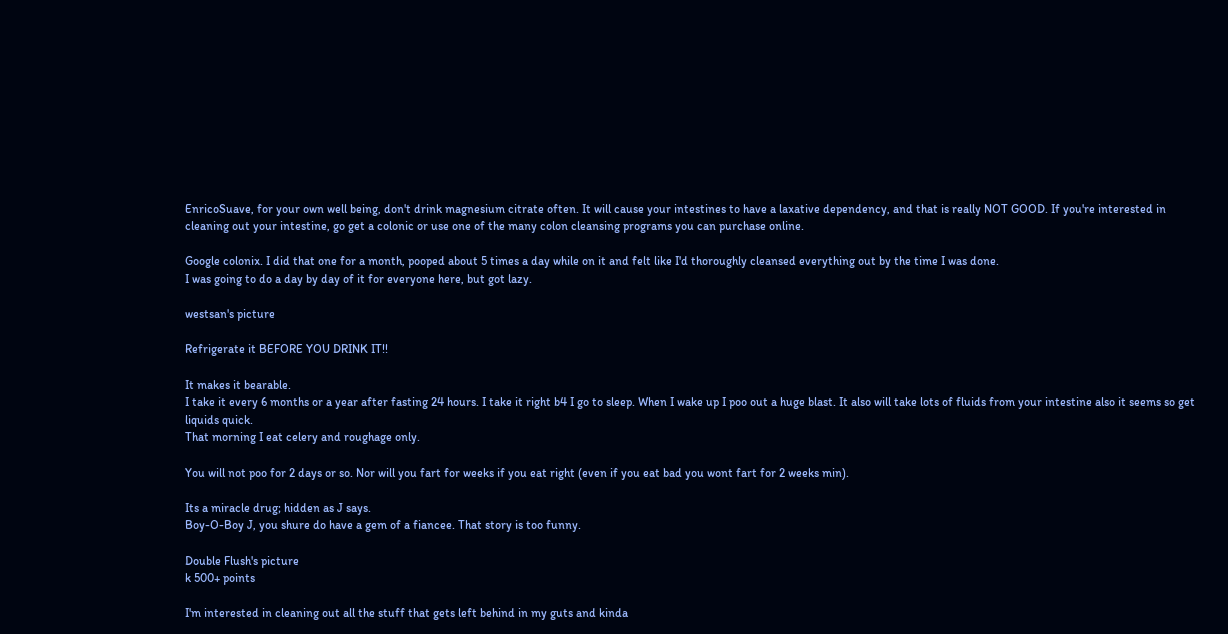EnricoSuave, for your own well being, don't drink magnesium citrate often. It will cause your intestines to have a laxative dependency, and that is really NOT GOOD. If you're interested in cleaning out your intestine, go get a colonic or use one of the many colon cleansing programs you can purchase online.

Google colonix. I did that one for a month, pooped about 5 times a day while on it and felt like I'd thoroughly cleansed everything out by the time I was done.
I was going to do a day by day of it for everyone here, but got lazy.

westsan's picture

Refrigerate it BEFORE YOU DRINK IT!!

It makes it bearable.
I take it every 6 months or a year after fasting 24 hours. I take it right b4 I go to sleep. When I wake up I poo out a huge blast. It also will take lots of fluids from your intestine also it seems so get liquids quick.
That morning I eat celery and roughage only.

You will not poo for 2 days or so. Nor will you fart for weeks if you eat right (even if you eat bad you wont fart for 2 weeks min).

Its a miracle drug; hidden as J says.
Boy-O-Boy J, you shure do have a gem of a fiancee. That story is too funny.

Double Flush's picture
k 500+ points

I'm interested in cleaning out all the stuff that gets left behind in my guts and kinda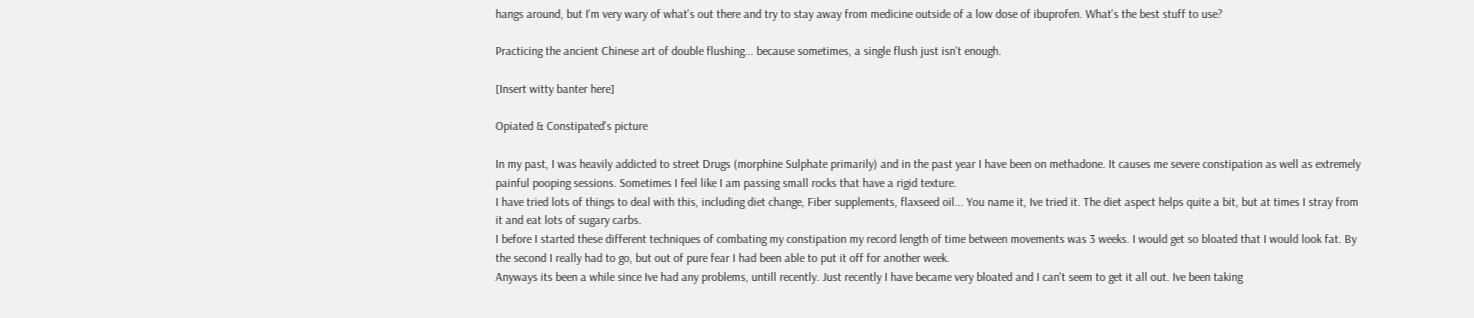hangs around, but I'm very wary of what's out there and try to stay away from medicine outside of a low dose of ibuprofen. What's the best stuff to use?

Practicing the ancient Chinese art of double flushing... because sometimes, a single flush just isn't enough.

[Insert witty banter here]

Opiated & Constipated's picture

In my past, I was heavily addicted to street Drugs (morphine Sulphate primarily) and in the past year I have been on methadone. It causes me severe constipation as well as extremely painful pooping sessions. Sometimes I feel like I am passing small rocks that have a rigid texture.
I have tried lots of things to deal with this, including diet change, Fiber supplements, flaxseed oil... You name it, Ive tried it. The diet aspect helps quite a bit, but at times I stray from it and eat lots of sugary carbs.
I before I started these different techniques of combating my constipation my record length of time between movements was 3 weeks. I would get so bloated that I would look fat. By the second I really had to go, but out of pure fear I had been able to put it off for another week.
Anyways its been a while since Ive had any problems, untill recently. Just recently I have became very bloated and I can't seem to get it all out. Ive been taking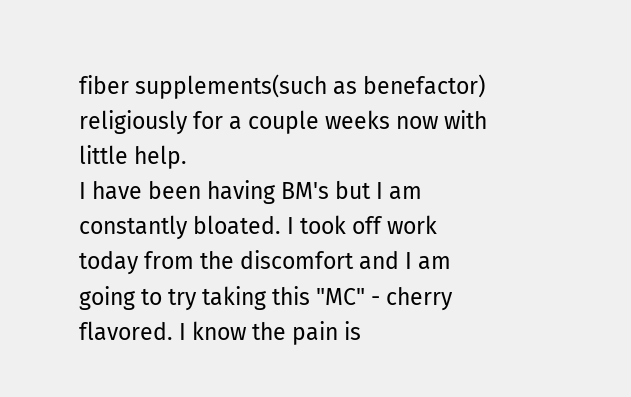fiber supplements(such as benefactor) religiously for a couple weeks now with little help.
I have been having BM's but I am constantly bloated. I took off work today from the discomfort and I am going to try taking this "MC" - cherry flavored. I know the pain is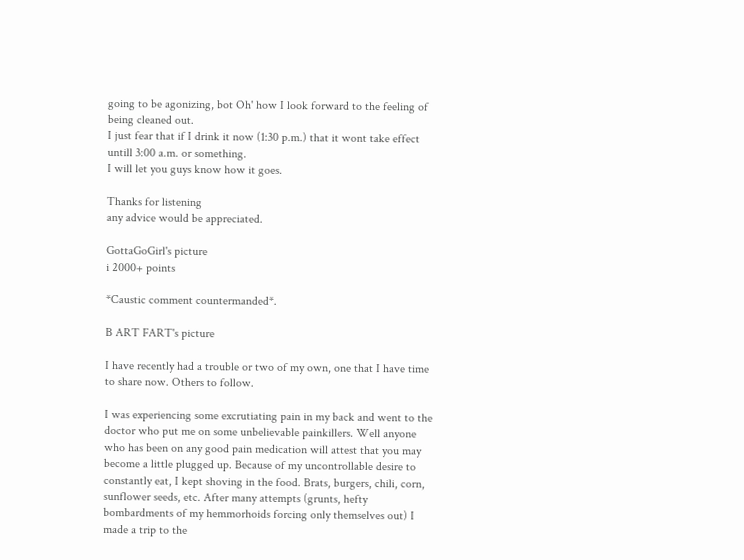going to be agonizing, bot Oh' how I look forward to the feeling of being cleaned out.
I just fear that if I drink it now (1:30 p.m.) that it wont take effect untill 3:00 a.m. or something.
I will let you guys know how it goes.

Thanks for listening
any advice would be appreciated.

GottaGoGirl's picture
i 2000+ points

*Caustic comment countermanded*.

B ART FART's picture

I have recently had a trouble or two of my own, one that I have time to share now. Others to follow.

I was experiencing some excrutiating pain in my back and went to the doctor who put me on some unbelievable painkillers. Well anyone who has been on any good pain medication will attest that you may become a little plugged up. Because of my uncontrollable desire to constantly eat, I kept shoving in the food. Brats, burgers, chili, corn, sunflower seeds, etc. After many attempts (grunts, hefty bombardments of my hemmorhoids forcing only themselves out) I made a trip to the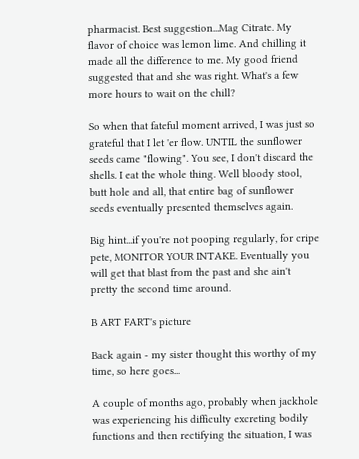pharmacist. Best suggestion...Mag Citrate. My flavor of choice was lemon lime. And chilling it made all the difference to me. My good friend suggested that and she was right. What's a few more hours to wait on the chill?

So when that fateful moment arrived, I was just so grateful that I let 'er flow. UNTIL the sunflower seeds came "flowing". You see, I don't discard the shells. I eat the whole thing. Well bloody stool, butt hole and all, that entire bag of sunflower seeds eventually presented themselves again.

Big hint...if you're not pooping regularly, for cripe pete, MONITOR YOUR INTAKE. Eventually you will get that blast from the past and she ain't pretty the second time around.

B ART FART's picture

Back again - my sister thought this worthy of my time, so here goes...

A couple of months ago, probably when jackhole was experiencing his difficulty excreting bodily functions and then rectifying the situation, I was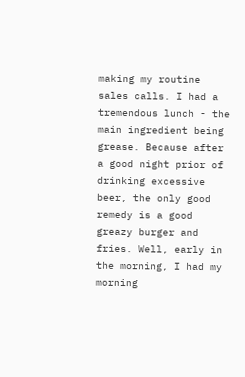making my routine sales calls. I had a tremendous lunch - the main ingredient being grease. Because after a good night prior of drinking excessive beer, the only good remedy is a good greazy burger and fries. Well, early in the morning, I had my morning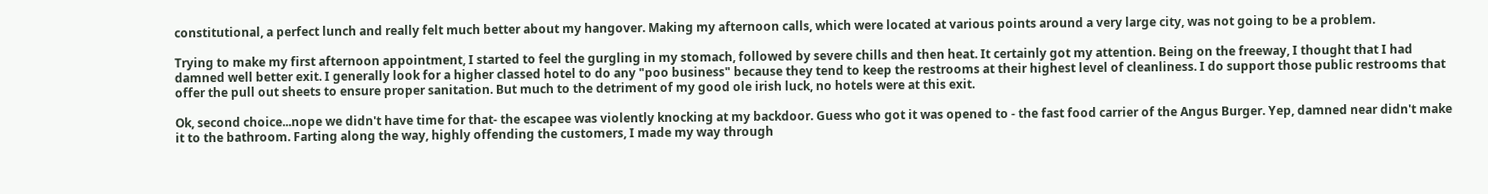constitutional, a perfect lunch and really felt much better about my hangover. Making my afternoon calls, which were located at various points around a very large city, was not going to be a problem.

Trying to make my first afternoon appointment, I started to feel the gurgling in my stomach, followed by severe chills and then heat. It certainly got my attention. Being on the freeway, I thought that I had damned well better exit. I generally look for a higher classed hotel to do any "poo business" because they tend to keep the restrooms at their highest level of cleanliness. I do support those public restrooms that offer the pull out sheets to ensure proper sanitation. But much to the detriment of my good ole irish luck, no hotels were at this exit.

Ok, second choice...nope we didn't have time for that- the escapee was violently knocking at my backdoor. Guess who got it was opened to - the fast food carrier of the Angus Burger. Yep, damned near didn't make it to the bathroom. Farting along the way, highly offending the customers, I made my way through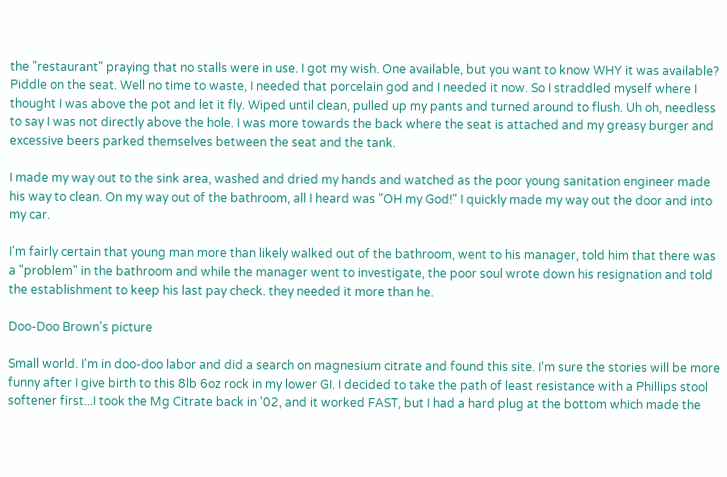the "restaurant" praying that no stalls were in use. I got my wish. One available, but you want to know WHY it was available? Piddle on the seat. Well no time to waste, I needed that porcelain god and I needed it now. So I straddled myself where I thought I was above the pot and let it fly. Wiped until clean, pulled up my pants and turned around to flush. Uh oh, needless to say I was not directly above the hole. I was more towards the back where the seat is attached and my greasy burger and excessive beers parked themselves between the seat and the tank.

I made my way out to the sink area, washed and dried my hands and watched as the poor young sanitation engineer made his way to clean. On my way out of the bathroom, all I heard was "OH my God!" I quickly made my way out the door and into my car.

I'm fairly certain that young man more than likely walked out of the bathroom, went to his manager, told him that there was a "problem" in the bathroom and while the manager went to investigate, the poor soul wrote down his resignation and told the establishment to keep his last pay check. they needed it more than he.

Doo-Doo Brown's picture

Small world. I'm in doo-doo labor and did a search on magnesium citrate and found this site. I'm sure the stories will be more funny after I give birth to this 8lb 6oz rock in my lower GI. I decided to take the path of least resistance with a Phillips stool softener first...I took the Mg Citrate back in '02, and it worked FAST, but I had a hard plug at the bottom which made the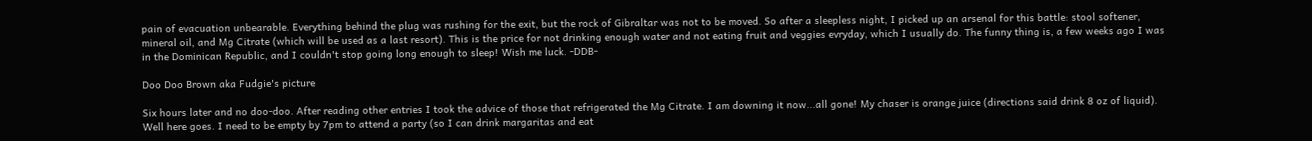pain of evacuation unbearable. Everything behind the plug was rushing for the exit, but the rock of Gibraltar was not to be moved. So after a sleepless night, I picked up an arsenal for this battle: stool softener, mineral oil, and Mg Citrate (which will be used as a last resort). This is the price for not drinking enough water and not eating fruit and veggies evryday, which I usually do. The funny thing is, a few weeks ago I was in the Dominican Republic, and I couldn't stop going long enough to sleep! Wish me luck. -DDB-

Doo Doo Brown aka Fudgie's picture

Six hours later and no doo-doo. After reading other entries I took the advice of those that refrigerated the Mg Citrate. I am downing it now...all gone! My chaser is orange juice (directions said drink 8 oz of liquid). Well here goes. I need to be empty by 7pm to attend a party (so I can drink margaritas and eat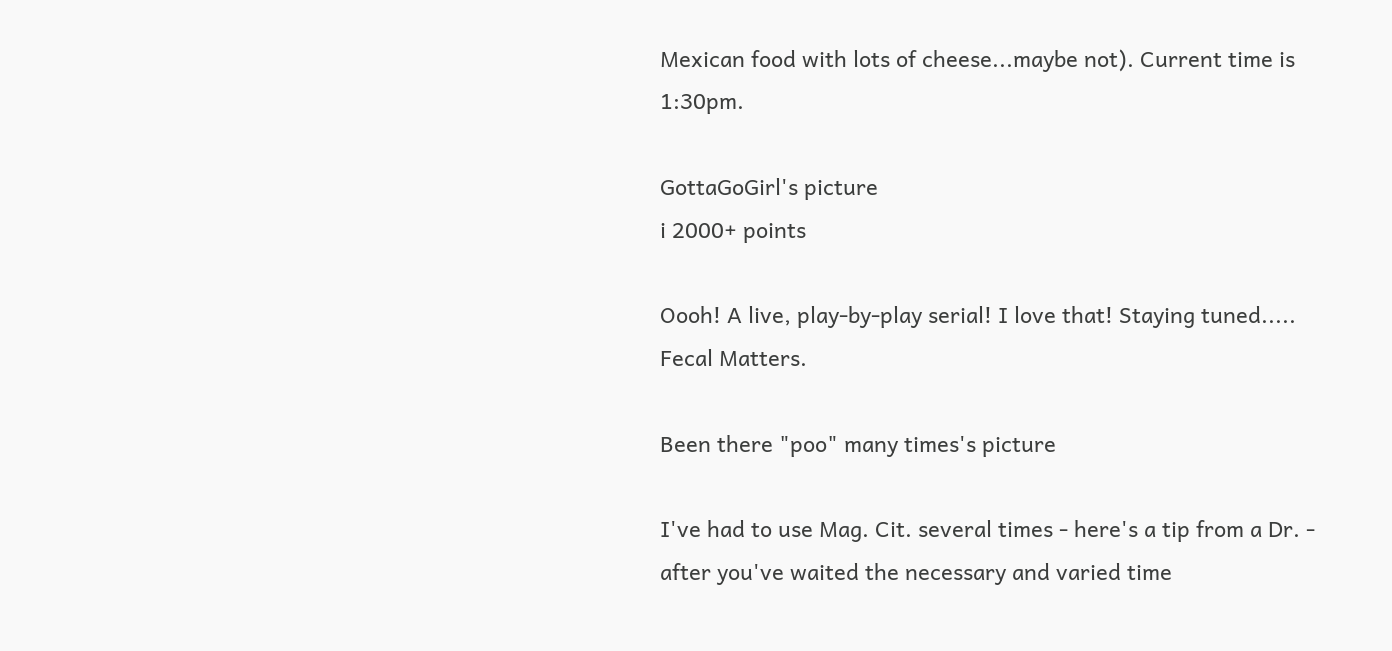Mexican food with lots of cheese...maybe not). Current time is 1:30pm.

GottaGoGirl's picture
i 2000+ points

Oooh! A live, play-by-play serial! I love that! Staying tuned.....
Fecal Matters.

Been there "poo" many times's picture

I've had to use Mag. Cit. several times - here's a tip from a Dr. - after you've waited the necessary and varied time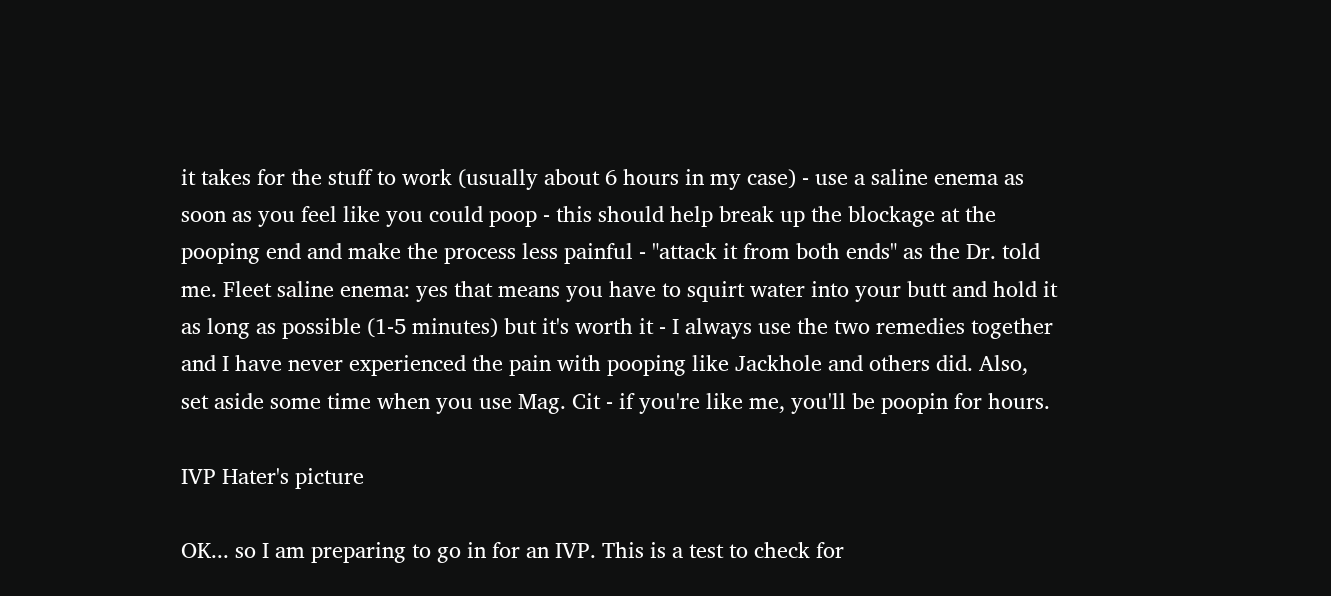it takes for the stuff to work (usually about 6 hours in my case) - use a saline enema as soon as you feel like you could poop - this should help break up the blockage at the pooping end and make the process less painful - "attack it from both ends" as the Dr. told me. Fleet saline enema: yes that means you have to squirt water into your butt and hold it as long as possible (1-5 minutes) but it's worth it - I always use the two remedies together and I have never experienced the pain with pooping like Jackhole and others did. Also, set aside some time when you use Mag. Cit - if you're like me, you'll be poopin for hours.

IVP Hater's picture

OK... so I am preparing to go in for an IVP. This is a test to check for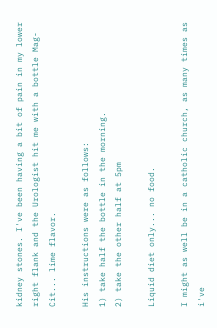kidney stones. I've been having a bit of pain in my lower right flank and the Urologist hit me with a bottle Mag-Cit... lime flavor.

His instructions were as follows:
1) take half the bottle in the morning.
2) take the other half at 5pm

Liquid diet only... no food.

I might as well be in a catholic church, as many times as i've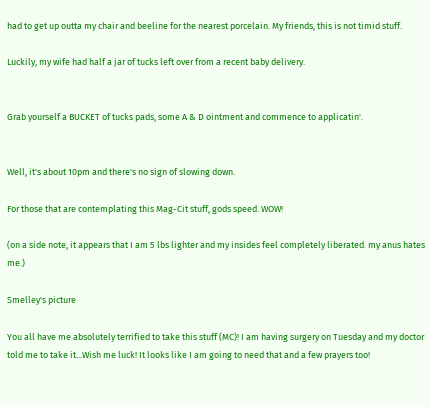had to get up outta my chair and beeline for the nearest porcelain. My friends, this is not timid stuff.

Luckily, my wife had half a jar of tucks left over from a recent baby delivery.


Grab yourself a BUCKET of tucks pads, some A & D ointment and commence to applicatin'.


Well, it's about 10pm and there's no sign of slowing down.

For those that are contemplating this Mag-Cit stuff, gods speed. WOW!

(on a side note, it appears that I am 5 lbs lighter and my insides feel completely liberated. my anus hates me.)

Smelley's picture

You all have me absolutely terrified to take this stuff (MC)! I am having surgery on Tuesday and my doctor told me to take it...Wish me luck! It looks like I am going to need that and a few prayers too!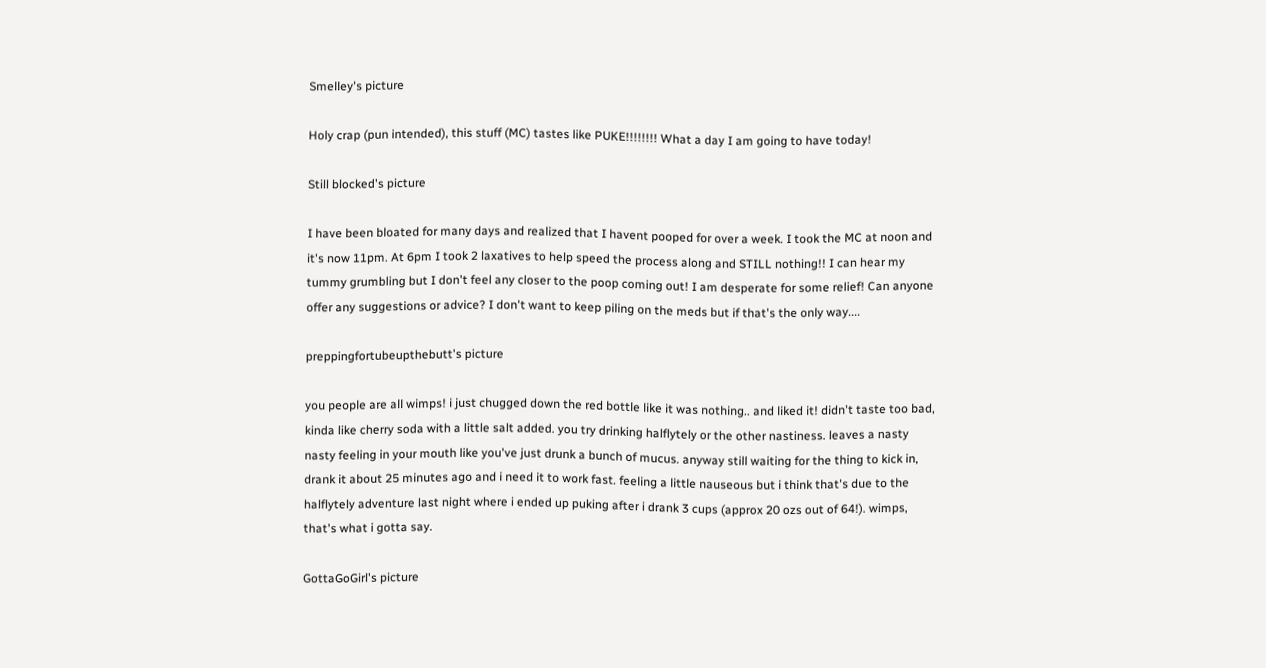Smelley's picture

Holy crap (pun intended), this stuff (MC) tastes like PUKE!!!!!!!! What a day I am going to have today!

Still blocked's picture

I have been bloated for many days and realized that I havent pooped for over a week. I took the MC at noon and it's now 11pm. At 6pm I took 2 laxatives to help speed the process along and STILL nothing!! I can hear my tummy grumbling but I don't feel any closer to the poop coming out! I am desperate for some relief! Can anyone offer any suggestions or advice? I don't want to keep piling on the meds but if that's the only way....

preppingfortubeupthebutt's picture

you people are all wimps! i just chugged down the red bottle like it was nothing.. and liked it! didn't taste too bad, kinda like cherry soda with a little salt added. you try drinking halflytely or the other nastiness. leaves a nasty nasty feeling in your mouth like you've just drunk a bunch of mucus. anyway still waiting for the thing to kick in, drank it about 25 minutes ago and i need it to work fast. feeling a little nauseous but i think that's due to the halflytely adventure last night where i ended up puking after i drank 3 cups (approx 20 ozs out of 64!). wimps, that's what i gotta say.

GottaGoGirl's picture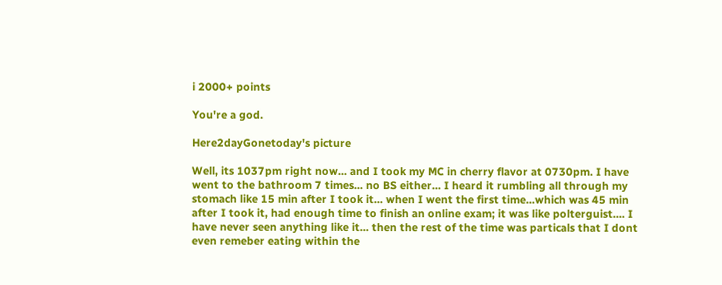i 2000+ points

You're a god.

Here2dayGonetoday's picture

Well, its 1037pm right now... and I took my MC in cherry flavor at 0730pm. I have went to the bathroom 7 times... no BS either... I heard it rumbling all through my stomach like 15 min after I took it... when I went the first time...which was 45 min after I took it, had enough time to finish an online exam; it was like polterguist.... I have never seen anything like it... then the rest of the time was particals that I dont even remeber eating within the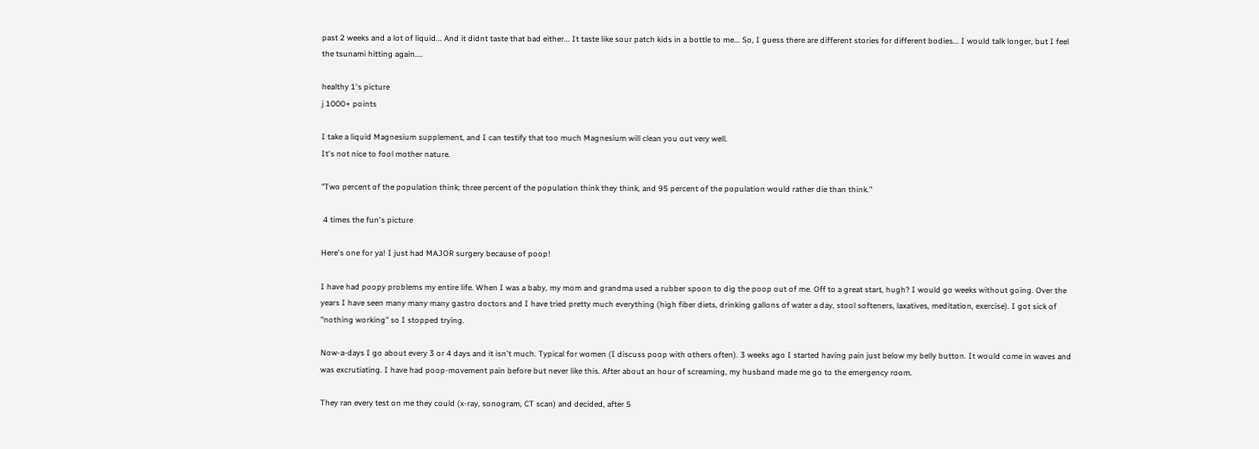past 2 weeks and a lot of liquid... And it didnt taste that bad either... It taste like sour patch kids in a bottle to me... So, I guess there are different stories for different bodies... I would talk longer, but I feel the tsunami hitting again....

healthy 1's picture
j 1000+ points

I take a liquid Magnesium supplement, and I can testify that too much Magnesium will clean you out very well.
It's not nice to fool mother nature.

"Two percent of the population think; three percent of the population think they think, and 95 percent of the population would rather die than think."

 4 times the fun's picture

Here's one for ya! I just had MAJOR surgery because of poop!

I have had poopy problems my entire life. When I was a baby, my mom and grandma used a rubber spoon to dig the poop out of me. Off to a great start, hugh? I would go weeks without going. Over the years I have seen many many many gastro doctors and I have tried pretty much everything (high fiber diets, drinking gallons of water a day, stool softeners, laxatives, meditation, exercise). I got sick of "nothing working" so I stopped trying.

Now-a-days I go about every 3 or 4 days and it isn't much. Typical for women (I discuss poop with others often). 3 weeks ago I started having pain just below my belly button. It would come in waves and was excrutiating. I have had poop-movement pain before but never like this. After about an hour of screaming, my husband made me go to the emergency room.

They ran every test on me they could (x-ray, sonogram, CT scan) and decided, after 5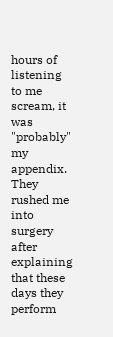hours of listening to me scream, it was "probably" my appendix. They rushed me into surgery after explaining that these days they perform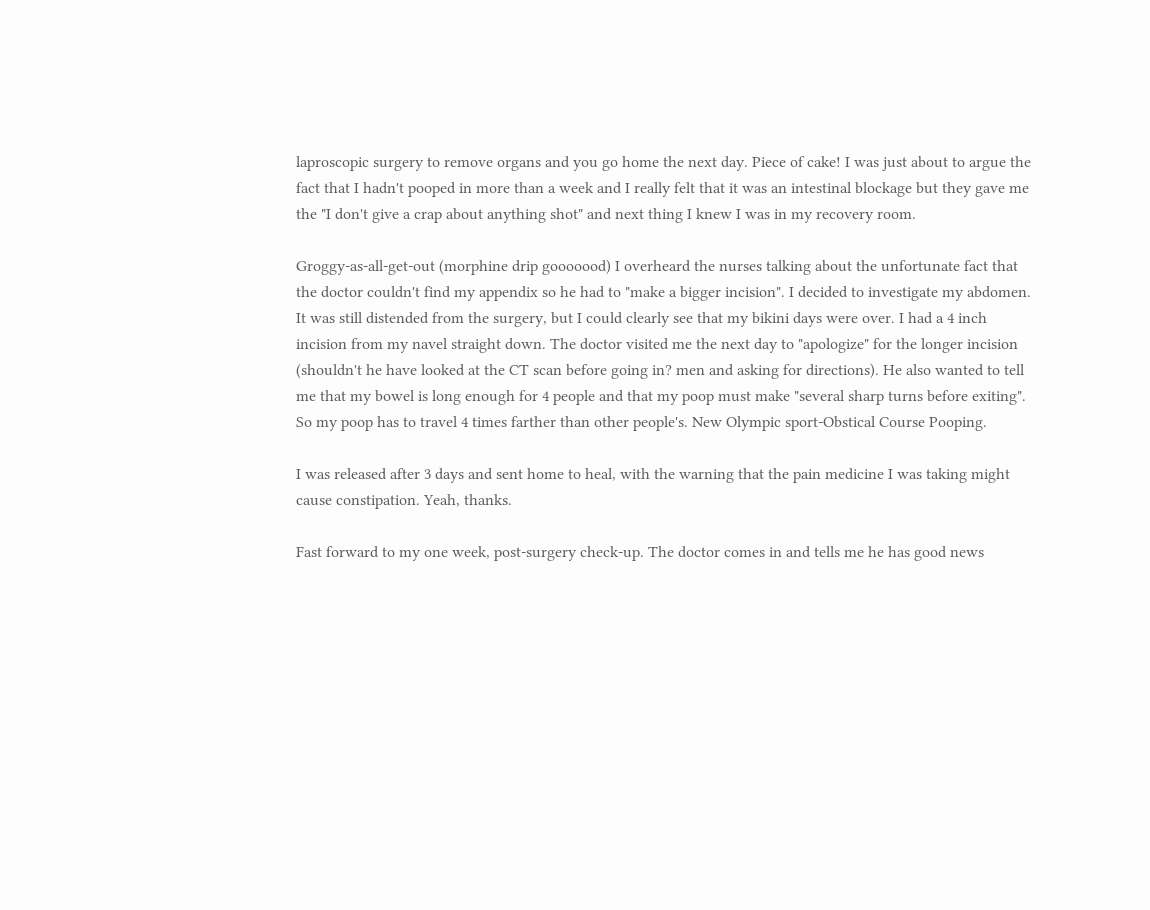laproscopic surgery to remove organs and you go home the next day. Piece of cake! I was just about to argue the fact that I hadn't pooped in more than a week and I really felt that it was an intestinal blockage but they gave me the "I don't give a crap about anything shot" and next thing I knew I was in my recovery room.

Groggy-as-all-get-out (morphine drip gooooood) I overheard the nurses talking about the unfortunate fact that the doctor couldn't find my appendix so he had to "make a bigger incision". I decided to investigate my abdomen. It was still distended from the surgery, but I could clearly see that my bikini days were over. I had a 4 inch incision from my navel straight down. The doctor visited me the next day to "apologize" for the longer incision (shouldn't he have looked at the CT scan before going in? men and asking for directions). He also wanted to tell me that my bowel is long enough for 4 people and that my poop must make "several sharp turns before exiting". So my poop has to travel 4 times farther than other people's. New Olympic sport-Obstical Course Pooping.

I was released after 3 days and sent home to heal, with the warning that the pain medicine I was taking might cause constipation. Yeah, thanks.

Fast forward to my one week, post-surgery check-up. The doctor comes in and tells me he has good news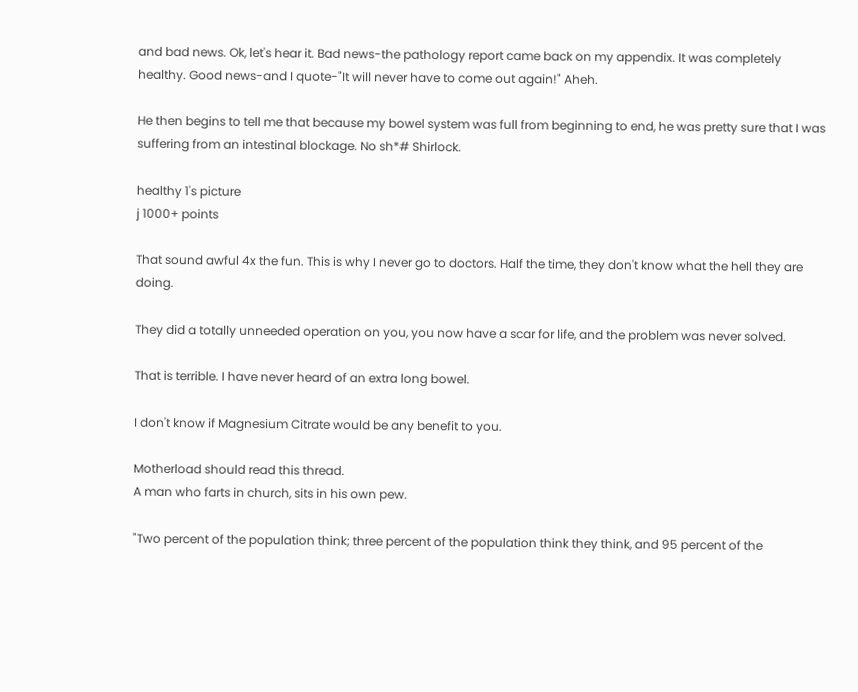and bad news. Ok, let's hear it. Bad news-the pathology report came back on my appendix. It was completely healthy. Good news-and I quote-"It will never have to come out again!" Aheh.

He then begins to tell me that because my bowel system was full from beginning to end, he was pretty sure that I was suffering from an intestinal blockage. No sh*# Shirlock.

healthy 1's picture
j 1000+ points

That sound awful 4x the fun. This is why I never go to doctors. Half the time, they don't know what the hell they are doing.

They did a totally unneeded operation on you, you now have a scar for life, and the problem was never solved.

That is terrible. I have never heard of an extra long bowel.

I don't know if Magnesium Citrate would be any benefit to you.

Motherload should read this thread.
A man who farts in church, sits in his own pew.

"Two percent of the population think; three percent of the population think they think, and 95 percent of the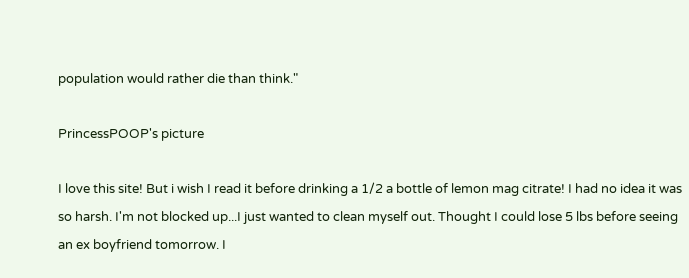population would rather die than think."

PrincessPOOP's picture

I love this site! But i wish I read it before drinking a 1/2 a bottle of lemon mag citrate! I had no idea it was so harsh. I'm not blocked up...I just wanted to clean myself out. Thought I could lose 5 lbs before seeing an ex boyfriend tomorrow. I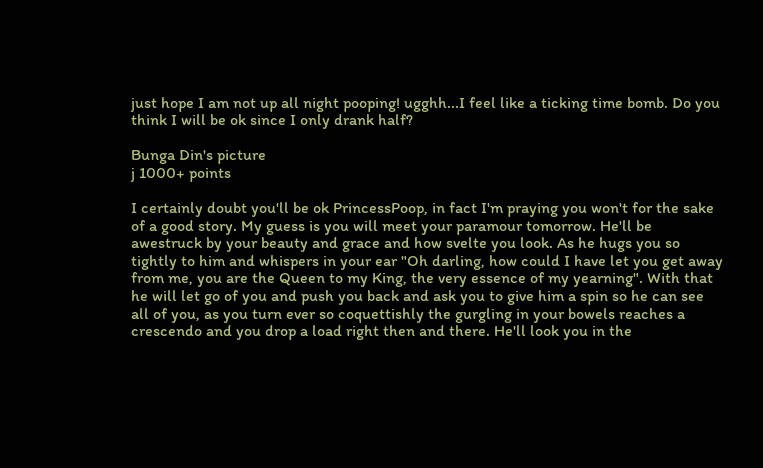just hope I am not up all night pooping! ugghh...I feel like a ticking time bomb. Do you think I will be ok since I only drank half?

Bunga Din's picture
j 1000+ points

I certainly doubt you'll be ok PrincessPoop, in fact I'm praying you won't for the sake of a good story. My guess is you will meet your paramour tomorrow. He'll be awestruck by your beauty and grace and how svelte you look. As he hugs you so tightly to him and whispers in your ear "Oh darling, how could I have let you get away from me, you are the Queen to my King, the very essence of my yearning". With that he will let go of you and push you back and ask you to give him a spin so he can see all of you, as you turn ever so coquettishly the gurgling in your bowels reaches a crescendo and you drop a load right then and there. He'll look you in the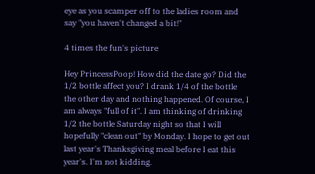eye as you scamper off to the ladies room and say "you haven't changed a bit!"

4 times the fun's picture

Hey PrincessPoop! How did the date go? Did the 1/2 bottle affect you? I drank 1/4 of the bottle the other day and nothing happened. Of course, I am always "full of it". I am thinking of drinking 1/2 the bottle Saturday night so that I will hopefully "clean out" by Monday. I hope to get out last year's Thanksgiving meal before I eat this year's. I'm not kidding.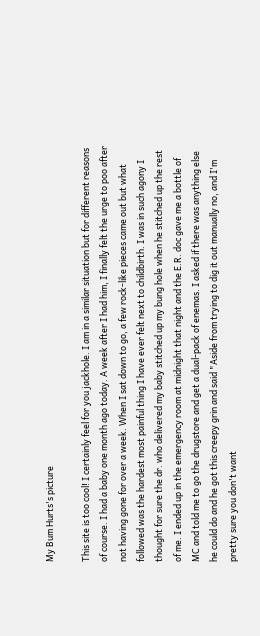My Bum Hurts's picture

This site is too cool! I certainly feel for you jackhole. I am in a similar situation but for different reasons of course. I had a baby one month ago today. A week after I had him, I finally felt the urge to poo after not having gone for over a week. When I sat down to go, a few rock-like pieces came out but what followed was the hardest most painful thing I have ever felt next to childbirth. I was in such agony I thought for sure the dr. who delivered my baby stitched up my bung hole when he stitched up the rest of me. I ended up in the emergency room at midnight that night and the E.R. doc gave me a bottle of MC and told me to go the drugstore and get a dual-pack of enemas. I asked if there was anything else he could do and he got this creepy grin and said "Aside from trying to dig it out manually no, and I'm pretty sure you don't want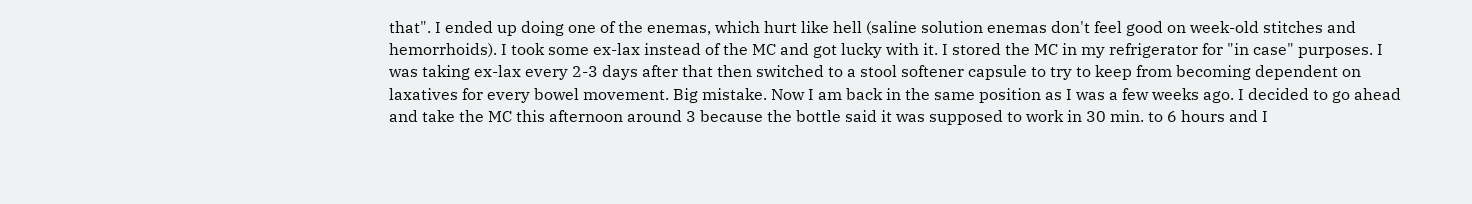that". I ended up doing one of the enemas, which hurt like hell (saline solution enemas don't feel good on week-old stitches and hemorrhoids). I took some ex-lax instead of the MC and got lucky with it. I stored the MC in my refrigerator for "in case" purposes. I was taking ex-lax every 2-3 days after that then switched to a stool softener capsule to try to keep from becoming dependent on laxatives for every bowel movement. Big mistake. Now I am back in the same position as I was a few weeks ago. I decided to go ahead and take the MC this afternoon around 3 because the bottle said it was supposed to work in 30 min. to 6 hours and I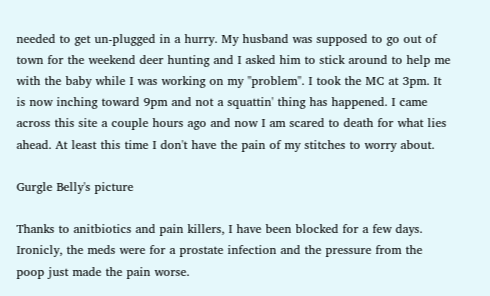needed to get un-plugged in a hurry. My husband was supposed to go out of town for the weekend deer hunting and I asked him to stick around to help me with the baby while I was working on my "problem". I took the MC at 3pm. It is now inching toward 9pm and not a squattin' thing has happened. I came across this site a couple hours ago and now I am scared to death for what lies ahead. At least this time I don't have the pain of my stitches to worry about.

Gurgle Belly's picture

Thanks to anitbiotics and pain killers, I have been blocked for a few days. Ironicly, the meds were for a prostate infection and the pressure from the poop just made the pain worse.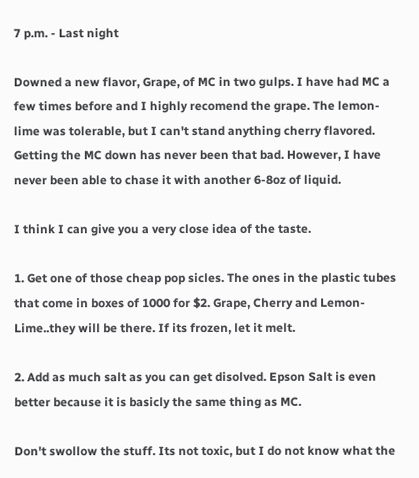7 p.m. - Last night

Downed a new flavor, Grape, of MC in two gulps. I have had MC a few times before and I highly recomend the grape. The lemon-lime was tolerable, but I can't stand anything cherry flavored. Getting the MC down has never been that bad. However, I have never been able to chase it with another 6-8oz of liquid.

I think I can give you a very close idea of the taste.

1. Get one of those cheap pop sicles. The ones in the plastic tubes that come in boxes of 1000 for $2. Grape, Cherry and Lemon-Lime..they will be there. If its frozen, let it melt.

2. Add as much salt as you can get disolved. Epson Salt is even better because it is basicly the same thing as MC.

Don't swollow the stuff. Its not toxic, but I do not know what the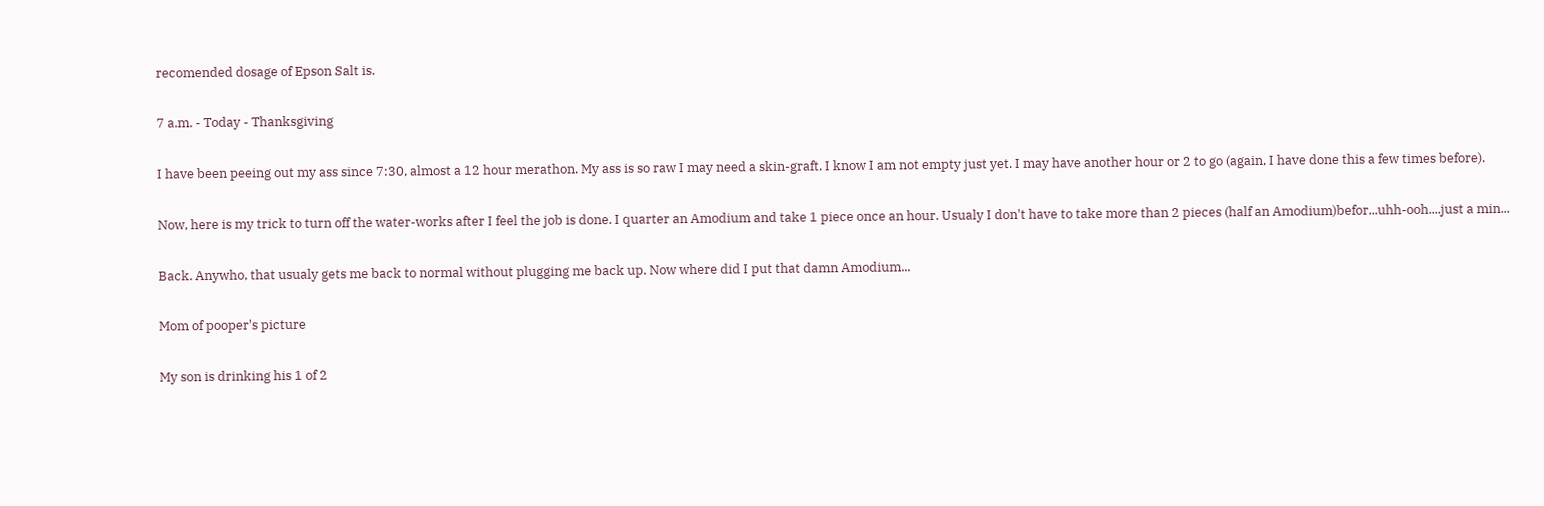recomended dosage of Epson Salt is.

7 a.m. - Today - Thanksgiving

I have been peeing out my ass since 7:30, almost a 12 hour merathon. My ass is so raw I may need a skin-graft. I know I am not empty just yet. I may have another hour or 2 to go (again, I have done this a few times before).

Now, here is my trick to turn off the water-works after I feel the job is done. I quarter an Amodium and take 1 piece once an hour. Usualy I don't have to take more than 2 pieces (half an Amodium)befor...uhh-ooh....just a min...

Back. Anywho, that usualy gets me back to normal without plugging me back up. Now where did I put that damn Amodium...

Mom of pooper's picture

My son is drinking his 1 of 2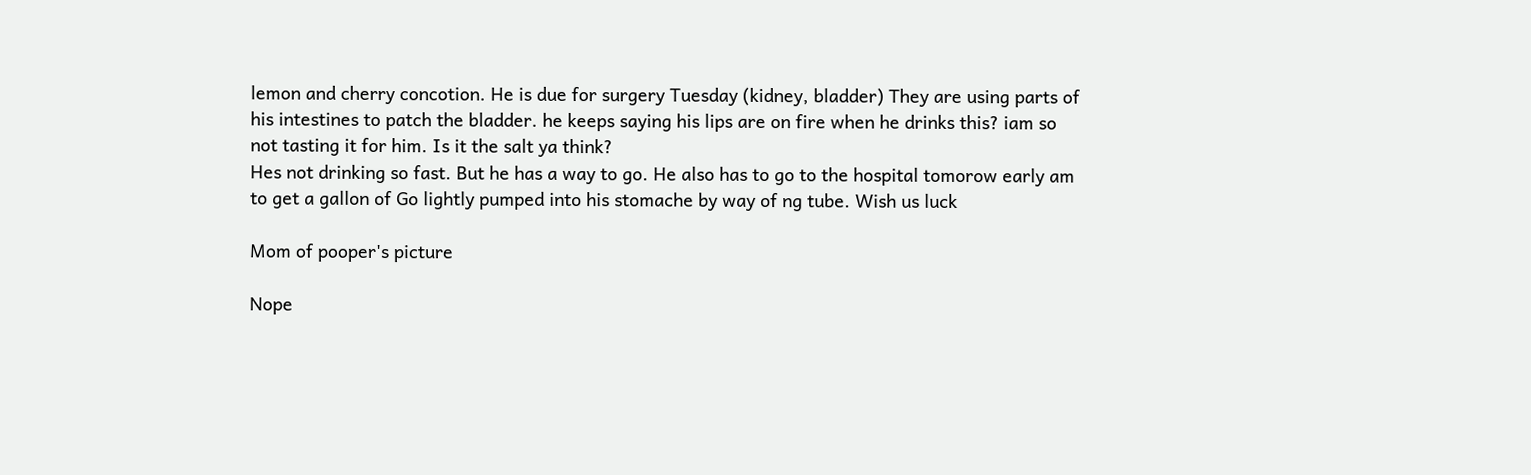lemon and cherry concotion. He is due for surgery Tuesday (kidney, bladder) They are using parts of his intestines to patch the bladder. he keeps saying his lips are on fire when he drinks this? iam so not tasting it for him. Is it the salt ya think?
Hes not drinking so fast. But he has a way to go. He also has to go to the hospital tomorow early am to get a gallon of Go lightly pumped into his stomache by way of ng tube. Wish us luck

Mom of pooper's picture

Nope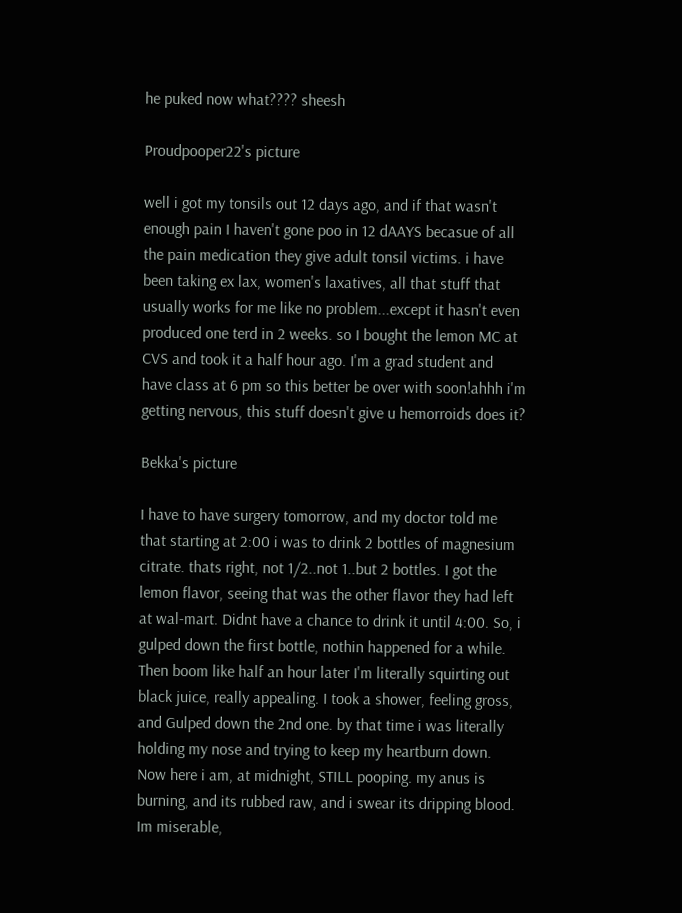he puked now what???? sheesh

Proudpooper22's picture

well i got my tonsils out 12 days ago, and if that wasn't enough pain I haven't gone poo in 12 dAAYS becasue of all the pain medication they give adult tonsil victims. i have been taking ex lax, women's laxatives, all that stuff that usually works for me like no problem...except it hasn't even produced one terd in 2 weeks. so I bought the lemon MC at CVS and took it a half hour ago. I'm a grad student and have class at 6 pm so this better be over with soon!ahhh i'm getting nervous, this stuff doesn't give u hemorroids does it?

Bekka's picture

I have to have surgery tomorrow, and my doctor told me that starting at 2:00 i was to drink 2 bottles of magnesium citrate. thats right, not 1/2..not 1..but 2 bottles. I got the lemon flavor, seeing that was the other flavor they had left at wal-mart. Didnt have a chance to drink it until 4:00. So, i gulped down the first bottle, nothin happened for a while. Then boom like half an hour later I'm literally squirting out black juice, really appealing. I took a shower, feeling gross, and Gulped down the 2nd one. by that time i was literally holding my nose and trying to keep my heartburn down. Now here i am, at midnight, STILL pooping. my anus is burning, and its rubbed raw, and i swear its dripping blood. Im miserable,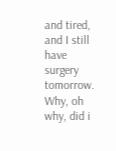and tired, and I still have surgery tomorrow. Why, oh why, did i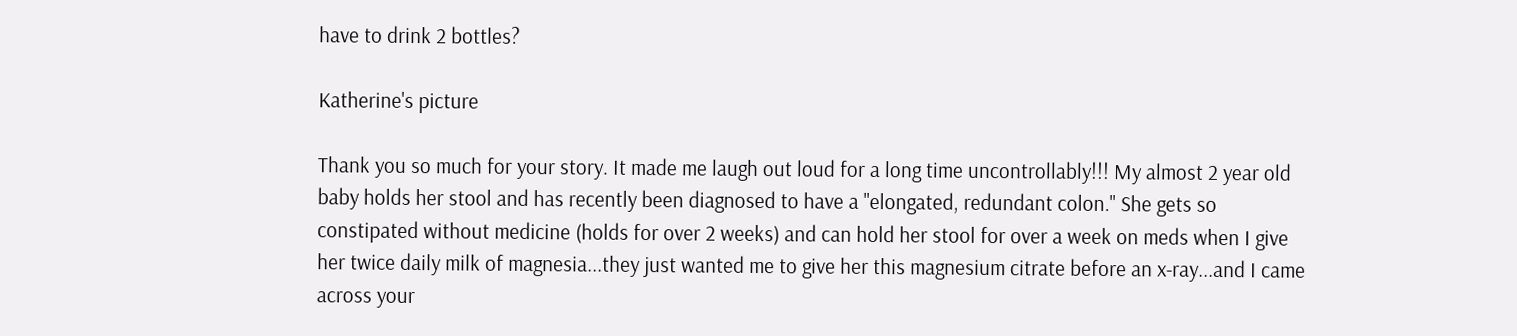have to drink 2 bottles?

Katherine's picture

Thank you so much for your story. It made me laugh out loud for a long time uncontrollably!!! My almost 2 year old baby holds her stool and has recently been diagnosed to have a "elongated, redundant colon." She gets so constipated without medicine (holds for over 2 weeks) and can hold her stool for over a week on meds when I give her twice daily milk of magnesia...they just wanted me to give her this magnesium citrate before an x-ray...and I came across your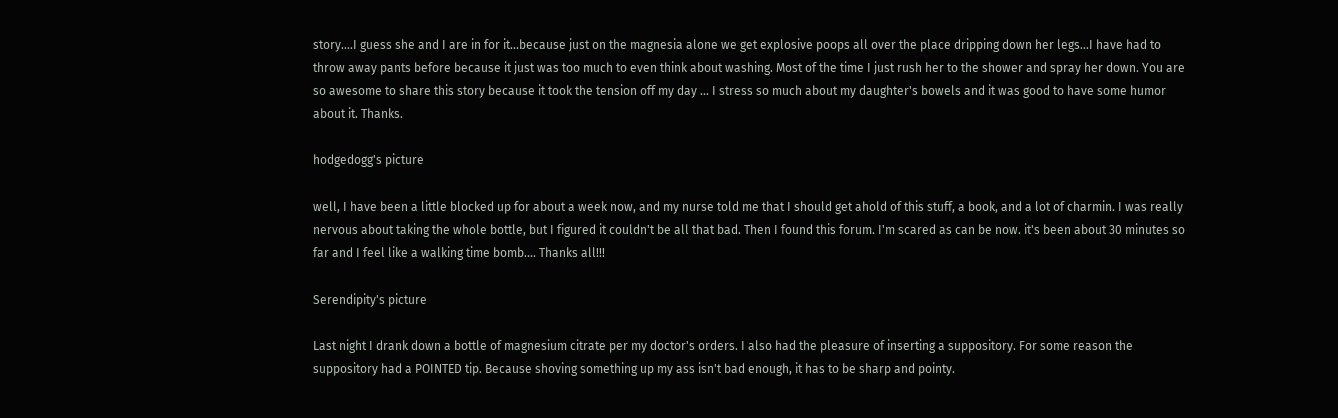story....I guess she and I are in for it...because just on the magnesia alone we get explosive poops all over the place dripping down her legs...I have had to throw away pants before because it just was too much to even think about washing. Most of the time I just rush her to the shower and spray her down. You are so awesome to share this story because it took the tension off my day ... I stress so much about my daughter's bowels and it was good to have some humor about it. Thanks.

hodgedogg's picture

well, I have been a little blocked up for about a week now, and my nurse told me that I should get ahold of this stuff, a book, and a lot of charmin. I was really nervous about taking the whole bottle, but I figured it couldn't be all that bad. Then I found this forum. I'm scared as can be now. it's been about 30 minutes so far and I feel like a walking time bomb.... Thanks all!!!

Serendipity's picture

Last night I drank down a bottle of magnesium citrate per my doctor's orders. I also had the pleasure of inserting a suppository. For some reason the suppository had a POINTED tip. Because shoving something up my ass isn't bad enough, it has to be sharp and pointy.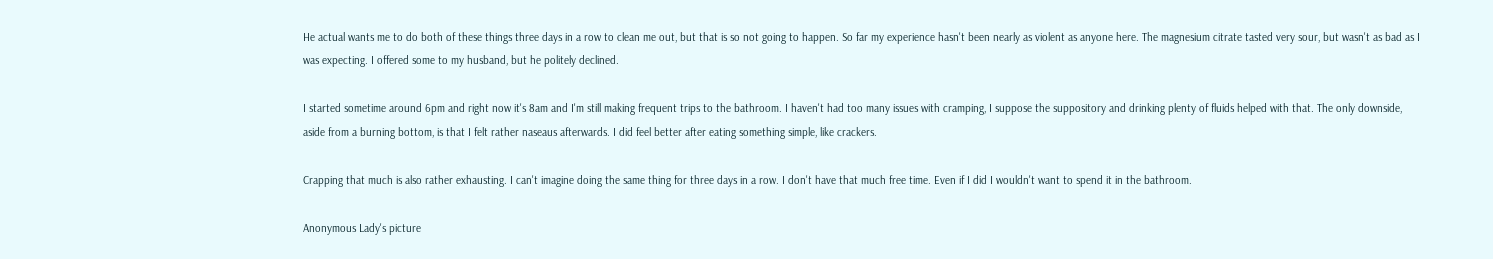He actual wants me to do both of these things three days in a row to clean me out, but that is so not going to happen. So far my experience hasn't been nearly as violent as anyone here. The magnesium citrate tasted very sour, but wasn't as bad as I was expecting. I offered some to my husband, but he politely declined.

I started sometime around 6pm and right now it's 8am and I'm still making frequent trips to the bathroom. I haven't had too many issues with cramping, I suppose the suppository and drinking plenty of fluids helped with that. The only downside, aside from a burning bottom, is that I felt rather naseaus afterwards. I did feel better after eating something simple, like crackers.

Crapping that much is also rather exhausting. I can't imagine doing the same thing for three days in a row. I don't have that much free time. Even if I did I wouldn't want to spend it in the bathroom.

Anonymous Lady's picture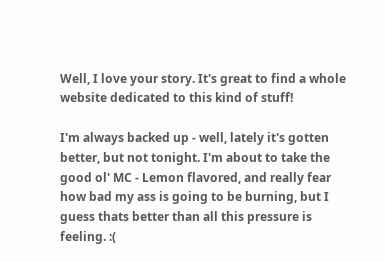Well, I love your story. It's great to find a whole website dedicated to this kind of stuff!

I'm always backed up - well, lately it's gotten better, but not tonight. I'm about to take the good ol' MC - Lemon flavored, and really fear how bad my ass is going to be burning, but I guess thats better than all this pressure is feeling. :(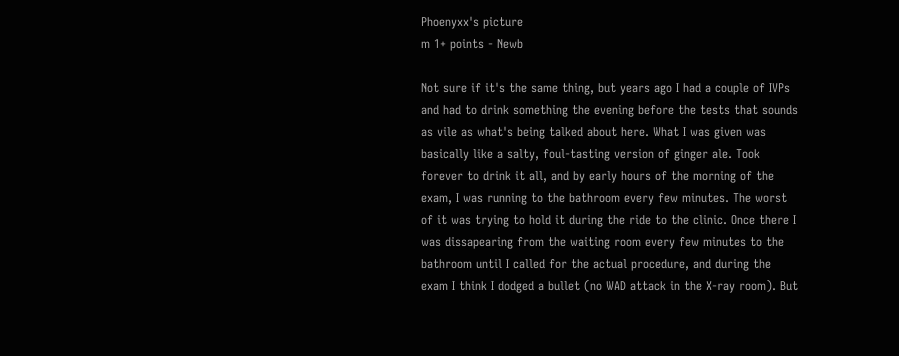Phoenyxx's picture
m 1+ points - Newb

Not sure if it's the same thing, but years ago I had a couple of IVPs and had to drink something the evening before the tests that sounds as vile as what's being talked about here. What I was given was basically like a salty, foul-tasting version of ginger ale. Took forever to drink it all, and by early hours of the morning of the exam, I was running to the bathroom every few minutes. The worst of it was trying to hold it during the ride to the clinic. Once there I was dissapearing from the waiting room every few minutes to the bathroom until I called for the actual procedure, and during the exam I think I dodged a bullet (no WAD attack in the X-ray room). But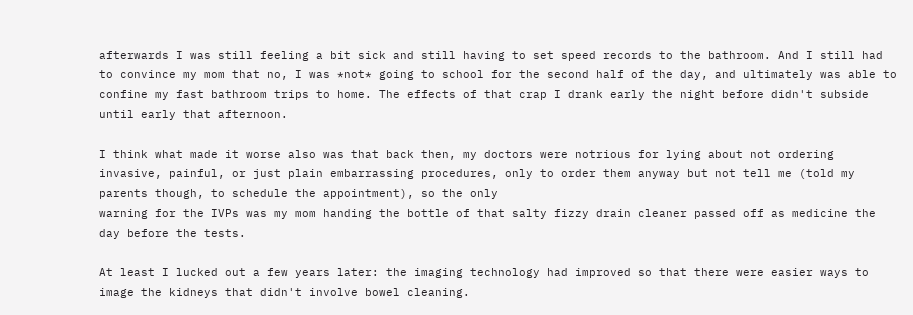afterwards I was still feeling a bit sick and still having to set speed records to the bathroom. And I still had to convince my mom that no, I was *not* going to school for the second half of the day, and ultimately was able to confine my fast bathroom trips to home. The effects of that crap I drank early the night before didn't subside until early that afternoon.

I think what made it worse also was that back then, my doctors were notrious for lying about not ordering invasive, painful, or just plain embarrassing procedures, only to order them anyway but not tell me (told my parents though, to schedule the appointment), so the only
warning for the IVPs was my mom handing the bottle of that salty fizzy drain cleaner passed off as medicine the day before the tests.

At least I lucked out a few years later: the imaging technology had improved so that there were easier ways to image the kidneys that didn't involve bowel cleaning.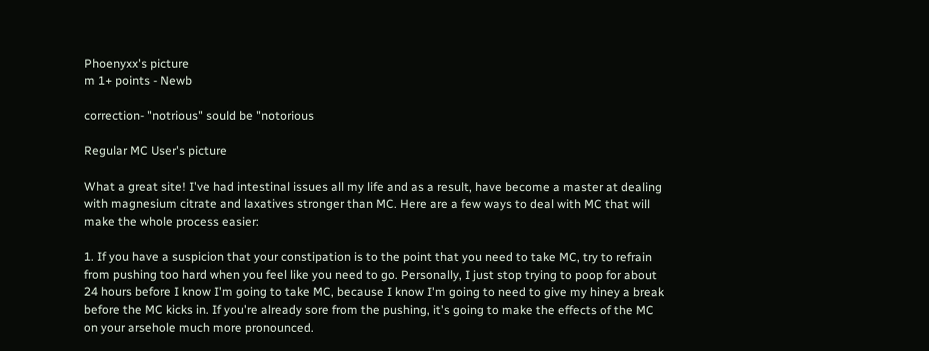Phoenyxx's picture
m 1+ points - Newb

correction- "notrious" sould be "notorious

Regular MC User's picture

What a great site! I've had intestinal issues all my life and as a result, have become a master at dealing with magnesium citrate and laxatives stronger than MC. Here are a few ways to deal with MC that will make the whole process easier:

1. If you have a suspicion that your constipation is to the point that you need to take MC, try to refrain from pushing too hard when you feel like you need to go. Personally, I just stop trying to poop for about 24 hours before I know I'm going to take MC, because I know I'm going to need to give my hiney a break before the MC kicks in. If you're already sore from the pushing, it's going to make the effects of the MC on your arsehole much more pronounced.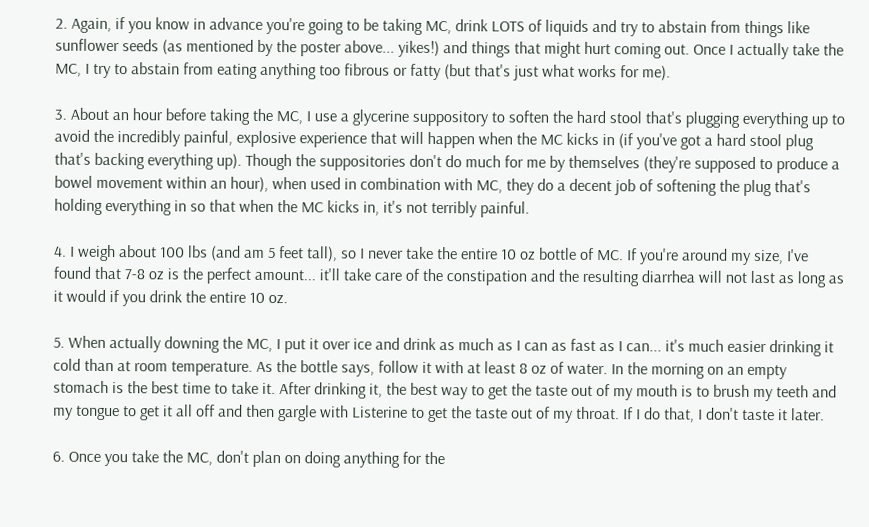2. Again, if you know in advance you're going to be taking MC, drink LOTS of liquids and try to abstain from things like sunflower seeds (as mentioned by the poster above... yikes!) and things that might hurt coming out. Once I actually take the MC, I try to abstain from eating anything too fibrous or fatty (but that's just what works for me).

3. About an hour before taking the MC, I use a glycerine suppository to soften the hard stool that's plugging everything up to avoid the incredibly painful, explosive experience that will happen when the MC kicks in (if you've got a hard stool plug that's backing everything up). Though the suppositories don't do much for me by themselves (they're supposed to produce a bowel movement within an hour), when used in combination with MC, they do a decent job of softening the plug that's holding everything in so that when the MC kicks in, it's not terribly painful.

4. I weigh about 100 lbs (and am 5 feet tall), so I never take the entire 10 oz bottle of MC. If you're around my size, I've found that 7-8 oz is the perfect amount... it'll take care of the constipation and the resulting diarrhea will not last as long as it would if you drink the entire 10 oz.

5. When actually downing the MC, I put it over ice and drink as much as I can as fast as I can... it's much easier drinking it cold than at room temperature. As the bottle says, follow it with at least 8 oz of water. In the morning on an empty stomach is the best time to take it. After drinking it, the best way to get the taste out of my mouth is to brush my teeth and my tongue to get it all off and then gargle with Listerine to get the taste out of my throat. If I do that, I don't taste it later.

6. Once you take the MC, don't plan on doing anything for the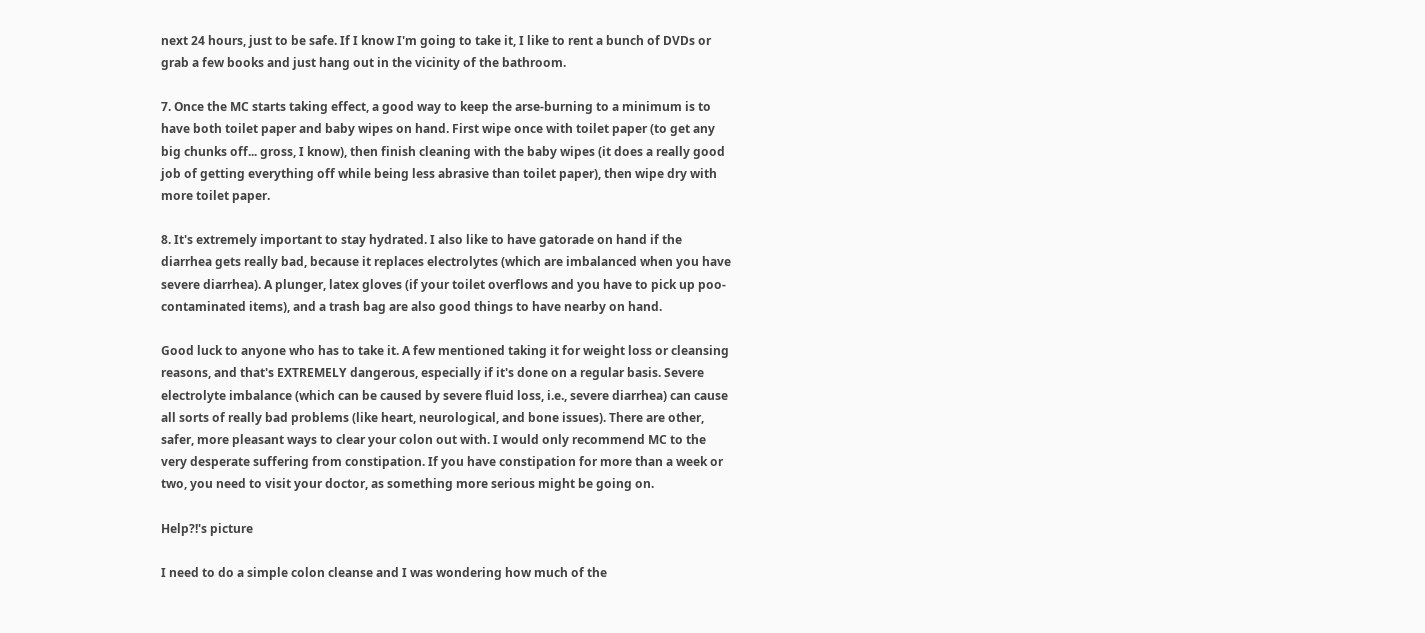next 24 hours, just to be safe. If I know I'm going to take it, I like to rent a bunch of DVDs or grab a few books and just hang out in the vicinity of the bathroom.

7. Once the MC starts taking effect, a good way to keep the arse-burning to a minimum is to have both toilet paper and baby wipes on hand. First wipe once with toilet paper (to get any big chunks off... gross, I know), then finish cleaning with the baby wipes (it does a really good job of getting everything off while being less abrasive than toilet paper), then wipe dry with more toilet paper.

8. It's extremely important to stay hydrated. I also like to have gatorade on hand if the diarrhea gets really bad, because it replaces electrolytes (which are imbalanced when you have severe diarrhea). A plunger, latex gloves (if your toilet overflows and you have to pick up poo-contaminated items), and a trash bag are also good things to have nearby on hand.

Good luck to anyone who has to take it. A few mentioned taking it for weight loss or cleansing reasons, and that's EXTREMELY dangerous, especially if it's done on a regular basis. Severe electrolyte imbalance (which can be caused by severe fluid loss, i.e., severe diarrhea) can cause all sorts of really bad problems (like heart, neurological, and bone issues). There are other, safer, more pleasant ways to clear your colon out with. I would only recommend MC to the very desperate suffering from constipation. If you have constipation for more than a week or two, you need to visit your doctor, as something more serious might be going on.

Help?!'s picture

I need to do a simple colon cleanse and I was wondering how much of the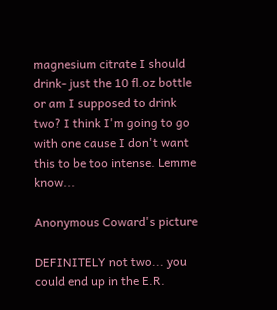magnesium citrate I should drink- just the 10 fl.oz bottle or am I supposed to drink two? I think I'm going to go with one cause I don't want this to be too intense. Lemme know...

Anonymous Coward's picture

DEFINITELY not two... you could end up in the E.R.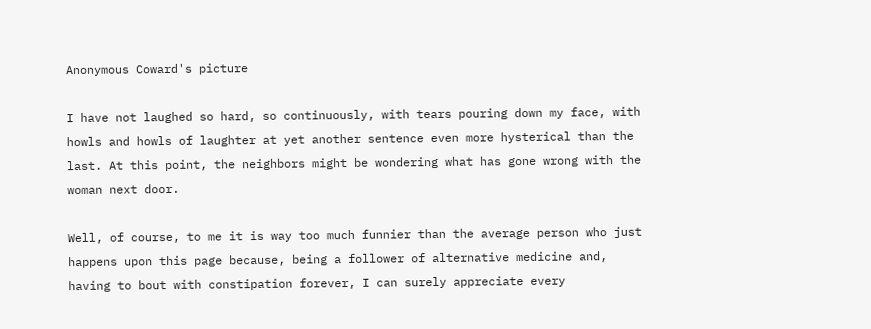Anonymous Coward's picture

I have not laughed so hard, so continuously, with tears pouring down my face, with howls and howls of laughter at yet another sentence even more hysterical than the last. At this point, the neighbors might be wondering what has gone wrong with the woman next door.

Well, of course, to me it is way too much funnier than the average person who just happens upon this page because, being a follower of alternative medicine and, having to bout with constipation forever, I can surely appreciate every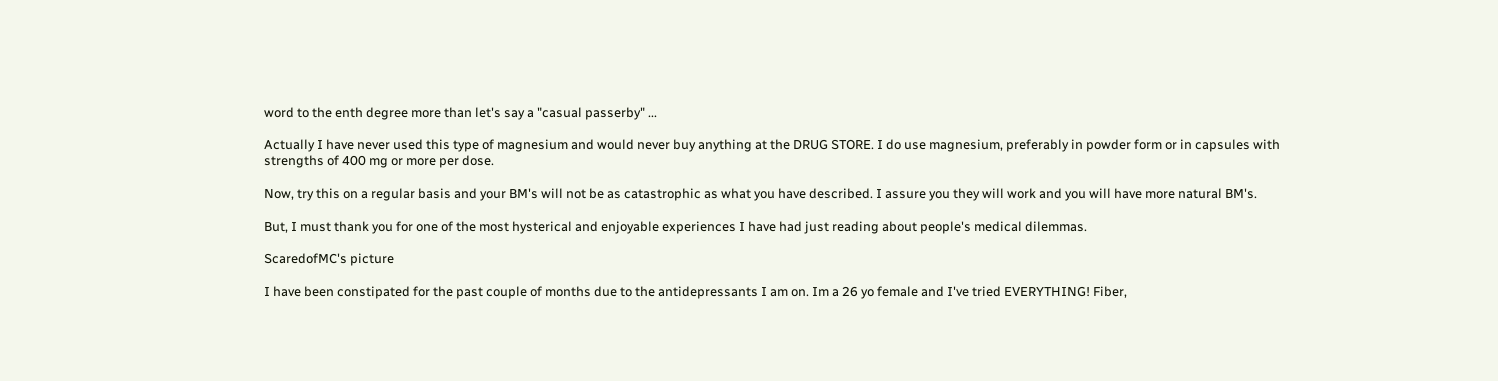word to the enth degree more than let's say a "casual passerby" ...

Actually I have never used this type of magnesium and would never buy anything at the DRUG STORE. I do use magnesium, preferably in powder form or in capsules with strengths of 400 mg or more per dose.

Now, try this on a regular basis and your BM's will not be as catastrophic as what you have described. I assure you they will work and you will have more natural BM's.

But, I must thank you for one of the most hysterical and enjoyable experiences I have had just reading about people's medical dilemmas.

ScaredofMC's picture

I have been constipated for the past couple of months due to the antidepressants I am on. Im a 26 yo female and I've tried EVERYTHING! Fiber,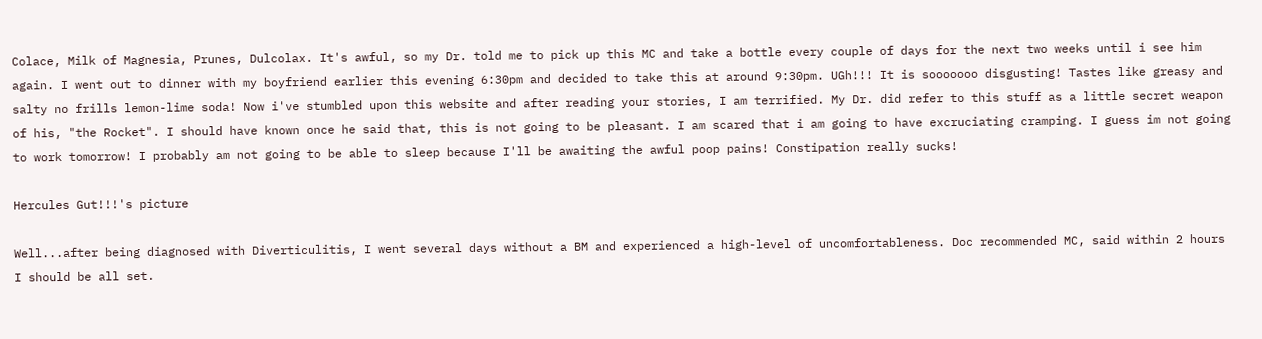Colace, Milk of Magnesia, Prunes, Dulcolax. It's awful, so my Dr. told me to pick up this MC and take a bottle every couple of days for the next two weeks until i see him again. I went out to dinner with my boyfriend earlier this evening 6:30pm and decided to take this at around 9:30pm. UGh!!! It is sooooooo disgusting! Tastes like greasy and salty no frills lemon-lime soda! Now i've stumbled upon this website and after reading your stories, I am terrified. My Dr. did refer to this stuff as a little secret weapon of his, "the Rocket". I should have known once he said that, this is not going to be pleasant. I am scared that i am going to have excruciating cramping. I guess im not going to work tomorrow! I probably am not going to be able to sleep because I'll be awaiting the awful poop pains! Constipation really sucks!

Hercules Gut!!!'s picture

Well...after being diagnosed with Diverticulitis, I went several days without a BM and experienced a high-level of uncomfortableness. Doc recommended MC, said within 2 hours I should be all set.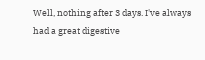Well, nothing after 3 days. I've always had a great digestive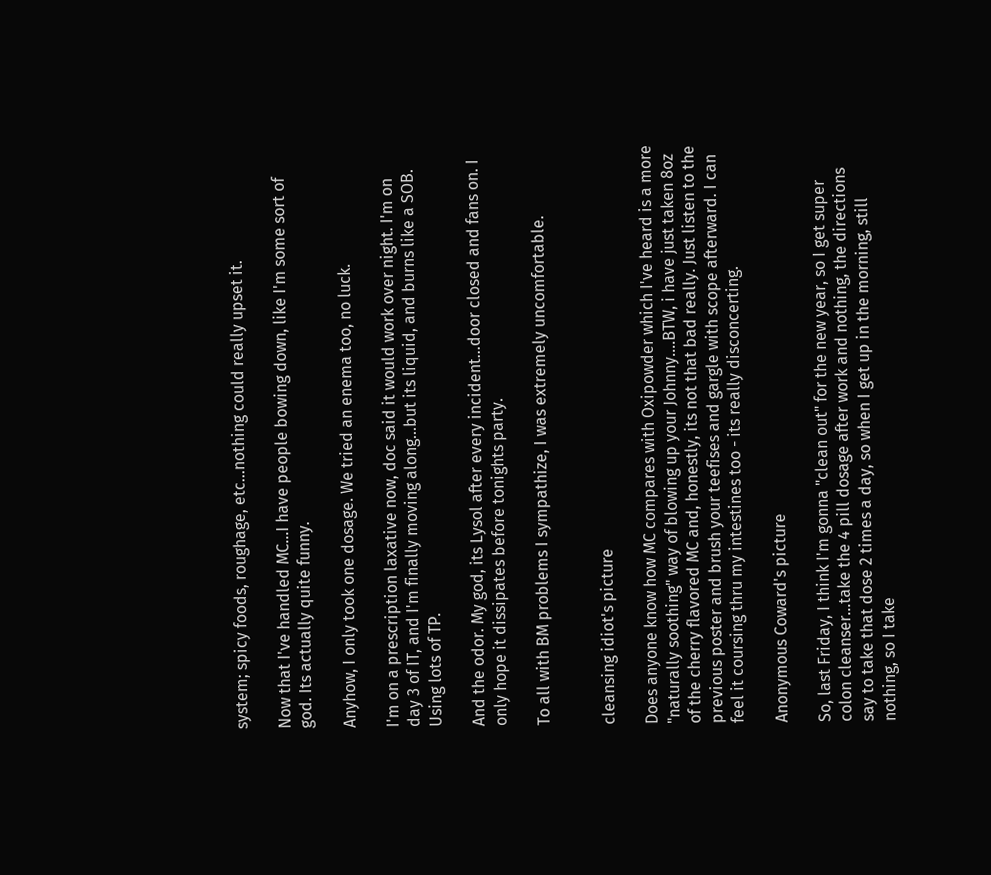system; spicy foods, roughage, etc...nothing could really upset it.

Now that I've handled MC...I have people bowing down, like I'm some sort of god. Its actually quite funny.

Anyhow, I only took one dosage. We tried an enema too, no luck.

I'm on a prescription laxative now, doc said it would work over night. I'm on day 3 of IT, and I'm finally moving along...but its liquid, and burns like a SOB. Using lots of TP.

And the odor. My god, its Lysol after every incident...door closed and fans on. I only hope it dissipates before tonights party.

To all with BM problems I sympathize, I was extremely uncomfortable.


cleansing idiot's picture

Does anyone know how MC compares with Oxipowder which I've heard is a more "naturally soothing" way of blowing up your Johnny....BTW, i have just taken 8oz of the cherry flavored MC and, honestly, its not that bad really. Just listen to the previous poster and brush your teefises and gargle with scope afterward. I can feel it coursing thru my intestines too - its really disconcerting.

Anonymous Coward's picture

So, last Friday, I think I'm gonna "clean out" for the new year, so I get super colon cleanser...take the 4 pill dosage after work and nothing, the directions say to take that dose 2 times a day, so when I get up in the morning, still nothing, so I take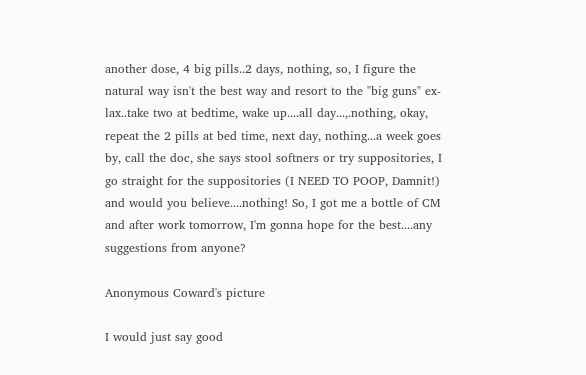another dose, 4 big pills..2 days, nothing, so, I figure the natural way isn't the best way and resort to the "big guns" ex-lax..take two at bedtime, wake up....all day...,.nothing, okay, repeat the 2 pills at bed time, next day, nothing...a week goes by, call the doc, she says stool softners or try suppositories, I go straight for the suppositories (I NEED TO POOP, Damnit!) and would you believe....nothing! So, I got me a bottle of CM and after work tomorrow, I'm gonna hope for the best....any suggestions from anyone?

Anonymous Coward's picture

I would just say good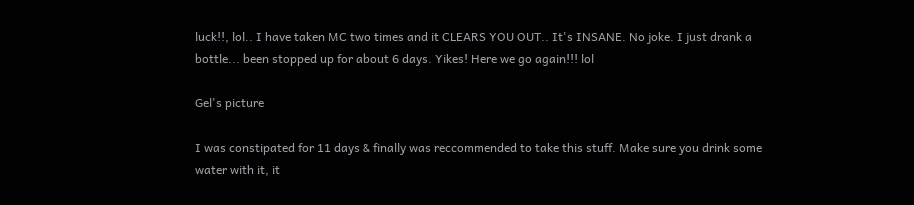luck!!, lol.. I have taken MC two times and it CLEARS YOU OUT.. It's INSANE. No joke. I just drank a bottle... been stopped up for about 6 days. Yikes! Here we go again!!! lol

Gel's picture

I was constipated for 11 days & finally was reccommended to take this stuff. Make sure you drink some water with it, it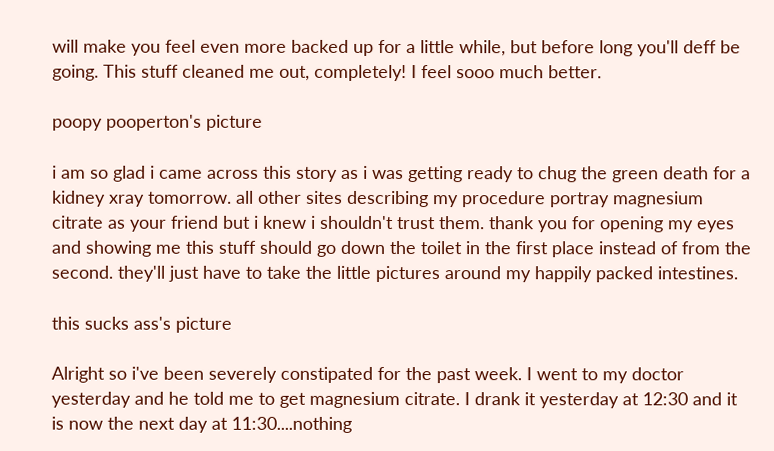will make you feel even more backed up for a little while, but before long you'll deff be going. This stuff cleaned me out, completely! I feel sooo much better.

poopy pooperton's picture

i am so glad i came across this story as i was getting ready to chug the green death for a kidney xray tomorrow. all other sites describing my procedure portray magnesium citrate as your friend but i knew i shouldn't trust them. thank you for opening my eyes and showing me this stuff should go down the toilet in the first place instead of from the second. they'll just have to take the little pictures around my happily packed intestines.

this sucks ass's picture

Alright so i've been severely constipated for the past week. I went to my doctor yesterday and he told me to get magnesium citrate. I drank it yesterday at 12:30 and it is now the next day at 11:30....nothing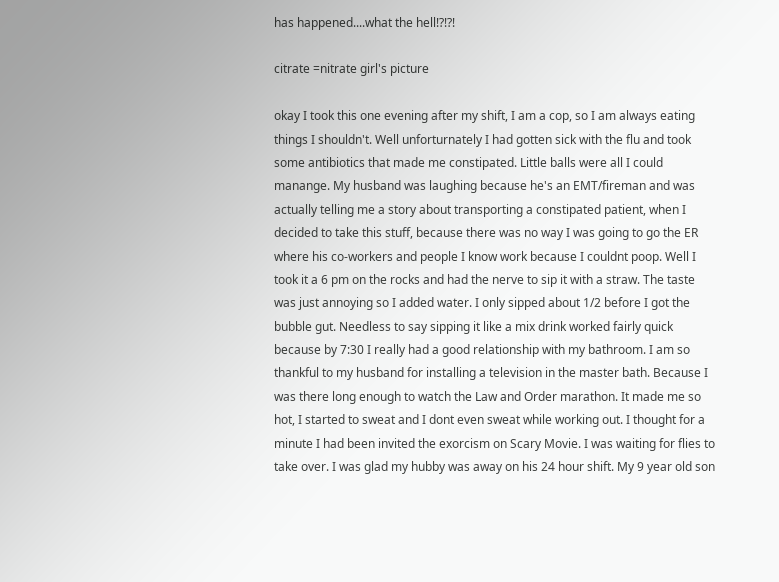has happened....what the hell!?!?!

citrate =nitrate girl's picture

okay I took this one evening after my shift, I am a cop, so I am always eating things I shouldn't. Well unforturnately I had gotten sick with the flu and took some antibiotics that made me constipated. Little balls were all I could manange. My husband was laughing because he's an EMT/fireman and was actually telling me a story about transporting a constipated patient, when I decided to take this stuff, because there was no way I was going to go the ER where his co-workers and people I know work because I couldnt poop. Well I took it a 6 pm on the rocks and had the nerve to sip it with a straw. The taste was just annoying so I added water. I only sipped about 1/2 before I got the bubble gut. Needless to say sipping it like a mix drink worked fairly quick because by 7:30 I really had a good relationship with my bathroom. I am so thankful to my husband for installing a television in the master bath. Because I was there long enough to watch the Law and Order marathon. It made me so hot, I started to sweat and I dont even sweat while working out. I thought for a minute I had been invited the exorcism on Scary Movie. I was waiting for flies to take over. I was glad my hubby was away on his 24 hour shift. My 9 year old son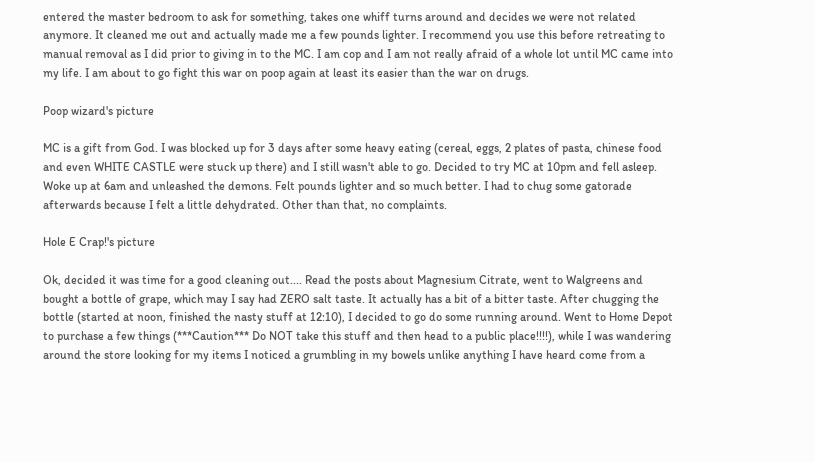entered the master bedroom to ask for something, takes one whiff turns around and decides we were not related anymore. It cleaned me out and actually made me a few pounds lighter. I recommend you use this before retreating to manual removal as I did prior to giving in to the MC. I am cop and I am not really afraid of a whole lot until MC came into my life. I am about to go fight this war on poop again at least its easier than the war on drugs.

Poop wizard's picture

MC is a gift from God. I was blocked up for 3 days after some heavy eating (cereal, eggs, 2 plates of pasta, chinese food and even WHITE CASTLE were stuck up there) and I still wasn't able to go. Decided to try MC at 10pm and fell asleep. Woke up at 6am and unleashed the demons. Felt pounds lighter and so much better. I had to chug some gatorade afterwards because I felt a little dehydrated. Other than that, no complaints.

Hole E Crap!'s picture

Ok, decided it was time for a good cleaning out.... Read the posts about Magnesium Citrate, went to Walgreens and bought a bottle of grape, which may I say had ZERO salt taste. It actually has a bit of a bitter taste. After chugging the bottle (started at noon, finished the nasty stuff at 12:10), I decided to go do some running around. Went to Home Depot to purchase a few things (***Caution*** Do NOT take this stuff and then head to a public place!!!!), while I was wandering around the store looking for my items I noticed a grumbling in my bowels unlike anything I have heard come from a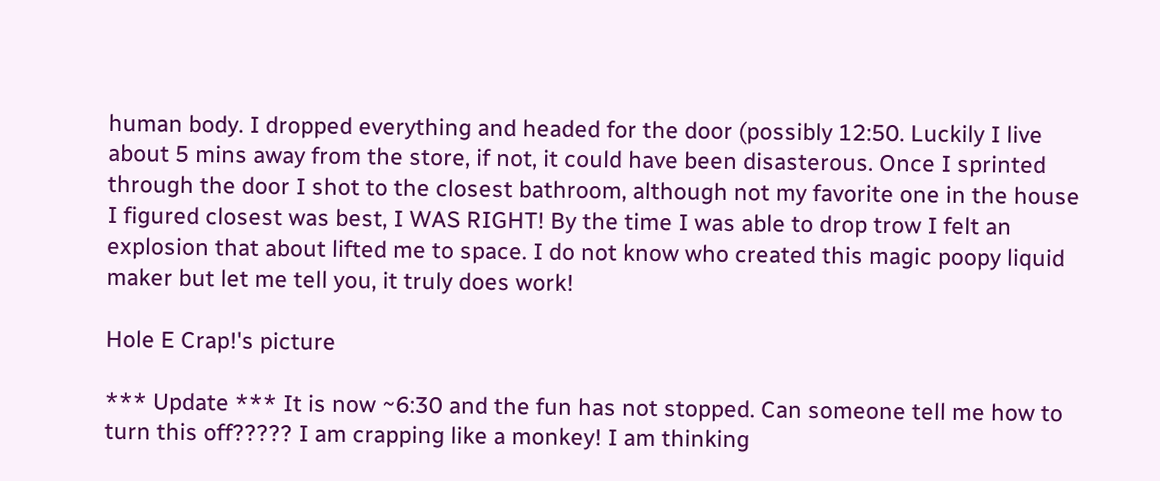human body. I dropped everything and headed for the door (possibly 12:50. Luckily I live about 5 mins away from the store, if not, it could have been disasterous. Once I sprinted through the door I shot to the closest bathroom, although not my favorite one in the house I figured closest was best, I WAS RIGHT! By the time I was able to drop trow I felt an explosion that about lifted me to space. I do not know who created this magic poopy liquid maker but let me tell you, it truly does work!

Hole E Crap!'s picture

*** Update *** It is now ~6:30 and the fun has not stopped. Can someone tell me how to turn this off????? I am crapping like a monkey! I am thinking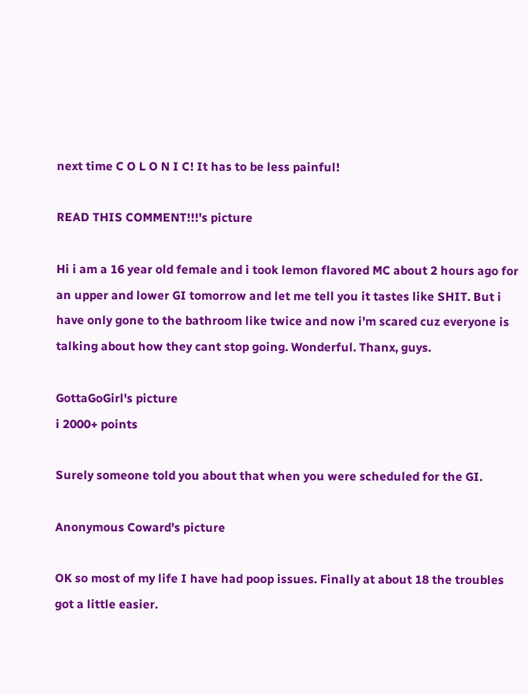next time C O L O N I C! It has to be less painful!

READ THIS COMMENT!!!'s picture

Hi i am a 16 year old female and i took lemon flavored MC about 2 hours ago for an upper and lower GI tomorrow and let me tell you it tastes like SHIT. But i have only gone to the bathroom like twice and now i'm scared cuz everyone is talking about how they cant stop going. Wonderful. Thanx, guys.

GottaGoGirl's picture
i 2000+ points

Surely someone told you about that when you were scheduled for the GI.

Anonymous Coward's picture

OK so most of my life I have had poop issues. Finally at about 18 the troubles got a little easier.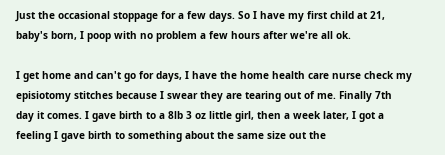Just the occasional stoppage for a few days. So I have my first child at 21, baby's born, I poop with no problem a few hours after we're all ok.

I get home and can't go for days, I have the home health care nurse check my episiotomy stitches because I swear they are tearing out of me. Finally 7th day it comes. I gave birth to a 8lb 3 oz little girl, then a week later, I got a feeling I gave birth to something about the same size out the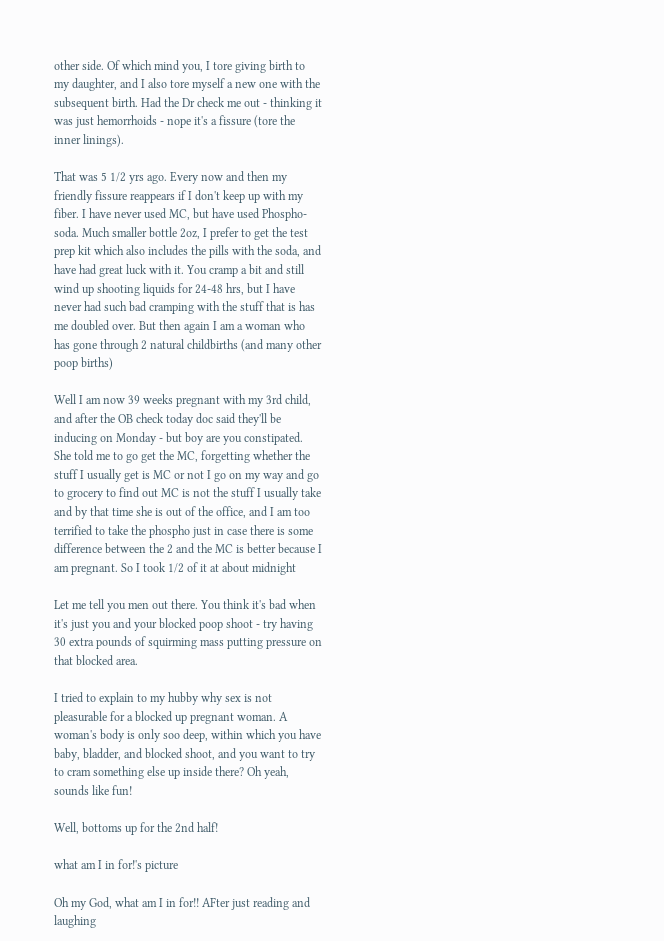other side. Of which mind you, I tore giving birth to my daughter, and I also tore myself a new one with the subsequent birth. Had the Dr check me out - thinking it was just hemorrhoids - nope it's a fissure (tore the inner linings).

That was 5 1/2 yrs ago. Every now and then my friendly fissure reappears if I don't keep up with my fiber. I have never used MC, but have used Phospho-soda. Much smaller bottle 2oz, I prefer to get the test prep kit which also includes the pills with the soda, and have had great luck with it. You cramp a bit and still wind up shooting liquids for 24-48 hrs, but I have never had such bad cramping with the stuff that is has me doubled over. But then again I am a woman who has gone through 2 natural childbirths (and many other poop births)

Well I am now 39 weeks pregnant with my 3rd child, and after the OB check today doc said they'll be inducing on Monday - but boy are you constipated. She told me to go get the MC, forgetting whether the stuff I usually get is MC or not I go on my way and go to grocery to find out MC is not the stuff I usually take and by that time she is out of the office, and I am too terrified to take the phospho just in case there is some difference between the 2 and the MC is better because I am pregnant. So I took 1/2 of it at about midnight

Let me tell you men out there. You think it's bad when it's just you and your blocked poop shoot - try having 30 extra pounds of squirming mass putting pressure on that blocked area.

I tried to explain to my hubby why sex is not pleasurable for a blocked up pregnant woman. A woman's body is only soo deep, within which you have baby, bladder, and blocked shoot, and you want to try to cram something else up inside there? Oh yeah, sounds like fun!

Well, bottoms up for the 2nd half!

what am I in for!'s picture

Oh my God, what am I in for!! AFter just reading and laughing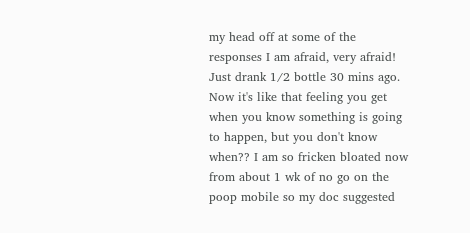my head off at some of the responses I am afraid, very afraid! Just drank 1/2 bottle 30 mins ago. Now it's like that feeling you get when you know something is going to happen, but you don't know when?? I am so fricken bloated now from about 1 wk of no go on the poop mobile so my doc suggested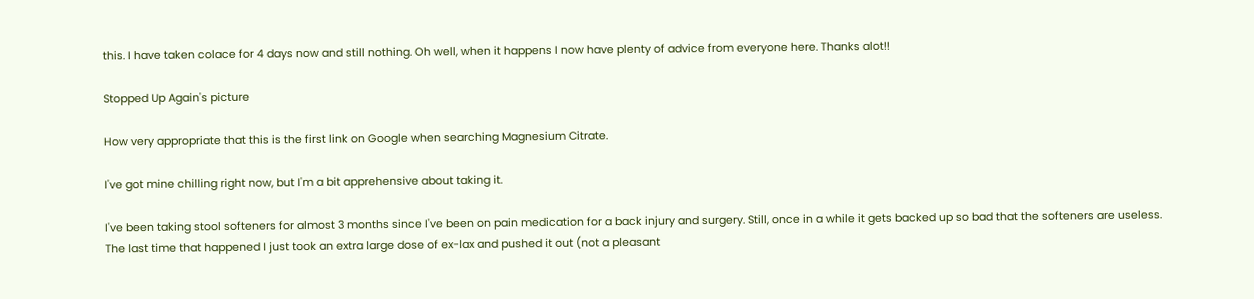this. I have taken colace for 4 days now and still nothing. Oh well, when it happens I now have plenty of advice from everyone here. Thanks alot!!

Stopped Up Again's picture

How very appropriate that this is the first link on Google when searching Magnesium Citrate.

I've got mine chilling right now, but I'm a bit apprehensive about taking it.

I've been taking stool softeners for almost 3 months since I've been on pain medication for a back injury and surgery. Still, once in a while it gets backed up so bad that the softeners are useless. The last time that happened I just took an extra large dose of ex-lax and pushed it out (not a pleasant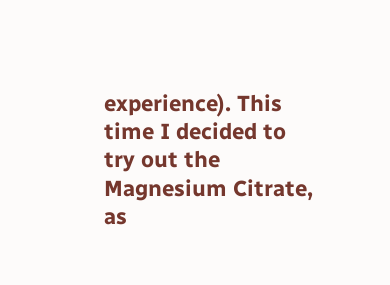experience). This time I decided to try out the Magnesium Citrate, as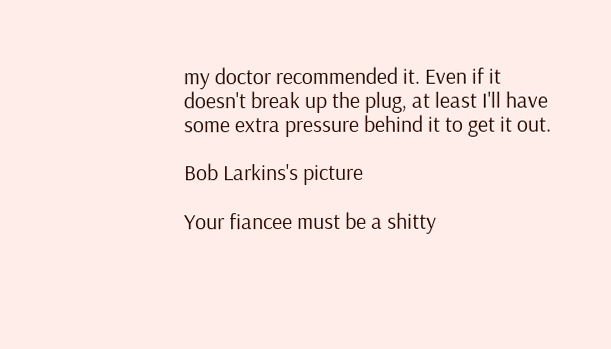my doctor recommended it. Even if it doesn't break up the plug, at least I'll have some extra pressure behind it to get it out.

Bob Larkins's picture

Your fiancee must be a shitty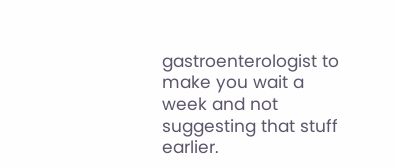gastroenterologist to make you wait a week and not suggesting that stuff earlier.